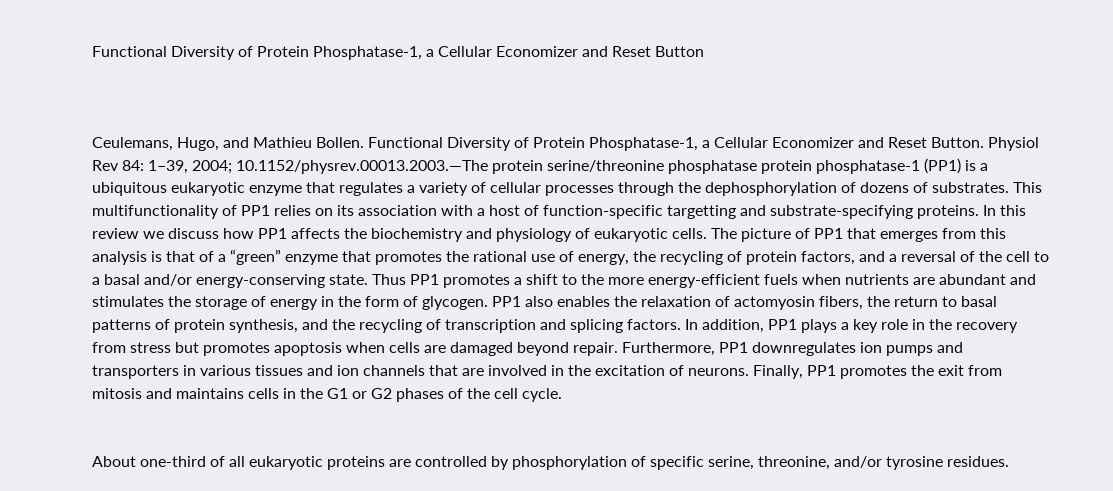Functional Diversity of Protein Phosphatase-1, a Cellular Economizer and Reset Button



Ceulemans, Hugo, and Mathieu Bollen. Functional Diversity of Protein Phosphatase-1, a Cellular Economizer and Reset Button. Physiol Rev 84: 1–39, 2004; 10.1152/physrev.00013.2003.—The protein serine/threonine phosphatase protein phosphatase-1 (PP1) is a ubiquitous eukaryotic enzyme that regulates a variety of cellular processes through the dephosphorylation of dozens of substrates. This multifunctionality of PP1 relies on its association with a host of function-specific targetting and substrate-specifying proteins. In this review we discuss how PP1 affects the biochemistry and physiology of eukaryotic cells. The picture of PP1 that emerges from this analysis is that of a “green” enzyme that promotes the rational use of energy, the recycling of protein factors, and a reversal of the cell to a basal and/or energy-conserving state. Thus PP1 promotes a shift to the more energy-efficient fuels when nutrients are abundant and stimulates the storage of energy in the form of glycogen. PP1 also enables the relaxation of actomyosin fibers, the return to basal patterns of protein synthesis, and the recycling of transcription and splicing factors. In addition, PP1 plays a key role in the recovery from stress but promotes apoptosis when cells are damaged beyond repair. Furthermore, PP1 downregulates ion pumps and transporters in various tissues and ion channels that are involved in the excitation of neurons. Finally, PP1 promotes the exit from mitosis and maintains cells in the G1 or G2 phases of the cell cycle.


About one-third of all eukaryotic proteins are controlled by phosphorylation of specific serine, threonine, and/or tyrosine residues.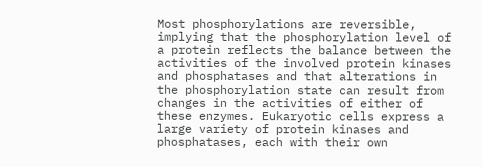Most phosphorylations are reversible, implying that the phosphorylation level of a protein reflects the balance between the activities of the involved protein kinases and phosphatases and that alterations in the phosphorylation state can result from changes in the activities of either of these enzymes. Eukaryotic cells express a large variety of protein kinases and phosphatases, each with their own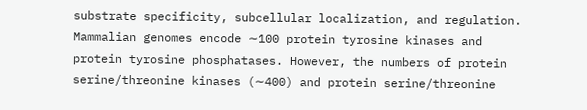substrate specificity, subcellular localization, and regulation. Mammalian genomes encode ∼100 protein tyrosine kinases and protein tyrosine phosphatases. However, the numbers of protein serine/threonine kinases (∼400) and protein serine/threonine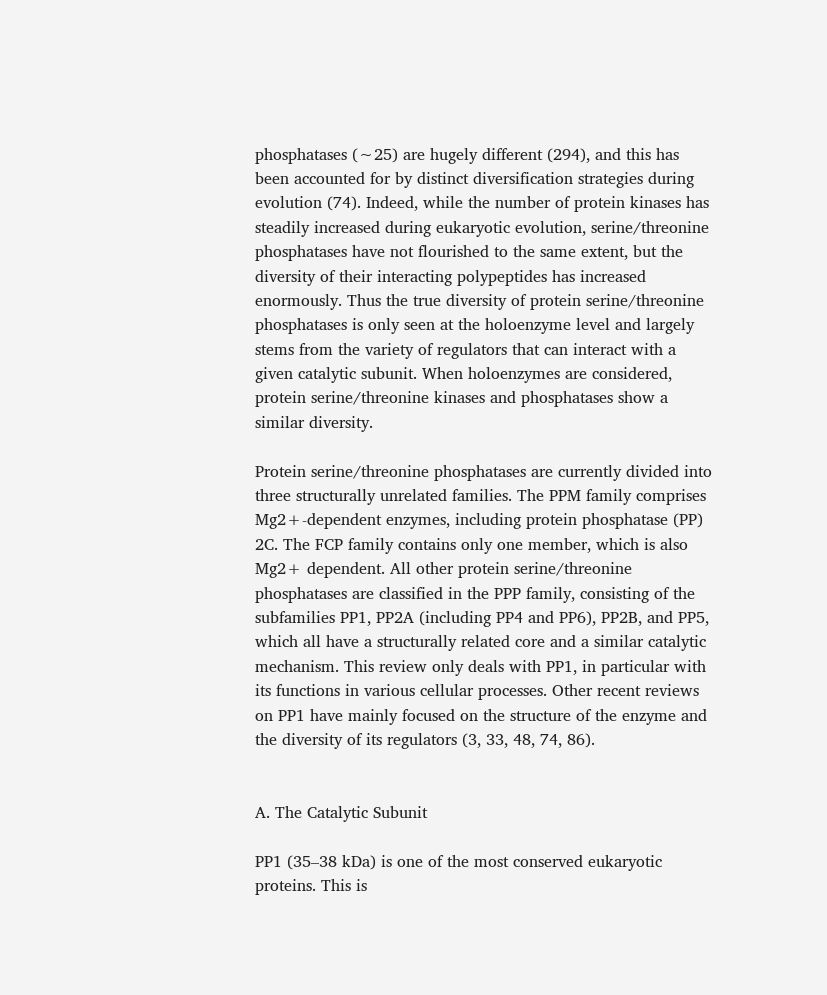phosphatases (∼25) are hugely different (294), and this has been accounted for by distinct diversification strategies during evolution (74). Indeed, while the number of protein kinases has steadily increased during eukaryotic evolution, serine/threonine phosphatases have not flourished to the same extent, but the diversity of their interacting polypeptides has increased enormously. Thus the true diversity of protein serine/threonine phosphatases is only seen at the holoenzyme level and largely stems from the variety of regulators that can interact with a given catalytic subunit. When holoenzymes are considered, protein serine/threonine kinases and phosphatases show a similar diversity.

Protein serine/threonine phosphatases are currently divided into three structurally unrelated families. The PPM family comprises Mg2+-dependent enzymes, including protein phosphatase (PP) 2C. The FCP family contains only one member, which is also Mg2+ dependent. All other protein serine/threonine phosphatases are classified in the PPP family, consisting of the subfamilies PP1, PP2A (including PP4 and PP6), PP2B, and PP5, which all have a structurally related core and a similar catalytic mechanism. This review only deals with PP1, in particular with its functions in various cellular processes. Other recent reviews on PP1 have mainly focused on the structure of the enzyme and the diversity of its regulators (3, 33, 48, 74, 86).


A. The Catalytic Subunit

PP1 (35–38 kDa) is one of the most conserved eukaryotic proteins. This is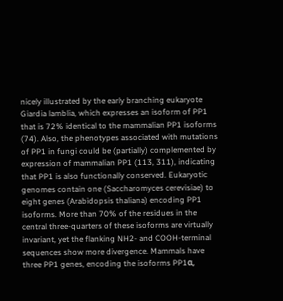nicely illustrated by the early branching eukaryote Giardia lamblia, which expresses an isoform of PP1 that is 72% identical to the mammalian PP1 isoforms (74). Also, the phenotypes associated with mutations of PP1 in fungi could be (partially) complemented by expression of mammalian PP1 (113, 311), indicating that PP1 is also functionally conserved. Eukaryotic genomes contain one (Saccharomyces cerevisiae) to eight genes (Arabidopsis thaliana) encoding PP1 isoforms. More than 70% of the residues in the central three-quarters of these isoforms are virtually invariant, yet the flanking NH2- and COOH-terminal sequences show more divergence. Mammals have three PP1 genes, encoding the isoforms PP1α,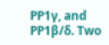PP1γ, and PP1β/δ. Two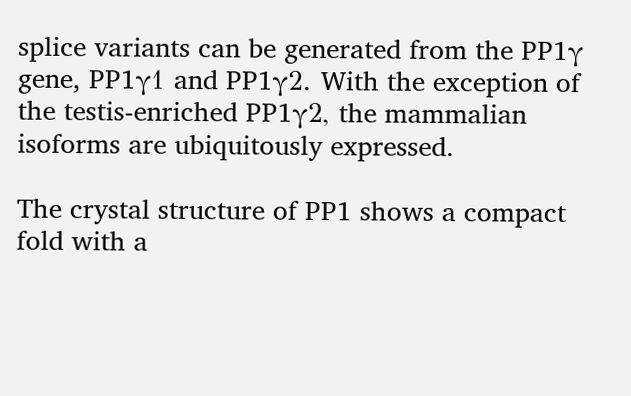splice variants can be generated from the PP1γ gene, PP1γ1 and PP1γ2. With the exception of the testis-enriched PP1γ2, the mammalian isoforms are ubiquitously expressed.

The crystal structure of PP1 shows a compact fold with a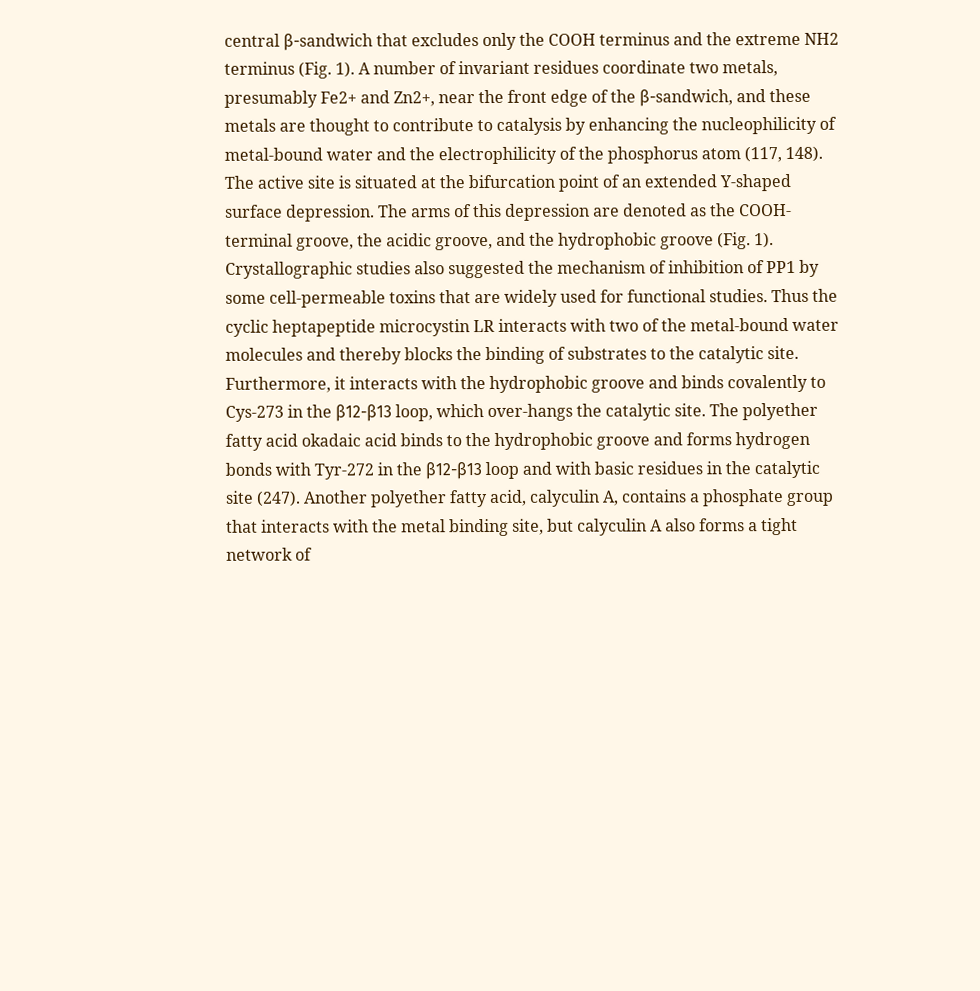central β-sandwich that excludes only the COOH terminus and the extreme NH2 terminus (Fig. 1). A number of invariant residues coordinate two metals, presumably Fe2+ and Zn2+, near the front edge of the β-sandwich, and these metals are thought to contribute to catalysis by enhancing the nucleophilicity of metal-bound water and the electrophilicity of the phosphorus atom (117, 148). The active site is situated at the bifurcation point of an extended Y-shaped surface depression. The arms of this depression are denoted as the COOH-terminal groove, the acidic groove, and the hydrophobic groove (Fig. 1). Crystallographic studies also suggested the mechanism of inhibition of PP1 by some cell-permeable toxins that are widely used for functional studies. Thus the cyclic heptapeptide microcystin LR interacts with two of the metal-bound water molecules and thereby blocks the binding of substrates to the catalytic site. Furthermore, it interacts with the hydrophobic groove and binds covalently to Cys-273 in the β12-β13 loop, which over-hangs the catalytic site. The polyether fatty acid okadaic acid binds to the hydrophobic groove and forms hydrogen bonds with Tyr-272 in the β12-β13 loop and with basic residues in the catalytic site (247). Another polyether fatty acid, calyculin A, contains a phosphate group that interacts with the metal binding site, but calyculin A also forms a tight network of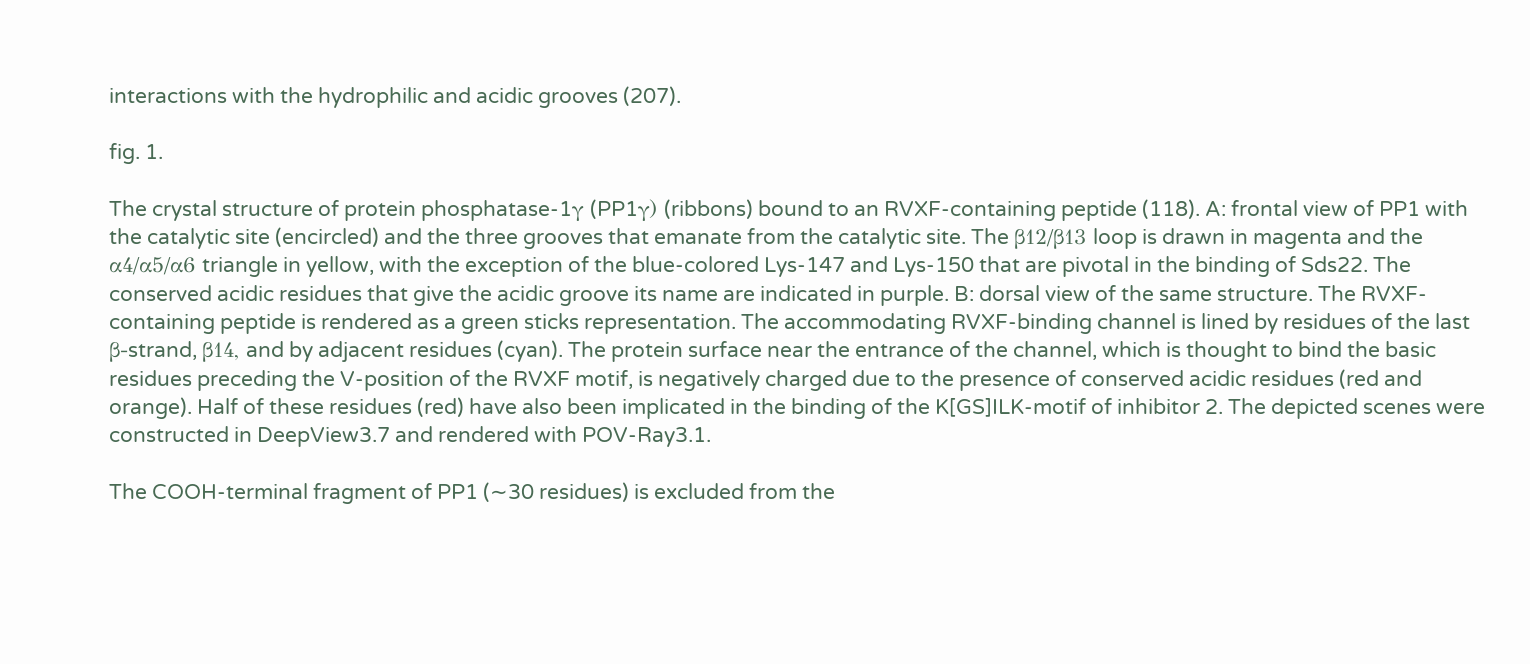interactions with the hydrophilic and acidic grooves (207).

fig. 1.

The crystal structure of protein phosphatase-1γ (PP1γ) (ribbons) bound to an RVXF-containing peptide (118). A: frontal view of PP1 with the catalytic site (encircled) and the three grooves that emanate from the catalytic site. The β12/β13 loop is drawn in magenta and the α4/α5/α6 triangle in yellow, with the exception of the blue-colored Lys-147 and Lys-150 that are pivotal in the binding of Sds22. The conserved acidic residues that give the acidic groove its name are indicated in purple. B: dorsal view of the same structure. The RVXF-containing peptide is rendered as a green sticks representation. The accommodating RVXF-binding channel is lined by residues of the last β-strand, β14, and by adjacent residues (cyan). The protein surface near the entrance of the channel, which is thought to bind the basic residues preceding the V-position of the RVXF motif, is negatively charged due to the presence of conserved acidic residues (red and orange). Half of these residues (red) have also been implicated in the binding of the K[GS]ILK-motif of inhibitor 2. The depicted scenes were constructed in DeepView3.7 and rendered with POV-Ray3.1.

The COOH-terminal fragment of PP1 (∼30 residues) is excluded from the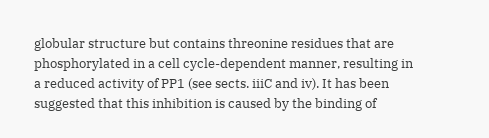globular structure but contains threonine residues that are phosphorylated in a cell cycle-dependent manner, resulting in a reduced activity of PP1 (see sects. iiiC and iv). It has been suggested that this inhibition is caused by the binding of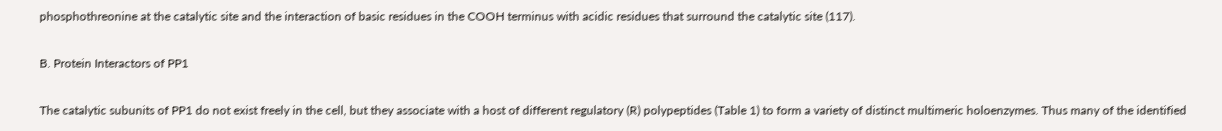phosphothreonine at the catalytic site and the interaction of basic residues in the COOH terminus with acidic residues that surround the catalytic site (117).

B. Protein Interactors of PP1

The catalytic subunits of PP1 do not exist freely in the cell, but they associate with a host of different regulatory (R) polypeptides (Table 1) to form a variety of distinct multimeric holoenzymes. Thus many of the identified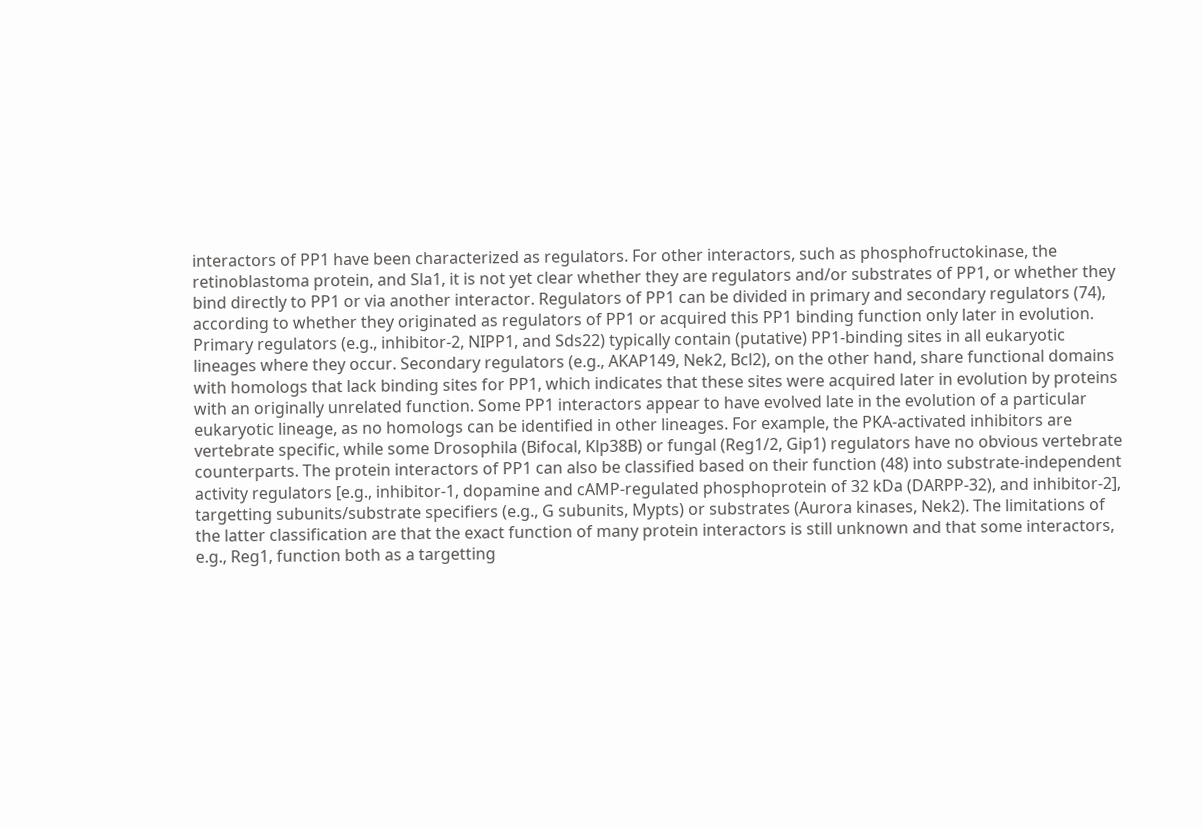interactors of PP1 have been characterized as regulators. For other interactors, such as phosphofructokinase, the retinoblastoma protein, and Sla1, it is not yet clear whether they are regulators and/or substrates of PP1, or whether they bind directly to PP1 or via another interactor. Regulators of PP1 can be divided in primary and secondary regulators (74), according to whether they originated as regulators of PP1 or acquired this PP1 binding function only later in evolution. Primary regulators (e.g., inhibitor-2, NIPP1, and Sds22) typically contain (putative) PP1-binding sites in all eukaryotic lineages where they occur. Secondary regulators (e.g., AKAP149, Nek2, Bcl2), on the other hand, share functional domains with homologs that lack binding sites for PP1, which indicates that these sites were acquired later in evolution by proteins with an originally unrelated function. Some PP1 interactors appear to have evolved late in the evolution of a particular eukaryotic lineage, as no homologs can be identified in other lineages. For example, the PKA-activated inhibitors are vertebrate specific, while some Drosophila (Bifocal, Klp38B) or fungal (Reg1/2, Gip1) regulators have no obvious vertebrate counterparts. The protein interactors of PP1 can also be classified based on their function (48) into substrate-independent activity regulators [e.g., inhibitor-1, dopamine and cAMP-regulated phosphoprotein of 32 kDa (DARPP-32), and inhibitor-2], targetting subunits/substrate specifiers (e.g., G subunits, Mypts) or substrates (Aurora kinases, Nek2). The limitations of the latter classification are that the exact function of many protein interactors is still unknown and that some interactors, e.g., Reg1, function both as a targetting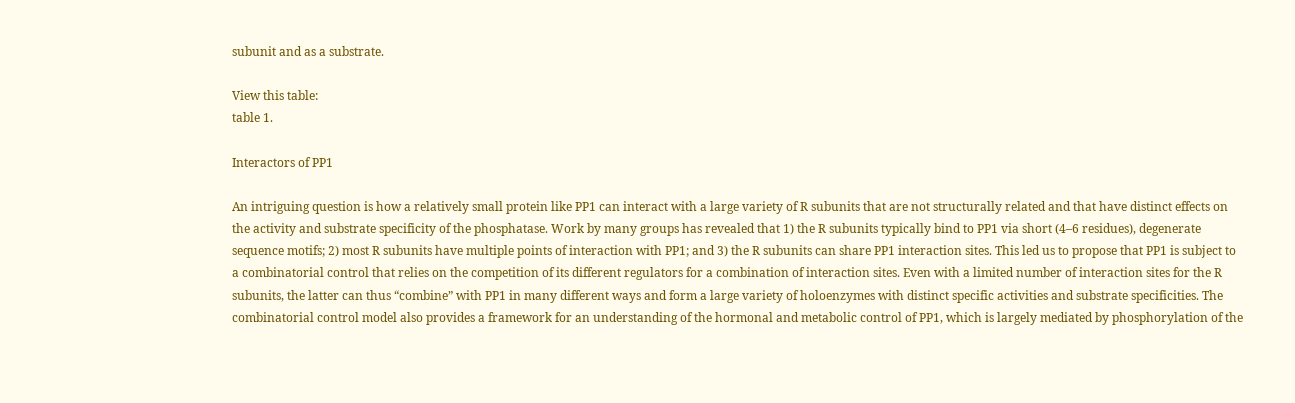subunit and as a substrate.

View this table:
table 1.

Interactors of PP1

An intriguing question is how a relatively small protein like PP1 can interact with a large variety of R subunits that are not structurally related and that have distinct effects on the activity and substrate specificity of the phosphatase. Work by many groups has revealed that 1) the R subunits typically bind to PP1 via short (4–6 residues), degenerate sequence motifs; 2) most R subunits have multiple points of interaction with PP1; and 3) the R subunits can share PP1 interaction sites. This led us to propose that PP1 is subject to a combinatorial control that relies on the competition of its different regulators for a combination of interaction sites. Even with a limited number of interaction sites for the R subunits, the latter can thus “combine” with PP1 in many different ways and form a large variety of holoenzymes with distinct specific activities and substrate specificities. The combinatorial control model also provides a framework for an understanding of the hormonal and metabolic control of PP1, which is largely mediated by phosphorylation of the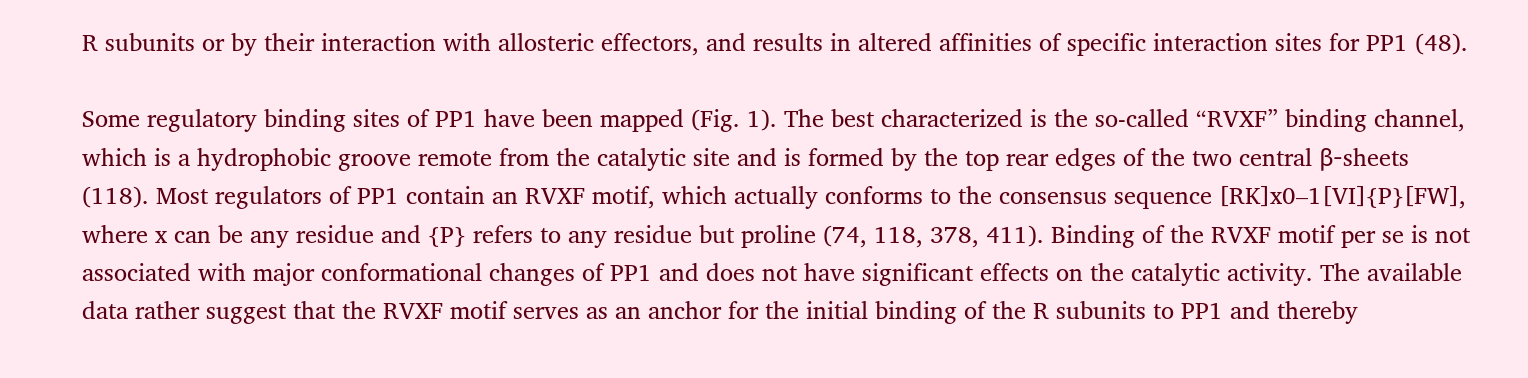R subunits or by their interaction with allosteric effectors, and results in altered affinities of specific interaction sites for PP1 (48).

Some regulatory binding sites of PP1 have been mapped (Fig. 1). The best characterized is the so-called “RVXF” binding channel, which is a hydrophobic groove remote from the catalytic site and is formed by the top rear edges of the two central β-sheets (118). Most regulators of PP1 contain an RVXF motif, which actually conforms to the consensus sequence [RK]x0–1[VI]{P}[FW], where x can be any residue and {P} refers to any residue but proline (74, 118, 378, 411). Binding of the RVXF motif per se is not associated with major conformational changes of PP1 and does not have significant effects on the catalytic activity. The available data rather suggest that the RVXF motif serves as an anchor for the initial binding of the R subunits to PP1 and thereby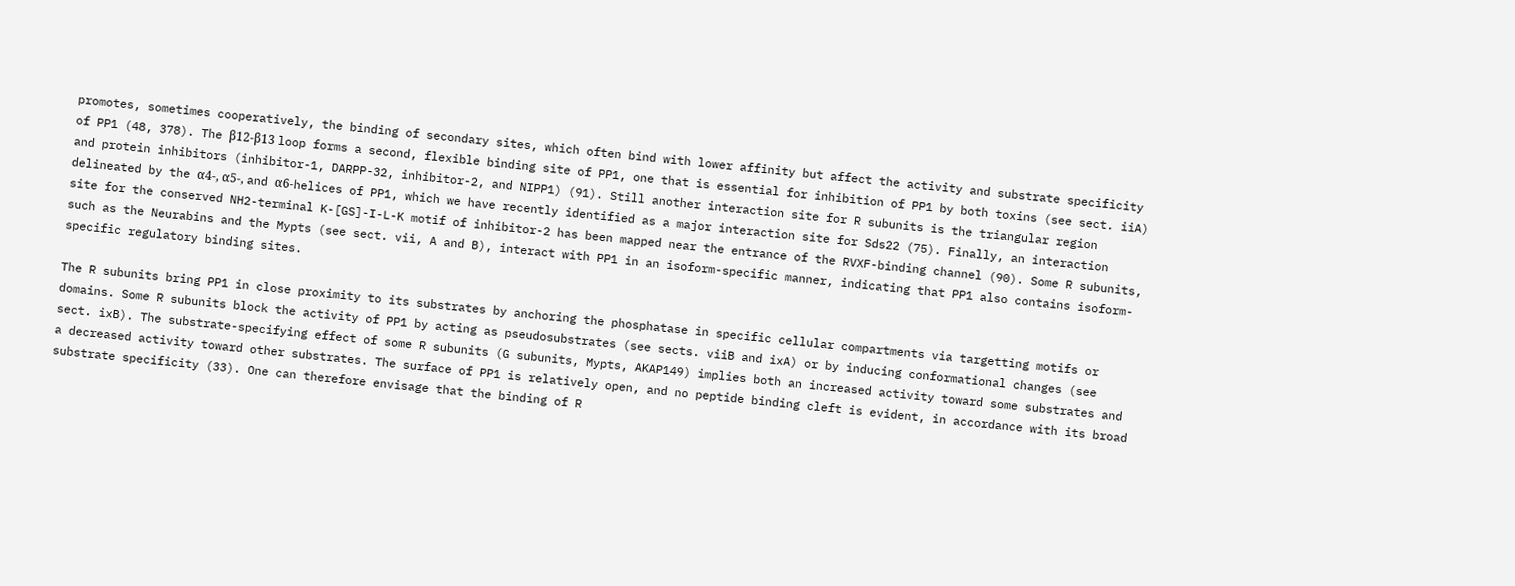promotes, sometimes cooperatively, the binding of secondary sites, which often bind with lower affinity but affect the activity and substrate specificity of PP1 (48, 378). The β12-β13 loop forms a second, flexible binding site of PP1, one that is essential for inhibition of PP1 by both toxins (see sect. iiA) and protein inhibitors (inhibitor-1, DARPP-32, inhibitor-2, and NIPP1) (91). Still another interaction site for R subunits is the triangular region delineated by the α4-, α5-, and α6-helices of PP1, which we have recently identified as a major interaction site for Sds22 (75). Finally, an interaction site for the conserved NH2-terminal K-[GS]-I-L-K motif of inhibitor-2 has been mapped near the entrance of the RVXF-binding channel (90). Some R subunits, such as the Neurabins and the Mypts (see sect. vii, A and B), interact with PP1 in an isoform-specific manner, indicating that PP1 also contains isoform-specific regulatory binding sites.

The R subunits bring PP1 in close proximity to its substrates by anchoring the phosphatase in specific cellular compartments via targetting motifs or domains. Some R subunits block the activity of PP1 by acting as pseudosubstrates (see sects. viiB and ixA) or by inducing conformational changes (see sect. ixB). The substrate-specifying effect of some R subunits (G subunits, Mypts, AKAP149) implies both an increased activity toward some substrates and a decreased activity toward other substrates. The surface of PP1 is relatively open, and no peptide binding cleft is evident, in accordance with its broad substrate specificity (33). One can therefore envisage that the binding of R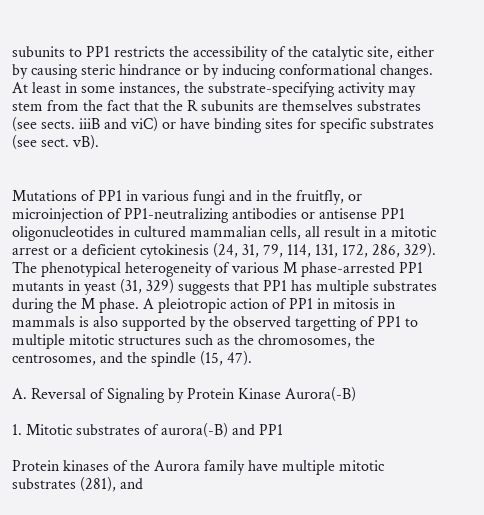subunits to PP1 restricts the accessibility of the catalytic site, either by causing steric hindrance or by inducing conformational changes. At least in some instances, the substrate-specifying activity may stem from the fact that the R subunits are themselves substrates (see sects. iiiB and viC) or have binding sites for specific substrates (see sect. vB).


Mutations of PP1 in various fungi and in the fruitfly, or microinjection of PP1-neutralizing antibodies or antisense PP1 oligonucleotides in cultured mammalian cells, all result in a mitotic arrest or a deficient cytokinesis (24, 31, 79, 114, 131, 172, 286, 329). The phenotypical heterogeneity of various M phase-arrested PP1 mutants in yeast (31, 329) suggests that PP1 has multiple substrates during the M phase. A pleiotropic action of PP1 in mitosis in mammals is also supported by the observed targetting of PP1 to multiple mitotic structures such as the chromosomes, the centrosomes, and the spindle (15, 47).

A. Reversal of Signaling by Protein Kinase Aurora(-B)

1. Mitotic substrates of aurora(-B) and PP1

Protein kinases of the Aurora family have multiple mitotic substrates (281), and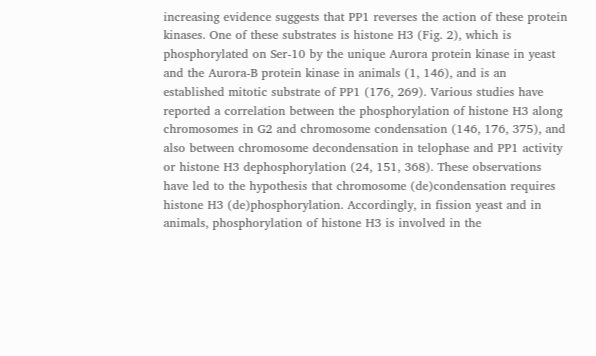increasing evidence suggests that PP1 reverses the action of these protein kinases. One of these substrates is histone H3 (Fig. 2), which is phosphorylated on Ser-10 by the unique Aurora protein kinase in yeast and the Aurora-B protein kinase in animals (1, 146), and is an established mitotic substrate of PP1 (176, 269). Various studies have reported a correlation between the phosphorylation of histone H3 along chromosomes in G2 and chromosome condensation (146, 176, 375), and also between chromosome decondensation in telophase and PP1 activity or histone H3 dephosphorylation (24, 151, 368). These observations have led to the hypothesis that chromosome (de)condensation requires histone H3 (de)phosphorylation. Accordingly, in fission yeast and in animals, phosphorylation of histone H3 is involved in the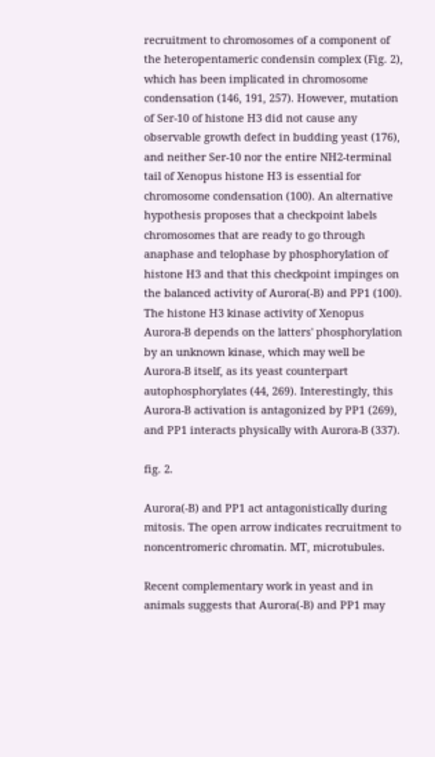recruitment to chromosomes of a component of the heteropentameric condensin complex (Fig. 2), which has been implicated in chromosome condensation (146, 191, 257). However, mutation of Ser-10 of histone H3 did not cause any observable growth defect in budding yeast (176), and neither Ser-10 nor the entire NH2-terminal tail of Xenopus histone H3 is essential for chromosome condensation (100). An alternative hypothesis proposes that a checkpoint labels chromosomes that are ready to go through anaphase and telophase by phosphorylation of histone H3 and that this checkpoint impinges on the balanced activity of Aurora(-B) and PP1 (100). The histone H3 kinase activity of Xenopus Aurora-B depends on the latters' phosphorylation by an unknown kinase, which may well be Aurora-B itself, as its yeast counterpart autophosphorylates (44, 269). Interestingly, this Aurora-B activation is antagonized by PP1 (269), and PP1 interacts physically with Aurora-B (337).

fig. 2.

Aurora(-B) and PP1 act antagonistically during mitosis. The open arrow indicates recruitment to noncentromeric chromatin. MT, microtubules.

Recent complementary work in yeast and in animals suggests that Aurora(-B) and PP1 may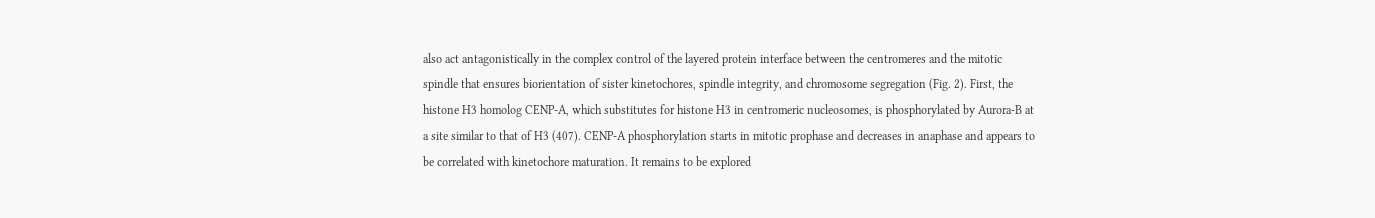also act antagonistically in the complex control of the layered protein interface between the centromeres and the mitotic spindle that ensures biorientation of sister kinetochores, spindle integrity, and chromosome segregation (Fig. 2). First, the histone H3 homolog CENP-A, which substitutes for histone H3 in centromeric nucleosomes, is phosphorylated by Aurora-B at a site similar to that of H3 (407). CENP-A phosphorylation starts in mitotic prophase and decreases in anaphase and appears to be correlated with kinetochore maturation. It remains to be explored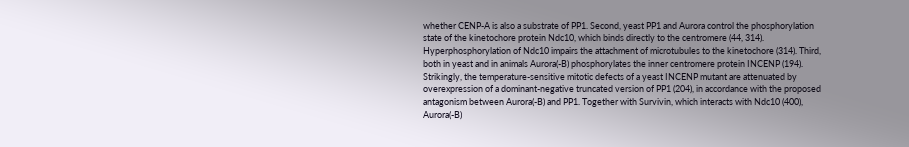whether CENP-A is also a substrate of PP1. Second, yeast PP1 and Aurora control the phosphorylation state of the kinetochore protein Ndc10, which binds directly to the centromere (44, 314). Hyperphosphorylation of Ndc10 impairs the attachment of microtubules to the kinetochore (314). Third, both in yeast and in animals Aurora(-B) phosphorylates the inner centromere protein INCENP (194). Strikingly, the temperature-sensitive mitotic defects of a yeast INCENP mutant are attenuated by overexpression of a dominant-negative truncated version of PP1 (204), in accordance with the proposed antagonism between Aurora(-B) and PP1. Together with Survivin, which interacts with Ndc10 (400), Aurora(-B)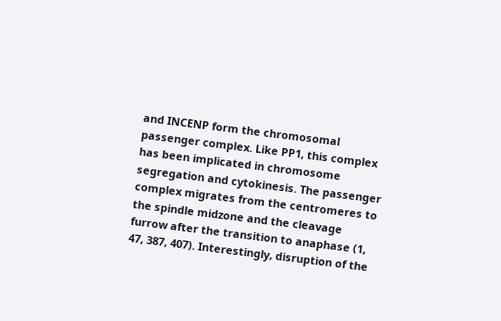and INCENP form the chromosomal passenger complex. Like PP1, this complex has been implicated in chromosome segregation and cytokinesis. The passenger complex migrates from the centromeres to the spindle midzone and the cleavage furrow after the transition to anaphase (1, 47, 387, 407). Interestingly, disruption of the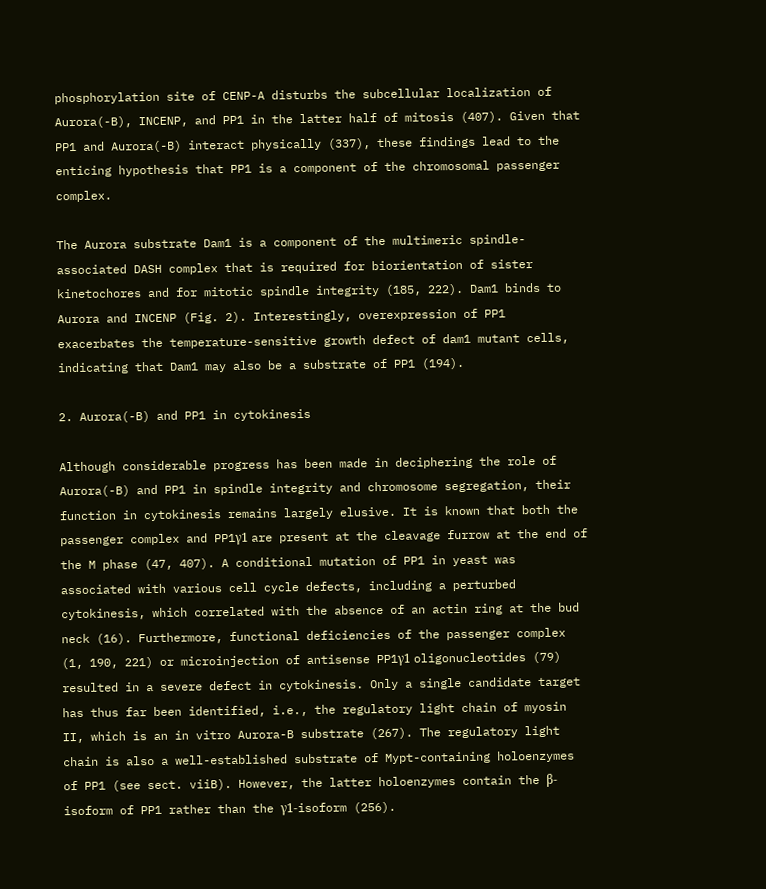phosphorylation site of CENP-A disturbs the subcellular localization of Aurora(-B), INCENP, and PP1 in the latter half of mitosis (407). Given that PP1 and Aurora(-B) interact physically (337), these findings lead to the enticing hypothesis that PP1 is a component of the chromosomal passenger complex.

The Aurora substrate Dam1 is a component of the multimeric spindle-associated DASH complex that is required for biorientation of sister kinetochores and for mitotic spindle integrity (185, 222). Dam1 binds to Aurora and INCENP (Fig. 2). Interestingly, overexpression of PP1 exacerbates the temperature-sensitive growth defect of dam1 mutant cells, indicating that Dam1 may also be a substrate of PP1 (194).

2. Aurora(-B) and PP1 in cytokinesis

Although considerable progress has been made in deciphering the role of Aurora(-B) and PP1 in spindle integrity and chromosome segregation, their function in cytokinesis remains largely elusive. It is known that both the passenger complex and PP1γ1 are present at the cleavage furrow at the end of the M phase (47, 407). A conditional mutation of PP1 in yeast was associated with various cell cycle defects, including a perturbed cytokinesis, which correlated with the absence of an actin ring at the bud neck (16). Furthermore, functional deficiencies of the passenger complex (1, 190, 221) or microinjection of antisense PP1γ1 oligonucleotides (79) resulted in a severe defect in cytokinesis. Only a single candidate target has thus far been identified, i.e., the regulatory light chain of myosin II, which is an in vitro Aurora-B substrate (267). The regulatory light chain is also a well-established substrate of Mypt-containing holoenzymes of PP1 (see sect. viiB). However, the latter holoenzymes contain the β-isoform of PP1 rather than the γ1-isoform (256).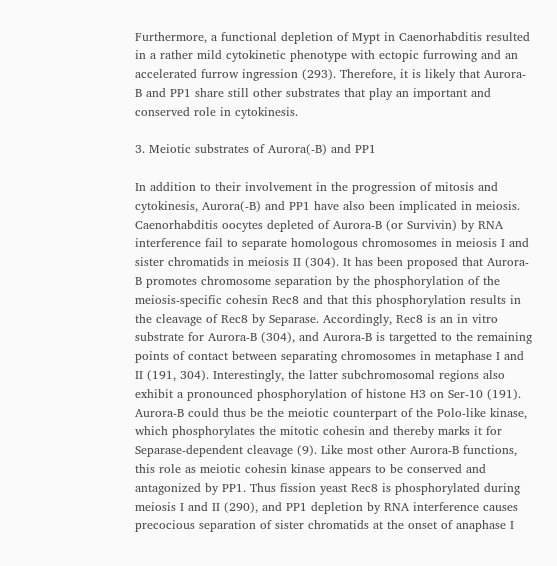Furthermore, a functional depletion of Mypt in Caenorhabditis resulted in a rather mild cytokinetic phenotype with ectopic furrowing and an accelerated furrow ingression (293). Therefore, it is likely that Aurora-B and PP1 share still other substrates that play an important and conserved role in cytokinesis.

3. Meiotic substrates of Aurora(-B) and PP1

In addition to their involvement in the progression of mitosis and cytokinesis, Aurora(-B) and PP1 have also been implicated in meiosis. Caenorhabditis oocytes depleted of Aurora-B (or Survivin) by RNA interference fail to separate homologous chromosomes in meiosis I and sister chromatids in meiosis II (304). It has been proposed that Aurora-B promotes chromosome separation by the phosphorylation of the meiosis-specific cohesin Rec8 and that this phosphorylation results in the cleavage of Rec8 by Separase. Accordingly, Rec8 is an in vitro substrate for Aurora-B (304), and Aurora-B is targetted to the remaining points of contact between separating chromosomes in metaphase I and II (191, 304). Interestingly, the latter subchromosomal regions also exhibit a pronounced phosphorylation of histone H3 on Ser-10 (191). Aurora-B could thus be the meiotic counterpart of the Polo-like kinase, which phosphorylates the mitotic cohesin and thereby marks it for Separase-dependent cleavage (9). Like most other Aurora-B functions, this role as meiotic cohesin kinase appears to be conserved and antagonized by PP1. Thus fission yeast Rec8 is phosphorylated during meiosis I and II (290), and PP1 depletion by RNA interference causes precocious separation of sister chromatids at the onset of anaphase I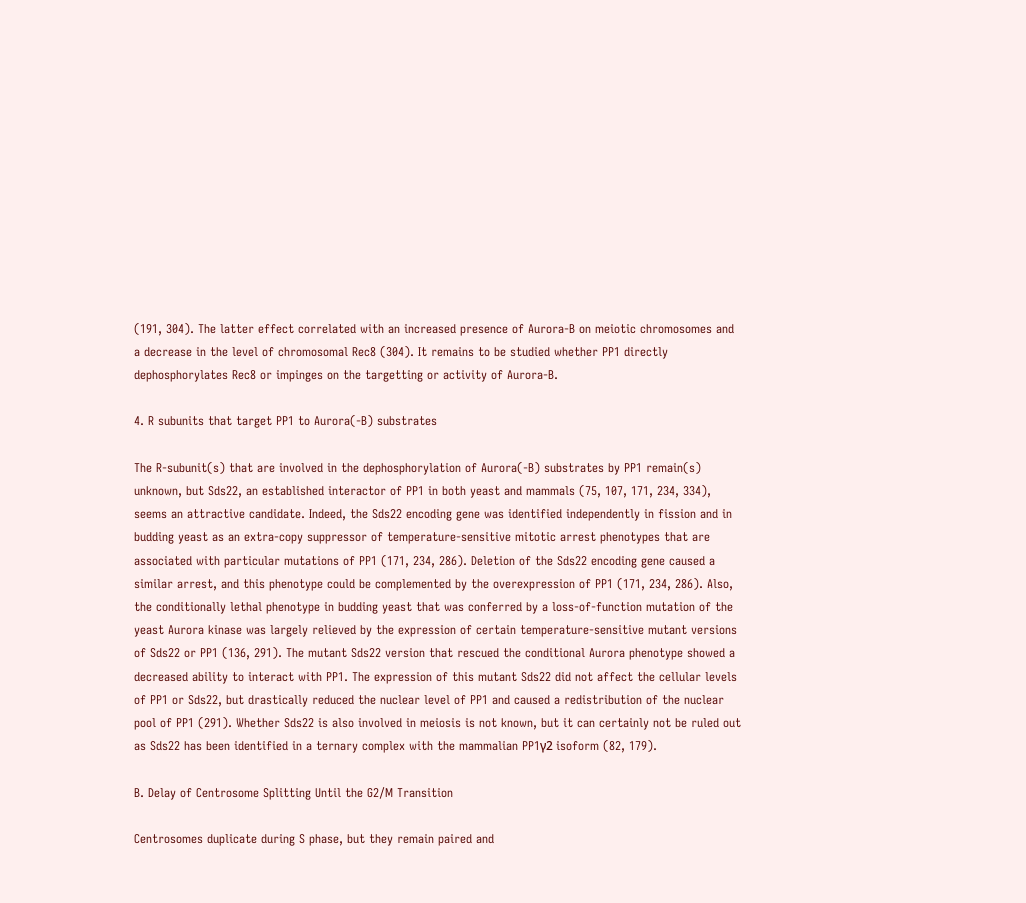(191, 304). The latter effect correlated with an increased presence of Aurora-B on meiotic chromosomes and a decrease in the level of chromosomal Rec8 (304). It remains to be studied whether PP1 directly dephosphorylates Rec8 or impinges on the targetting or activity of Aurora-B.

4. R subunits that target PP1 to Aurora(-B) substrates

The R-subunit(s) that are involved in the dephosphorylation of Aurora(-B) substrates by PP1 remain(s) unknown, but Sds22, an established interactor of PP1 in both yeast and mammals (75, 107, 171, 234, 334), seems an attractive candidate. Indeed, the Sds22 encoding gene was identified independently in fission and in budding yeast as an extra-copy suppressor of temperature-sensitive mitotic arrest phenotypes that are associated with particular mutations of PP1 (171, 234, 286). Deletion of the Sds22 encoding gene caused a similar arrest, and this phenotype could be complemented by the overexpression of PP1 (171, 234, 286). Also, the conditionally lethal phenotype in budding yeast that was conferred by a loss-of-function mutation of the yeast Aurora kinase was largely relieved by the expression of certain temperature-sensitive mutant versions of Sds22 or PP1 (136, 291). The mutant Sds22 version that rescued the conditional Aurora phenotype showed a decreased ability to interact with PP1. The expression of this mutant Sds22 did not affect the cellular levels of PP1 or Sds22, but drastically reduced the nuclear level of PP1 and caused a redistribution of the nuclear pool of PP1 (291). Whether Sds22 is also involved in meiosis is not known, but it can certainly not be ruled out as Sds22 has been identified in a ternary complex with the mammalian PP1γ2 isoform (82, 179).

B. Delay of Centrosome Splitting Until the G2/M Transition

Centrosomes duplicate during S phase, but they remain paired and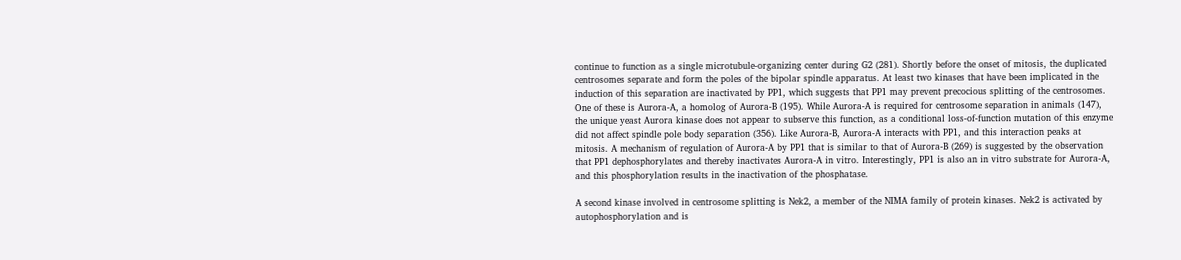continue to function as a single microtubule-organizing center during G2 (281). Shortly before the onset of mitosis, the duplicated centrosomes separate and form the poles of the bipolar spindle apparatus. At least two kinases that have been implicated in the induction of this separation are inactivated by PP1, which suggests that PP1 may prevent precocious splitting of the centrosomes. One of these is Aurora-A, a homolog of Aurora-B (195). While Aurora-A is required for centrosome separation in animals (147), the unique yeast Aurora kinase does not appear to subserve this function, as a conditional loss-of-function mutation of this enzyme did not affect spindle pole body separation (356). Like Aurora-B, Aurora-A interacts with PP1, and this interaction peaks at mitosis. A mechanism of regulation of Aurora-A by PP1 that is similar to that of Aurora-B (269) is suggested by the observation that PP1 dephosphorylates and thereby inactivates Aurora-A in vitro. Interestingly, PP1 is also an in vitro substrate for Aurora-A, and this phosphorylation results in the inactivation of the phosphatase.

A second kinase involved in centrosome splitting is Nek2, a member of the NIMA family of protein kinases. Nek2 is activated by autophosphorylation and is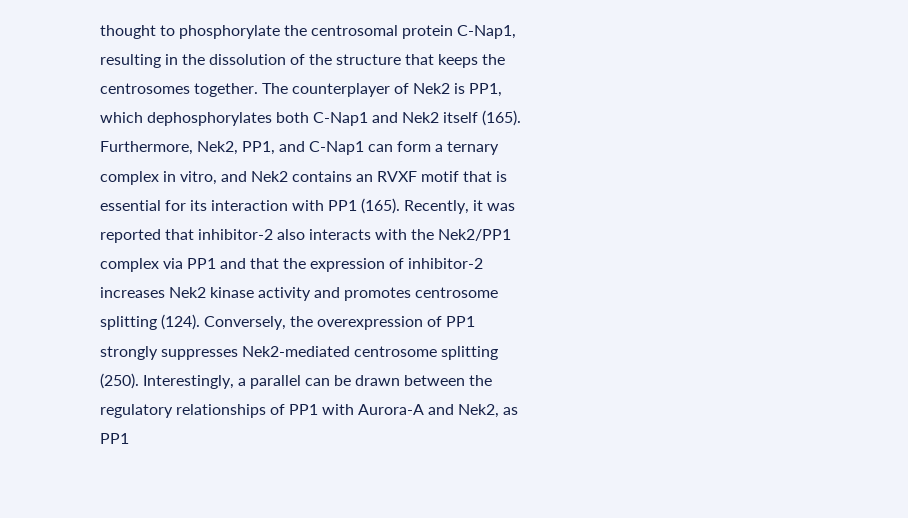thought to phosphorylate the centrosomal protein C-Nap1, resulting in the dissolution of the structure that keeps the centrosomes together. The counterplayer of Nek2 is PP1, which dephosphorylates both C-Nap1 and Nek2 itself (165). Furthermore, Nek2, PP1, and C-Nap1 can form a ternary complex in vitro, and Nek2 contains an RVXF motif that is essential for its interaction with PP1 (165). Recently, it was reported that inhibitor-2 also interacts with the Nek2/PP1 complex via PP1 and that the expression of inhibitor-2 increases Nek2 kinase activity and promotes centrosome splitting (124). Conversely, the overexpression of PP1 strongly suppresses Nek2-mediated centrosome splitting (250). Interestingly, a parallel can be drawn between the regulatory relationships of PP1 with Aurora-A and Nek2, as PP1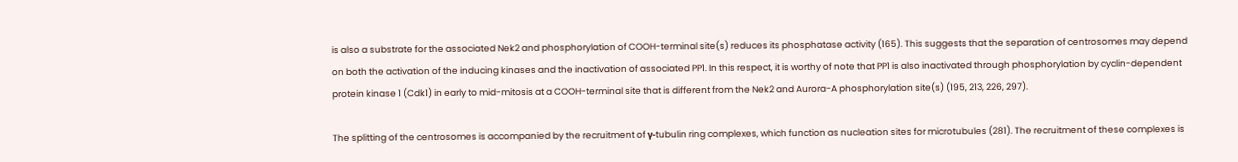is also a substrate for the associated Nek2 and phosphorylation of COOH-terminal site(s) reduces its phosphatase activity (165). This suggests that the separation of centrosomes may depend on both the activation of the inducing kinases and the inactivation of associated PP1. In this respect, it is worthy of note that PP1 is also inactivated through phosphorylation by cyclin-dependent protein kinase 1 (Cdk1) in early to mid-mitosis at a COOH-terminal site that is different from the Nek2 and Aurora-A phosphorylation site(s) (195, 213, 226, 297).

The splitting of the centrosomes is accompanied by the recruitment of γ-tubulin ring complexes, which function as nucleation sites for microtubules (281). The recruitment of these complexes is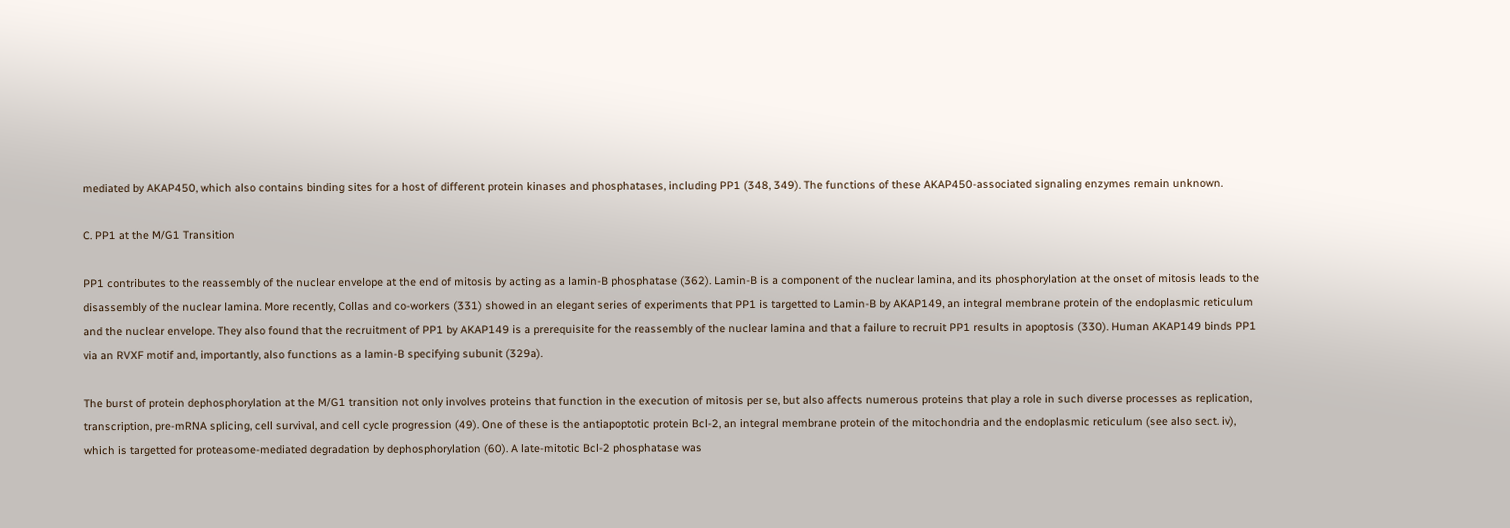mediated by AKAP450, which also contains binding sites for a host of different protein kinases and phosphatases, including PP1 (348, 349). The functions of these AKAP450-associated signaling enzymes remain unknown.

C. PP1 at the M/G1 Transition

PP1 contributes to the reassembly of the nuclear envelope at the end of mitosis by acting as a lamin-B phosphatase (362). Lamin-B is a component of the nuclear lamina, and its phosphorylation at the onset of mitosis leads to the disassembly of the nuclear lamina. More recently, Collas and co-workers (331) showed in an elegant series of experiments that PP1 is targetted to Lamin-B by AKAP149, an integral membrane protein of the endoplasmic reticulum and the nuclear envelope. They also found that the recruitment of PP1 by AKAP149 is a prerequisite for the reassembly of the nuclear lamina and that a failure to recruit PP1 results in apoptosis (330). Human AKAP149 binds PP1 via an RVXF motif and, importantly, also functions as a lamin-B specifying subunit (329a).

The burst of protein dephosphorylation at the M/G1 transition not only involves proteins that function in the execution of mitosis per se, but also affects numerous proteins that play a role in such diverse processes as replication, transcription, pre-mRNA splicing, cell survival, and cell cycle progression (49). One of these is the antiapoptotic protein Bcl-2, an integral membrane protein of the mitochondria and the endoplasmic reticulum (see also sect. iv), which is targetted for proteasome-mediated degradation by dephosphorylation (60). A late-mitotic Bcl-2 phosphatase was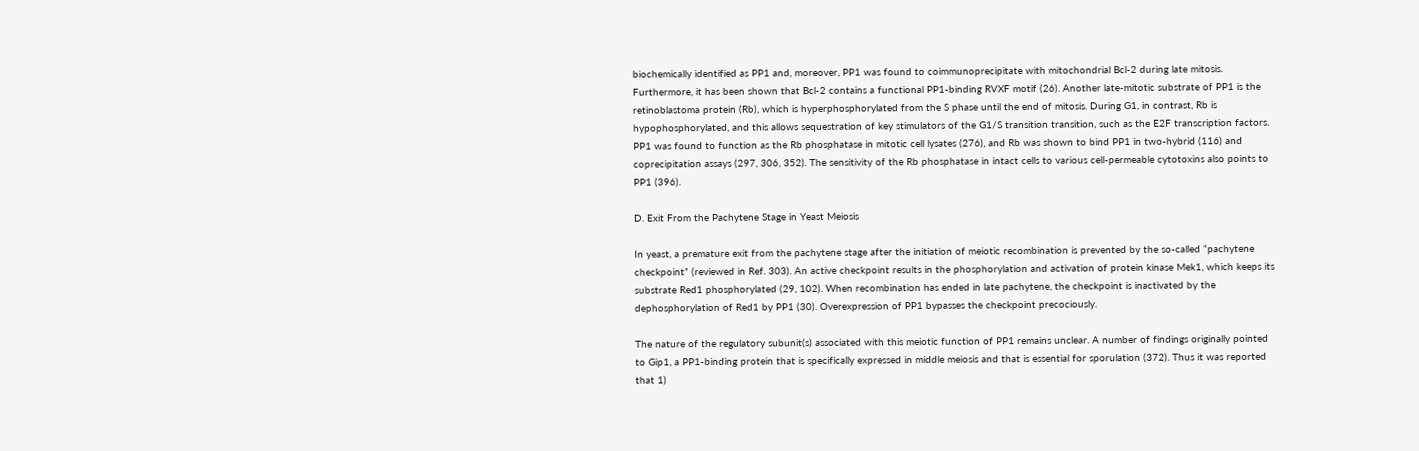biochemically identified as PP1 and, moreover, PP1 was found to coimmunoprecipitate with mitochondrial Bcl-2 during late mitosis. Furthermore, it has been shown that Bcl-2 contains a functional PP1-binding RVXF motif (26). Another late-mitotic substrate of PP1 is the retinoblastoma protein (Rb), which is hyperphosphorylated from the S phase until the end of mitosis. During G1, in contrast, Rb is hypophosphorylated, and this allows sequestration of key stimulators of the G1/S transition transition, such as the E2F transcription factors. PP1 was found to function as the Rb phosphatase in mitotic cell lysates (276), and Rb was shown to bind PP1 in two-hybrid (116) and coprecipitation assays (297, 306, 352). The sensitivity of the Rb phosphatase in intact cells to various cell-permeable cytotoxins also points to PP1 (396).

D. Exit From the Pachytene Stage in Yeast Meiosis

In yeast, a premature exit from the pachytene stage after the initiation of meiotic recombination is prevented by the so-called “pachytene checkpoint” (reviewed in Ref. 303). An active checkpoint results in the phosphorylation and activation of protein kinase Mek1, which keeps its substrate Red1 phosphorylated (29, 102). When recombination has ended in late pachytene, the checkpoint is inactivated by the dephosphorylation of Red1 by PP1 (30). Overexpression of PP1 bypasses the checkpoint precociously.

The nature of the regulatory subunit(s) associated with this meiotic function of PP1 remains unclear. A number of findings originally pointed to Gip1, a PP1-binding protein that is specifically expressed in middle meiosis and that is essential for sporulation (372). Thus it was reported that 1)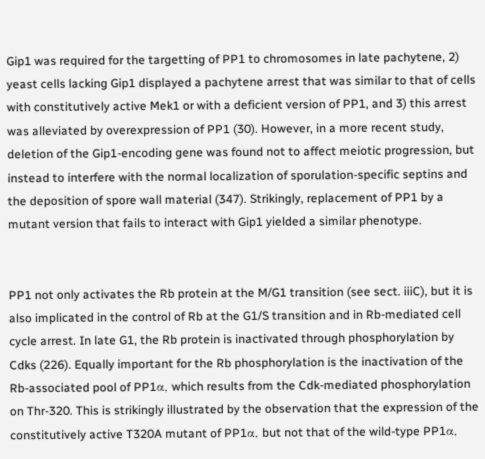Gip1 was required for the targetting of PP1 to chromosomes in late pachytene, 2) yeast cells lacking Gip1 displayed a pachytene arrest that was similar to that of cells with constitutively active Mek1 or with a deficient version of PP1, and 3) this arrest was alleviated by overexpression of PP1 (30). However, in a more recent study, deletion of the Gip1-encoding gene was found not to affect meiotic progression, but instead to interfere with the normal localization of sporulation-specific septins and the deposition of spore wall material (347). Strikingly, replacement of PP1 by a mutant version that fails to interact with Gip1 yielded a similar phenotype.


PP1 not only activates the Rb protein at the M/G1 transition (see sect. iiiC), but it is also implicated in the control of Rb at the G1/S transition and in Rb-mediated cell cycle arrest. In late G1, the Rb protein is inactivated through phosphorylation by Cdks (226). Equally important for the Rb phosphorylation is the inactivation of the Rb-associated pool of PP1α, which results from the Cdk-mediated phosphorylation on Thr-320. This is strikingly illustrated by the observation that the expression of the constitutively active T320A mutant of PP1α, but not that of the wild-type PP1α,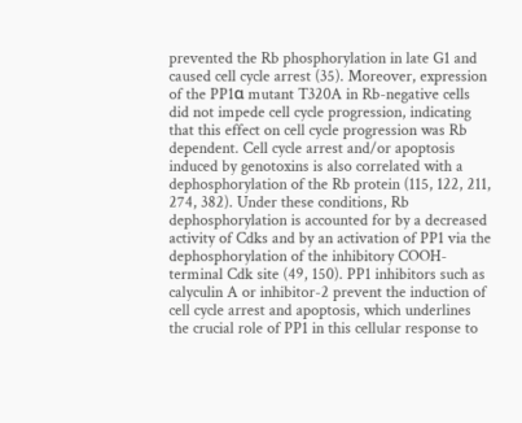prevented the Rb phosphorylation in late G1 and caused cell cycle arrest (35). Moreover, expression of the PP1α mutant T320A in Rb-negative cells did not impede cell cycle progression, indicating that this effect on cell cycle progression was Rb dependent. Cell cycle arrest and/or apoptosis induced by genotoxins is also correlated with a dephosphorylation of the Rb protein (115, 122, 211, 274, 382). Under these conditions, Rb dephosphorylation is accounted for by a decreased activity of Cdks and by an activation of PP1 via the dephosphorylation of the inhibitory COOH-terminal Cdk site (49, 150). PP1 inhibitors such as calyculin A or inhibitor-2 prevent the induction of cell cycle arrest and apoptosis, which underlines the crucial role of PP1 in this cellular response to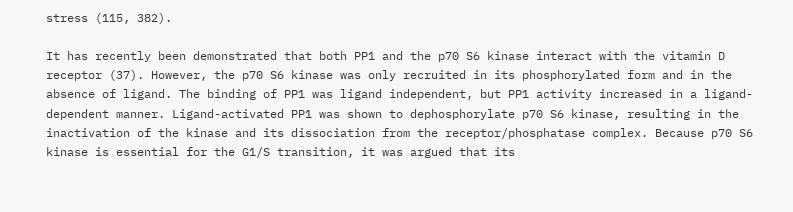stress (115, 382).

It has recently been demonstrated that both PP1 and the p70 S6 kinase interact with the vitamin D receptor (37). However, the p70 S6 kinase was only recruited in its phosphorylated form and in the absence of ligand. The binding of PP1 was ligand independent, but PP1 activity increased in a ligand-dependent manner. Ligand-activated PP1 was shown to dephosphorylate p70 S6 kinase, resulting in the inactivation of the kinase and its dissociation from the receptor/phosphatase complex. Because p70 S6 kinase is essential for the G1/S transition, it was argued that its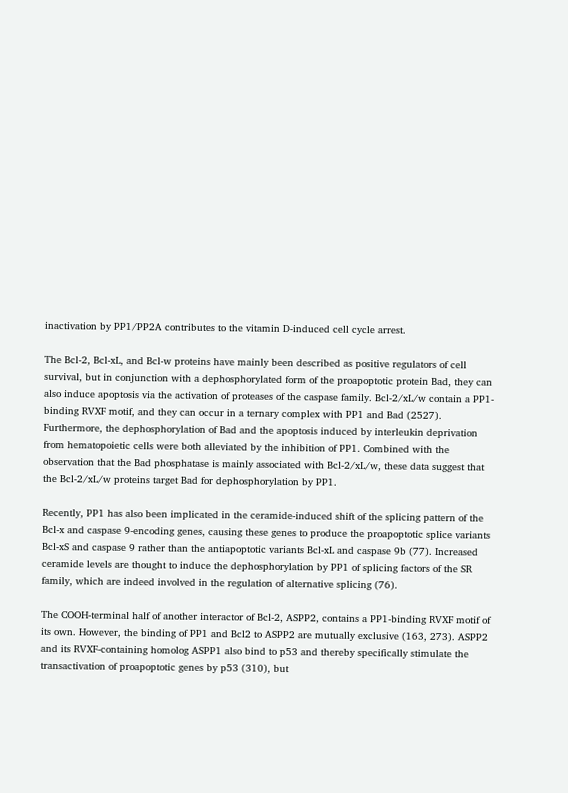inactivation by PP1/PP2A contributes to the vitamin D-induced cell cycle arrest.

The Bcl-2, Bcl-xL, and Bcl-w proteins have mainly been described as positive regulators of cell survival, but in conjunction with a dephosphorylated form of the proapoptotic protein Bad, they can also induce apoptosis via the activation of proteases of the caspase family. Bcl-2/xL/w contain a PP1-binding RVXF motif, and they can occur in a ternary complex with PP1 and Bad (2527). Furthermore, the dephosphorylation of Bad and the apoptosis induced by interleukin deprivation from hematopoietic cells were both alleviated by the inhibition of PP1. Combined with the observation that the Bad phosphatase is mainly associated with Bcl-2/xL/w, these data suggest that the Bcl-2/xL/w proteins target Bad for dephosphorylation by PP1.

Recently, PP1 has also been implicated in the ceramide-induced shift of the splicing pattern of the Bcl-x and caspase 9-encoding genes, causing these genes to produce the proapoptotic splice variants Bcl-xS and caspase 9 rather than the antiapoptotic variants Bcl-xL and caspase 9b (77). Increased ceramide levels are thought to induce the dephosphorylation by PP1 of splicing factors of the SR family, which are indeed involved in the regulation of alternative splicing (76).

The COOH-terminal half of another interactor of Bcl-2, ASPP2, contains a PP1-binding RVXF motif of its own. However, the binding of PP1 and Bcl2 to ASPP2 are mutually exclusive (163, 273). ASPP2 and its RVXF-containing homolog ASPP1 also bind to p53 and thereby specifically stimulate the transactivation of proapoptotic genes by p53 (310), but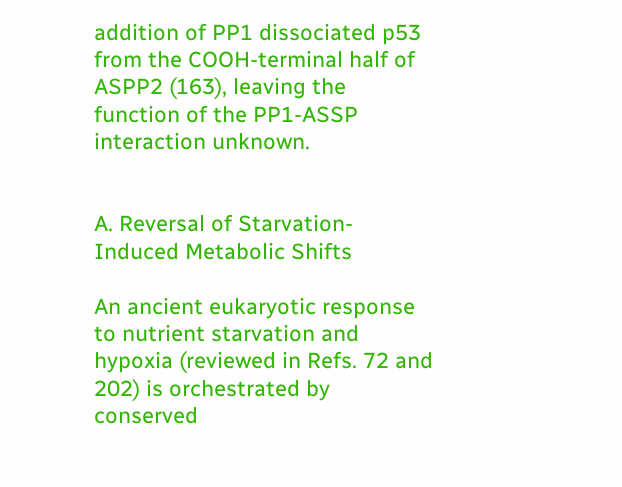addition of PP1 dissociated p53 from the COOH-terminal half of ASPP2 (163), leaving the function of the PP1-ASSP interaction unknown.


A. Reversal of Starvation-Induced Metabolic Shifts

An ancient eukaryotic response to nutrient starvation and hypoxia (reviewed in Refs. 72 and 202) is orchestrated by conserved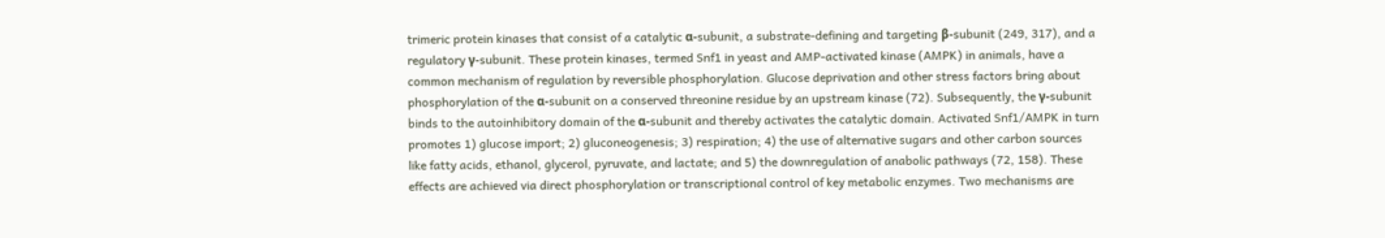trimeric protein kinases that consist of a catalytic α-subunit, a substrate-defining and targeting β-subunit (249, 317), and a regulatory γ-subunit. These protein kinases, termed Snf1 in yeast and AMP-activated kinase (AMPK) in animals, have a common mechanism of regulation by reversible phosphorylation. Glucose deprivation and other stress factors bring about phosphorylation of the α-subunit on a conserved threonine residue by an upstream kinase (72). Subsequently, the γ-subunit binds to the autoinhibitory domain of the α-subunit and thereby activates the catalytic domain. Activated Snf1/AMPK in turn promotes 1) glucose import; 2) gluconeogenesis; 3) respiration; 4) the use of alternative sugars and other carbon sources like fatty acids, ethanol, glycerol, pyruvate, and lactate; and 5) the downregulation of anabolic pathways (72, 158). These effects are achieved via direct phosphorylation or transcriptional control of key metabolic enzymes. Two mechanisms are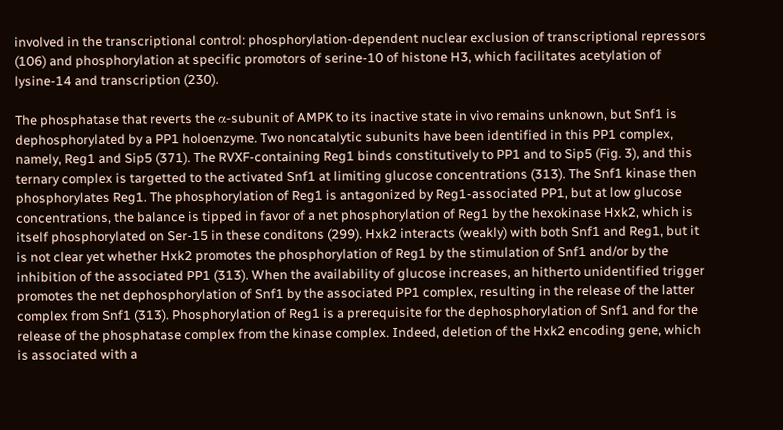involved in the transcriptional control: phosphorylation-dependent nuclear exclusion of transcriptional repressors (106) and phosphorylation at specific promotors of serine-10 of histone H3, which facilitates acetylation of lysine-14 and transcription (230).

The phosphatase that reverts the α-subunit of AMPK to its inactive state in vivo remains unknown, but Snf1 is dephosphorylated by a PP1 holoenzyme. Two noncatalytic subunits have been identified in this PP1 complex, namely, Reg1 and Sip5 (371). The RVXF-containing Reg1 binds constitutively to PP1 and to Sip5 (Fig. 3), and this ternary complex is targetted to the activated Snf1 at limiting glucose concentrations (313). The Snf1 kinase then phosphorylates Reg1. The phosphorylation of Reg1 is antagonized by Reg1-associated PP1, but at low glucose concentrations, the balance is tipped in favor of a net phosphorylation of Reg1 by the hexokinase Hxk2, which is itself phosphorylated on Ser-15 in these conditons (299). Hxk2 interacts (weakly) with both Snf1 and Reg1, but it is not clear yet whether Hxk2 promotes the phosphorylation of Reg1 by the stimulation of Snf1 and/or by the inhibition of the associated PP1 (313). When the availability of glucose increases, an hitherto unidentified trigger promotes the net dephosphorylation of Snf1 by the associated PP1 complex, resulting in the release of the latter complex from Snf1 (313). Phosphorylation of Reg1 is a prerequisite for the dephosphorylation of Snf1 and for the release of the phosphatase complex from the kinase complex. Indeed, deletion of the Hxk2 encoding gene, which is associated with a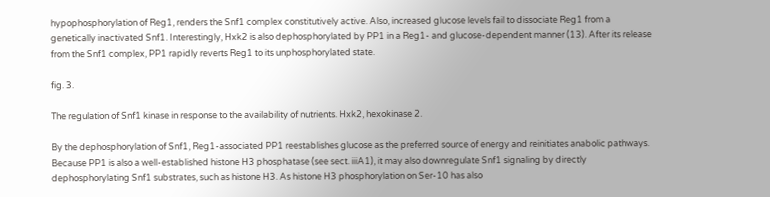hypophosphorylation of Reg1, renders the Snf1 complex constitutively active. Also, increased glucose levels fail to dissociate Reg1 from a genetically inactivated Snf1. Interestingly, Hxk2 is also dephosphorylated by PP1 in a Reg1- and glucose-dependent manner (13). After its release from the Snf1 complex, PP1 rapidly reverts Reg1 to its unphosphorylated state.

fig. 3.

The regulation of Snf1 kinase in response to the availability of nutrients. Hxk2, hexokinase 2.

By the dephosphorylation of Snf1, Reg1-associated PP1 reestablishes glucose as the preferred source of energy and reinitiates anabolic pathways. Because PP1 is also a well-established histone H3 phosphatase (see sect. iiiA1), it may also downregulate Snf1 signaling by directly dephosphorylating Snf1 substrates, such as histone H3. As histone H3 phosphorylation on Ser-10 has also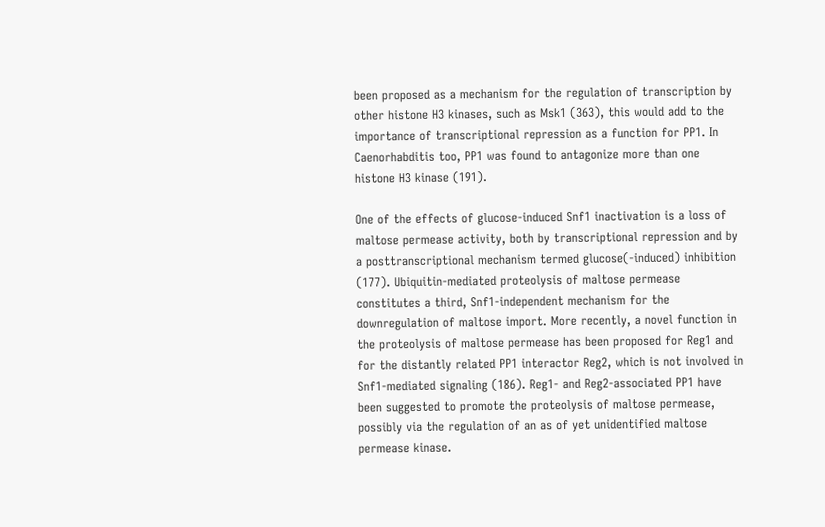been proposed as a mechanism for the regulation of transcription by other histone H3 kinases, such as Msk1 (363), this would add to the importance of transcriptional repression as a function for PP1. In Caenorhabditis too, PP1 was found to antagonize more than one histone H3 kinase (191).

One of the effects of glucose-induced Snf1 inactivation is a loss of maltose permease activity, both by transcriptional repression and by a posttranscriptional mechanism termed glucose(-induced) inhibition (177). Ubiquitin-mediated proteolysis of maltose permease constitutes a third, Snf1-independent mechanism for the downregulation of maltose import. More recently, a novel function in the proteolysis of maltose permease has been proposed for Reg1 and for the distantly related PP1 interactor Reg2, which is not involved in Snf1-mediated signaling (186). Reg1- and Reg2-associated PP1 have been suggested to promote the proteolysis of maltose permease, possibly via the regulation of an as of yet unidentified maltose permease kinase.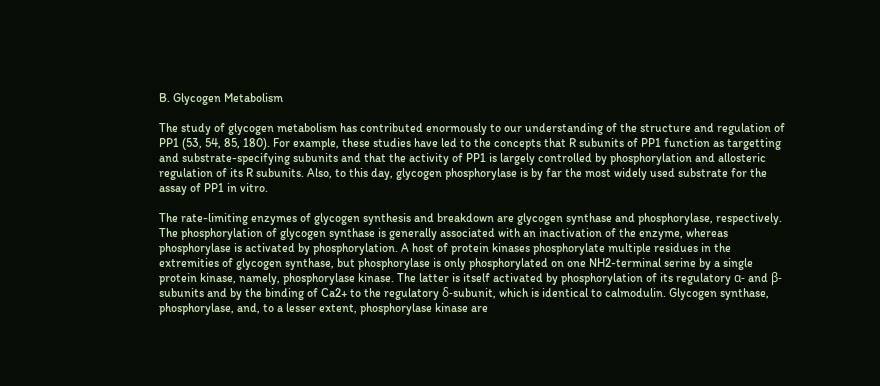B. Glycogen Metabolism

The study of glycogen metabolism has contributed enormously to our understanding of the structure and regulation of PP1 (53, 54, 85, 180). For example, these studies have led to the concepts that R subunits of PP1 function as targetting and substrate-specifying subunits and that the activity of PP1 is largely controlled by phosphorylation and allosteric regulation of its R subunits. Also, to this day, glycogen phosphorylase is by far the most widely used substrate for the assay of PP1 in vitro.

The rate-limiting enzymes of glycogen synthesis and breakdown are glycogen synthase and phosphorylase, respectively. The phosphorylation of glycogen synthase is generally associated with an inactivation of the enzyme, whereas phosphorylase is activated by phosphorylation. A host of protein kinases phosphorylate multiple residues in the extremities of glycogen synthase, but phosphorylase is only phosphorylated on one NH2-terminal serine by a single protein kinase, namely, phosphorylase kinase. The latter is itself activated by phosphorylation of its regulatory α- and β-subunits and by the binding of Ca2+ to the regulatory δ-subunit, which is identical to calmodulin. Glycogen synthase, phosphorylase, and, to a lesser extent, phosphorylase kinase are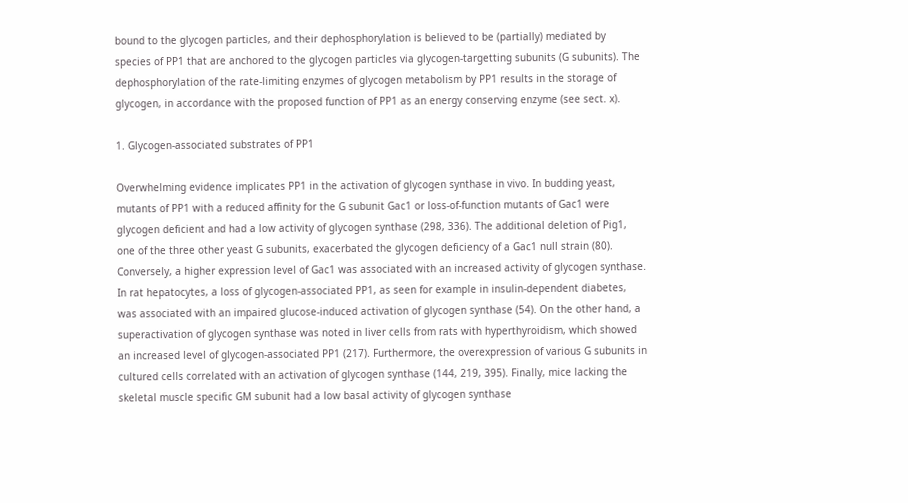bound to the glycogen particles, and their dephosphorylation is believed to be (partially) mediated by species of PP1 that are anchored to the glycogen particles via glycogen-targetting subunits (G subunits). The dephosphorylation of the rate-limiting enzymes of glycogen metabolism by PP1 results in the storage of glycogen, in accordance with the proposed function of PP1 as an energy conserving enzyme (see sect. x).

1. Glycogen-associated substrates of PP1

Overwhelming evidence implicates PP1 in the activation of glycogen synthase in vivo. In budding yeast, mutants of PP1 with a reduced affinity for the G subunit Gac1 or loss-of-function mutants of Gac1 were glycogen deficient and had a low activity of glycogen synthase (298, 336). The additional deletion of Pig1, one of the three other yeast G subunits, exacerbated the glycogen deficiency of a Gac1 null strain (80). Conversely, a higher expression level of Gac1 was associated with an increased activity of glycogen synthase. In rat hepatocytes, a loss of glycogen-associated PP1, as seen for example in insulin-dependent diabetes, was associated with an impaired glucose-induced activation of glycogen synthase (54). On the other hand, a superactivation of glycogen synthase was noted in liver cells from rats with hyperthyroidism, which showed an increased level of glycogen-associated PP1 (217). Furthermore, the overexpression of various G subunits in cultured cells correlated with an activation of glycogen synthase (144, 219, 395). Finally, mice lacking the skeletal muscle specific GM subunit had a low basal activity of glycogen synthase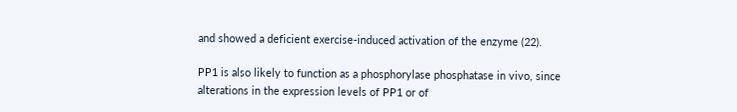and showed a deficient exercise-induced activation of the enzyme (22).

PP1 is also likely to function as a phosphorylase phosphatase in vivo, since alterations in the expression levels of PP1 or of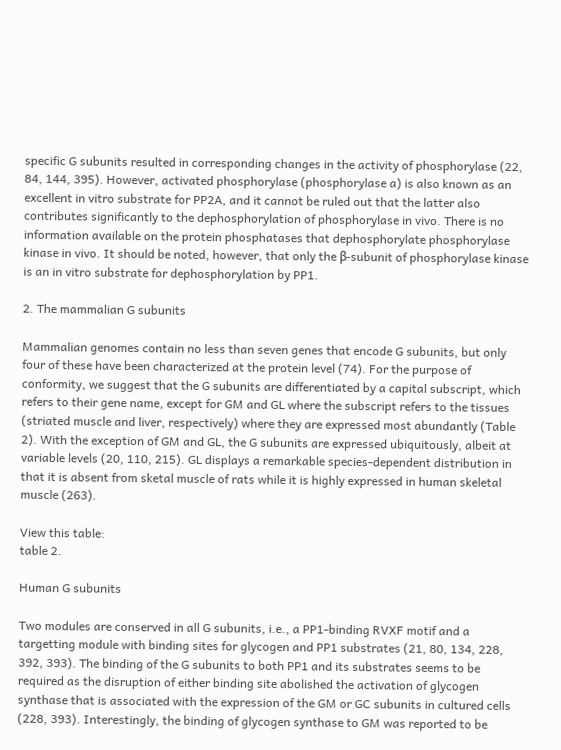specific G subunits resulted in corresponding changes in the activity of phosphorylase (22, 84, 144, 395). However, activated phosphorylase (phosphorylase a) is also known as an excellent in vitro substrate for PP2A, and it cannot be ruled out that the latter also contributes significantly to the dephosphorylation of phosphorylase in vivo. There is no information available on the protein phosphatases that dephosphorylate phosphorylase kinase in vivo. It should be noted, however, that only the β-subunit of phosphorylase kinase is an in vitro substrate for dephosphorylation by PP1.

2. The mammalian G subunits

Mammalian genomes contain no less than seven genes that encode G subunits, but only four of these have been characterized at the protein level (74). For the purpose of conformity, we suggest that the G subunits are differentiated by a capital subscript, which refers to their gene name, except for GM and GL where the subscript refers to the tissues (striated muscle and liver, respectively) where they are expressed most abundantly (Table 2). With the exception of GM and GL, the G subunits are expressed ubiquitously, albeit at variable levels (20, 110, 215). GL displays a remarkable species-dependent distribution in that it is absent from sketal muscle of rats while it is highly expressed in human skeletal muscle (263).

View this table:
table 2.

Human G subunits

Two modules are conserved in all G subunits, i.e., a PP1-binding RVXF motif and a targetting module with binding sites for glycogen and PP1 substrates (21, 80, 134, 228, 392, 393). The binding of the G subunits to both PP1 and its substrates seems to be required as the disruption of either binding site abolished the activation of glycogen synthase that is associated with the expression of the GM or GC subunits in cultured cells (228, 393). Interestingly, the binding of glycogen synthase to GM was reported to be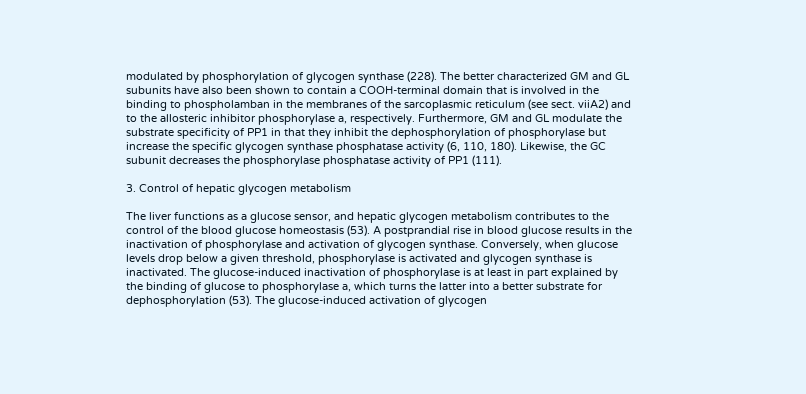modulated by phosphorylation of glycogen synthase (228). The better characterized GM and GL subunits have also been shown to contain a COOH-terminal domain that is involved in the binding to phospholamban in the membranes of the sarcoplasmic reticulum (see sect. viiA2) and to the allosteric inhibitor phosphorylase a, respectively. Furthermore, GM and GL modulate the substrate specificity of PP1 in that they inhibit the dephosphorylation of phosphorylase but increase the specific glycogen synthase phosphatase activity (6, 110, 180). Likewise, the GC subunit decreases the phosphorylase phosphatase activity of PP1 (111).

3. Control of hepatic glycogen metabolism

The liver functions as a glucose sensor, and hepatic glycogen metabolism contributes to the control of the blood glucose homeostasis (53). A postprandial rise in blood glucose results in the inactivation of phosphorylase and activation of glycogen synthase. Conversely, when glucose levels drop below a given threshold, phosphorylase is activated and glycogen synthase is inactivated. The glucose-induced inactivation of phosphorylase is at least in part explained by the binding of glucose to phosphorylase a, which turns the latter into a better substrate for dephosphorylation (53). The glucose-induced activation of glycogen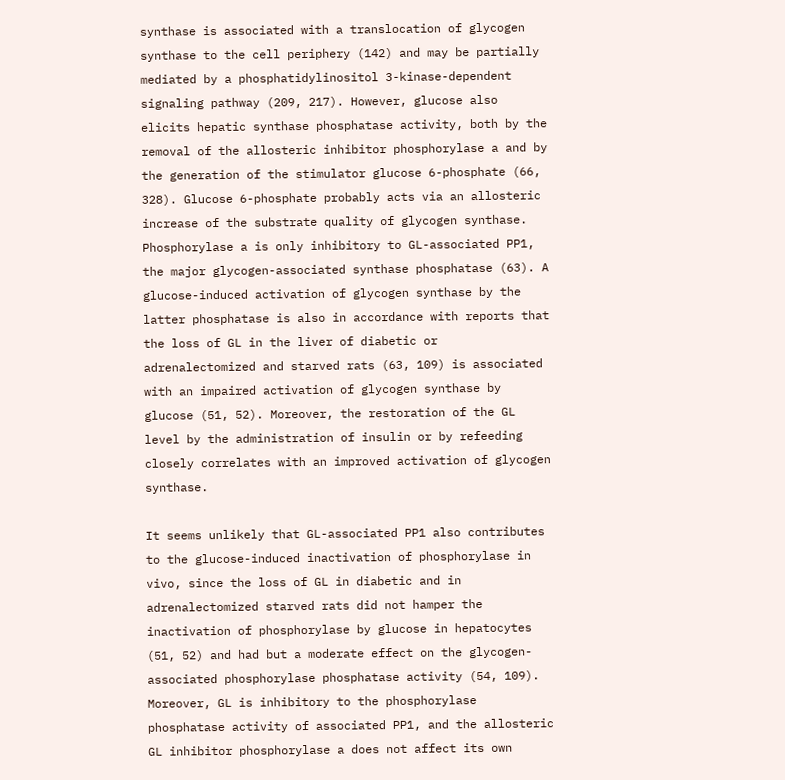synthase is associated with a translocation of glycogen synthase to the cell periphery (142) and may be partially mediated by a phosphatidylinositol 3-kinase-dependent signaling pathway (209, 217). However, glucose also elicits hepatic synthase phosphatase activity, both by the removal of the allosteric inhibitor phosphorylase a and by the generation of the stimulator glucose 6-phosphate (66, 328). Glucose 6-phosphate probably acts via an allosteric increase of the substrate quality of glycogen synthase. Phosphorylase a is only inhibitory to GL-associated PP1, the major glycogen-associated synthase phosphatase (63). A glucose-induced activation of glycogen synthase by the latter phosphatase is also in accordance with reports that the loss of GL in the liver of diabetic or adrenalectomized and starved rats (63, 109) is associated with an impaired activation of glycogen synthase by glucose (51, 52). Moreover, the restoration of the GL level by the administration of insulin or by refeeding closely correlates with an improved activation of glycogen synthase.

It seems unlikely that GL-associated PP1 also contributes to the glucose-induced inactivation of phosphorylase in vivo, since the loss of GL in diabetic and in adrenalectomized starved rats did not hamper the inactivation of phosphorylase by glucose in hepatocytes (51, 52) and had but a moderate effect on the glycogen-associated phosphorylase phosphatase activity (54, 109). Moreover, GL is inhibitory to the phosphorylase phosphatase activity of associated PP1, and the allosteric GL inhibitor phosphorylase a does not affect its own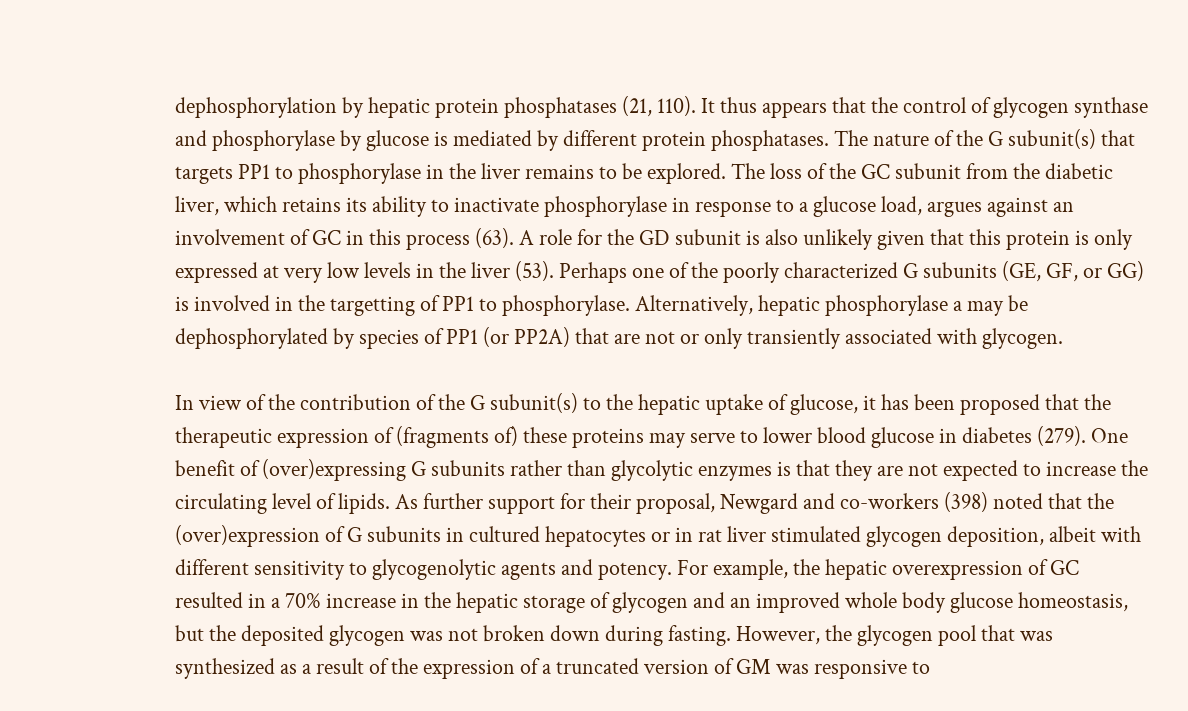dephosphorylation by hepatic protein phosphatases (21, 110). It thus appears that the control of glycogen synthase and phosphorylase by glucose is mediated by different protein phosphatases. The nature of the G subunit(s) that targets PP1 to phosphorylase in the liver remains to be explored. The loss of the GC subunit from the diabetic liver, which retains its ability to inactivate phosphorylase in response to a glucose load, argues against an involvement of GC in this process (63). A role for the GD subunit is also unlikely given that this protein is only expressed at very low levels in the liver (53). Perhaps one of the poorly characterized G subunits (GE, GF, or GG) is involved in the targetting of PP1 to phosphorylase. Alternatively, hepatic phosphorylase a may be dephosphorylated by species of PP1 (or PP2A) that are not or only transiently associated with glycogen.

In view of the contribution of the G subunit(s) to the hepatic uptake of glucose, it has been proposed that the therapeutic expression of (fragments of) these proteins may serve to lower blood glucose in diabetes (279). One benefit of (over)expressing G subunits rather than glycolytic enzymes is that they are not expected to increase the circulating level of lipids. As further support for their proposal, Newgard and co-workers (398) noted that the (over)expression of G subunits in cultured hepatocytes or in rat liver stimulated glycogen deposition, albeit with different sensitivity to glycogenolytic agents and potency. For example, the hepatic overexpression of GC resulted in a 70% increase in the hepatic storage of glycogen and an improved whole body glucose homeostasis, but the deposited glycogen was not broken down during fasting. However, the glycogen pool that was synthesized as a result of the expression of a truncated version of GM was responsive to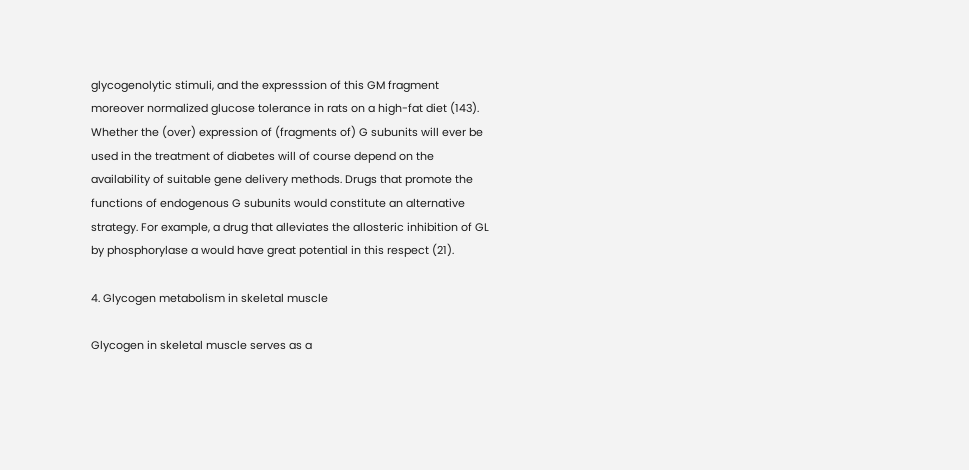glycogenolytic stimuli, and the expresssion of this GM fragment moreover normalized glucose tolerance in rats on a high-fat diet (143). Whether the (over) expression of (fragments of) G subunits will ever be used in the treatment of diabetes will of course depend on the availability of suitable gene delivery methods. Drugs that promote the functions of endogenous G subunits would constitute an alternative strategy. For example, a drug that alleviates the allosteric inhibition of GL by phosphorylase a would have great potential in this respect (21).

4. Glycogen metabolism in skeletal muscle

Glycogen in skeletal muscle serves as a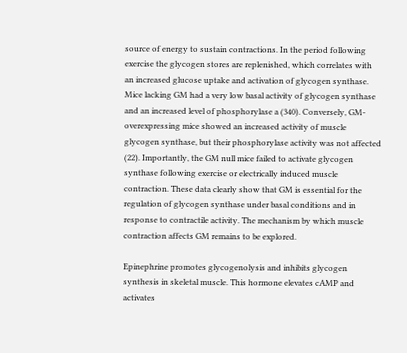source of energy to sustain contractions. In the period following exercise the glycogen stores are replenished, which correlates with an increased glucose uptake and activation of glycogen synthase. Mice lacking GM had a very low basal activity of glycogen synthase and an increased level of phosphorylase a (340). Conversely, GM-overexpressing mice showed an increased activity of muscle glycogen synthase, but their phosphorylase activity was not affected (22). Importantly, the GM null mice failed to activate glycogen synthase following exercise or electrically induced muscle contraction. These data clearly show that GM is essential for the regulation of glycogen synthase under basal conditions and in response to contractile activity. The mechanism by which muscle contraction affects GM remains to be explored.

Epinephrine promotes glycogenolysis and inhibits glycogen synthesis in skeletal muscle. This hormone elevates cAMP and activates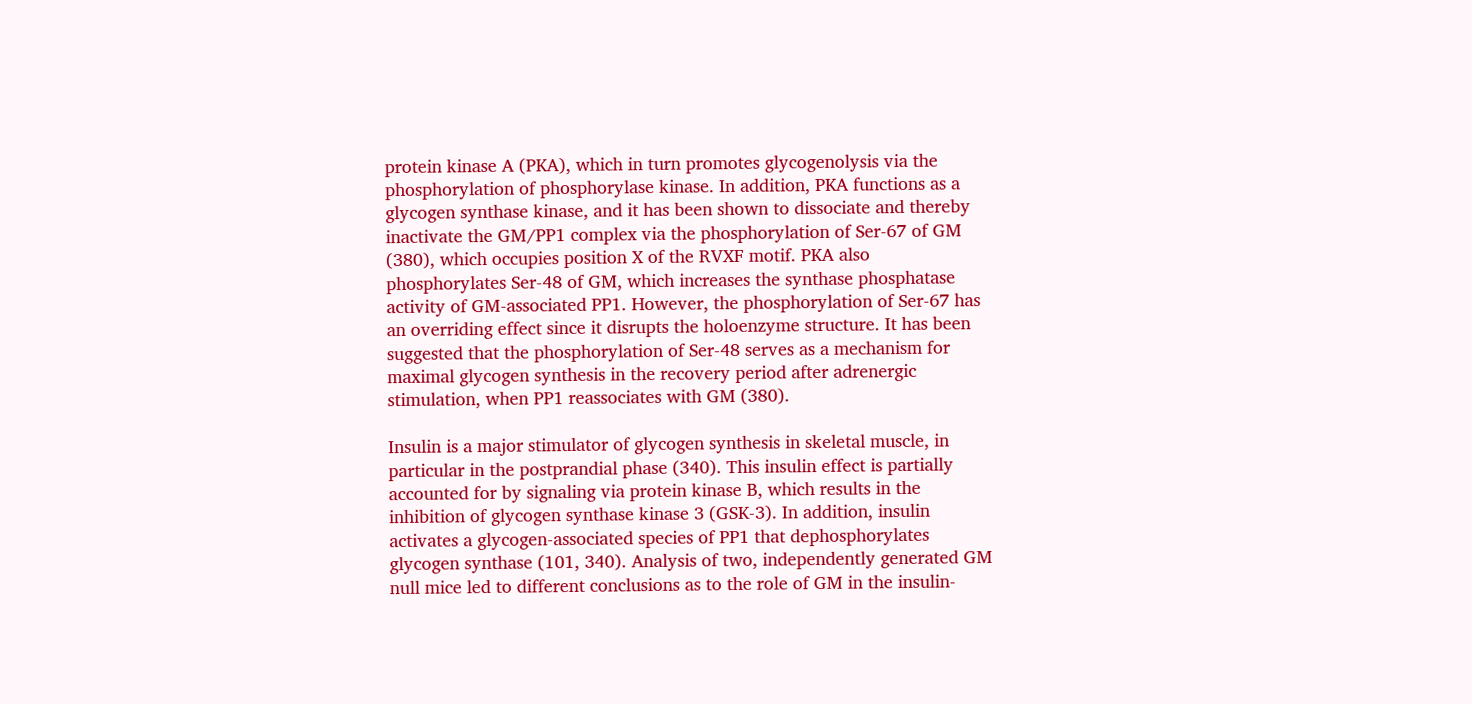protein kinase A (PKA), which in turn promotes glycogenolysis via the phosphorylation of phosphorylase kinase. In addition, PKA functions as a glycogen synthase kinase, and it has been shown to dissociate and thereby inactivate the GM/PP1 complex via the phosphorylation of Ser-67 of GM (380), which occupies position X of the RVXF motif. PKA also phosphorylates Ser-48 of GM, which increases the synthase phosphatase activity of GM-associated PP1. However, the phosphorylation of Ser-67 has an overriding effect since it disrupts the holoenzyme structure. It has been suggested that the phosphorylation of Ser-48 serves as a mechanism for maximal glycogen synthesis in the recovery period after adrenergic stimulation, when PP1 reassociates with GM (380).

Insulin is a major stimulator of glycogen synthesis in skeletal muscle, in particular in the postprandial phase (340). This insulin effect is partially accounted for by signaling via protein kinase B, which results in the inhibition of glycogen synthase kinase 3 (GSK-3). In addition, insulin activates a glycogen-associated species of PP1 that dephosphorylates glycogen synthase (101, 340). Analysis of two, independently generated GM null mice led to different conclusions as to the role of GM in the insulin-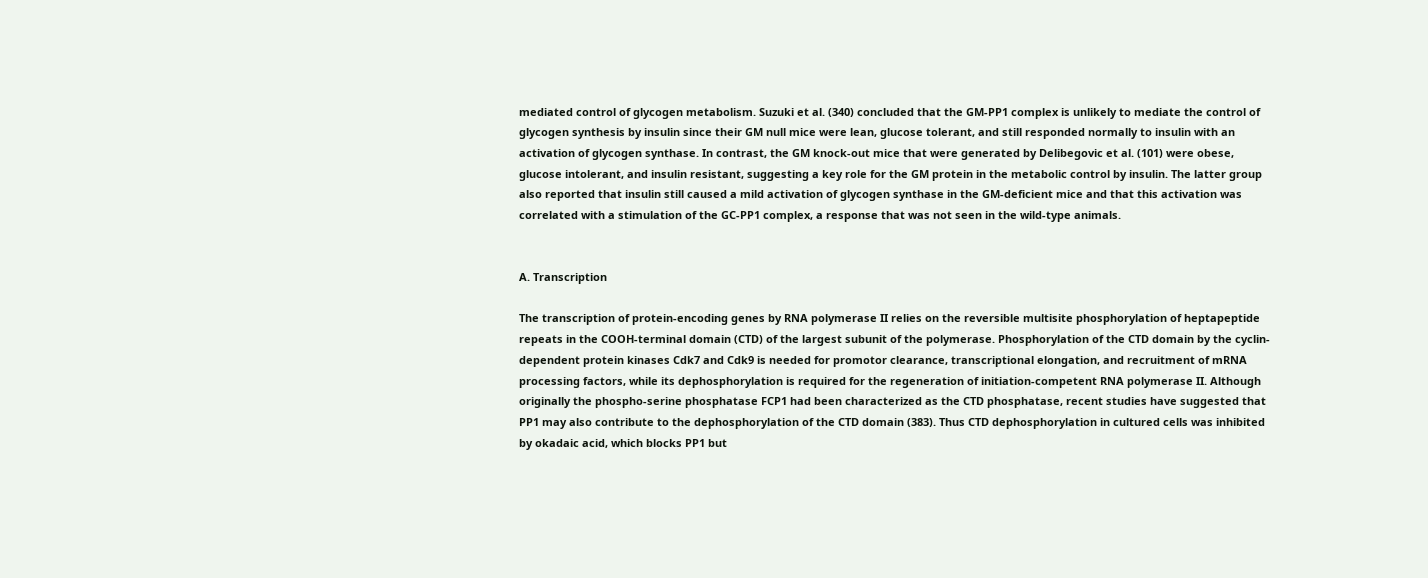mediated control of glycogen metabolism. Suzuki et al. (340) concluded that the GM-PP1 complex is unlikely to mediate the control of glycogen synthesis by insulin since their GM null mice were lean, glucose tolerant, and still responded normally to insulin with an activation of glycogen synthase. In contrast, the GM knock-out mice that were generated by Delibegovic et al. (101) were obese, glucose intolerant, and insulin resistant, suggesting a key role for the GM protein in the metabolic control by insulin. The latter group also reported that insulin still caused a mild activation of glycogen synthase in the GM-deficient mice and that this activation was correlated with a stimulation of the GC-PP1 complex, a response that was not seen in the wild-type animals.


A. Transcription

The transcription of protein-encoding genes by RNA polymerase II relies on the reversible multisite phosphorylation of heptapeptide repeats in the COOH-terminal domain (CTD) of the largest subunit of the polymerase. Phosphorylation of the CTD domain by the cyclin-dependent protein kinases Cdk7 and Cdk9 is needed for promotor clearance, transcriptional elongation, and recruitment of mRNA processing factors, while its dephosphorylation is required for the regeneration of initiation-competent RNA polymerase II. Although originally the phospho-serine phosphatase FCP1 had been characterized as the CTD phosphatase, recent studies have suggested that PP1 may also contribute to the dephosphorylation of the CTD domain (383). Thus CTD dephosphorylation in cultured cells was inhibited by okadaic acid, which blocks PP1 but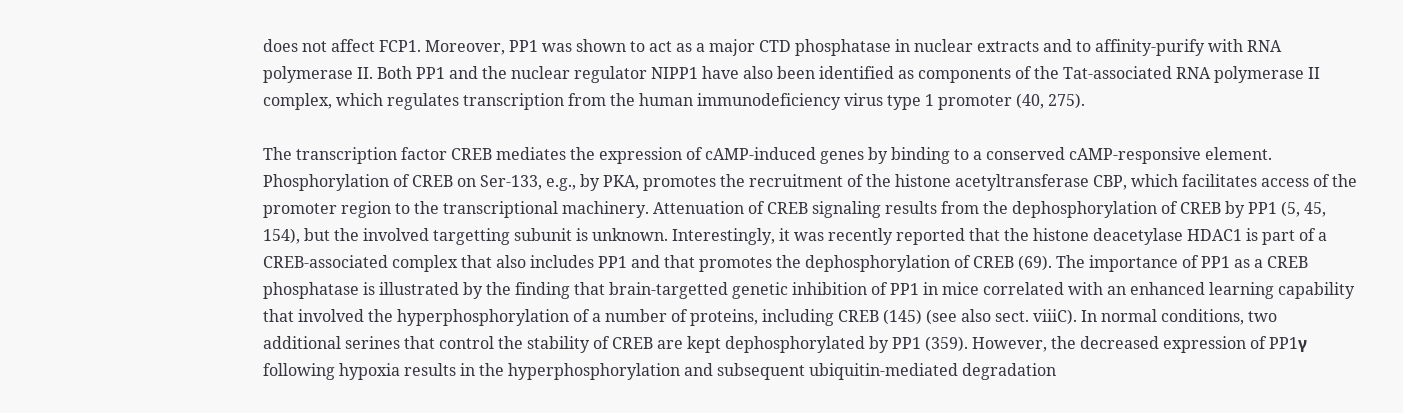does not affect FCP1. Moreover, PP1 was shown to act as a major CTD phosphatase in nuclear extracts and to affinity-purify with RNA polymerase II. Both PP1 and the nuclear regulator NIPP1 have also been identified as components of the Tat-associated RNA polymerase II complex, which regulates transcription from the human immunodeficiency virus type 1 promoter (40, 275).

The transcription factor CREB mediates the expression of cAMP-induced genes by binding to a conserved cAMP-responsive element. Phosphorylation of CREB on Ser-133, e.g., by PKA, promotes the recruitment of the histone acetyltransferase CBP, which facilitates access of the promoter region to the transcriptional machinery. Attenuation of CREB signaling results from the dephosphorylation of CREB by PP1 (5, 45, 154), but the involved targetting subunit is unknown. Interestingly, it was recently reported that the histone deacetylase HDAC1 is part of a CREB-associated complex that also includes PP1 and that promotes the dephosphorylation of CREB (69). The importance of PP1 as a CREB phosphatase is illustrated by the finding that brain-targetted genetic inhibition of PP1 in mice correlated with an enhanced learning capability that involved the hyperphosphorylation of a number of proteins, including CREB (145) (see also sect. viiiC). In normal conditions, two additional serines that control the stability of CREB are kept dephosphorylated by PP1 (359). However, the decreased expression of PP1γ following hypoxia results in the hyperphosphorylation and subsequent ubiquitin-mediated degradation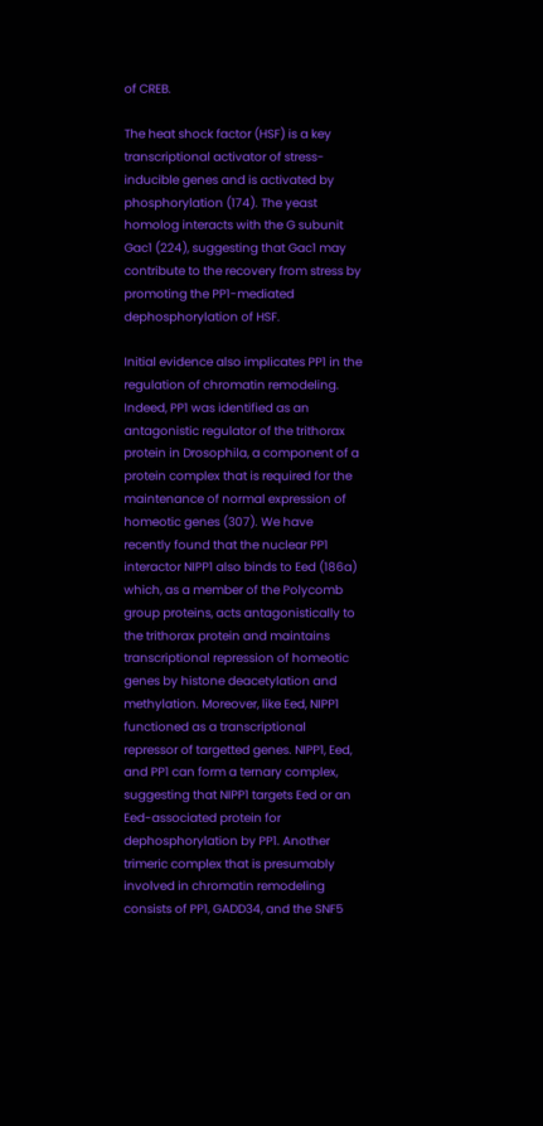of CREB.

The heat shock factor (HSF) is a key transcriptional activator of stress-inducible genes and is activated by phosphorylation (174). The yeast homolog interacts with the G subunit Gac1 (224), suggesting that Gac1 may contribute to the recovery from stress by promoting the PP1-mediated dephosphorylation of HSF.

Initial evidence also implicates PP1 in the regulation of chromatin remodeling. Indeed, PP1 was identified as an antagonistic regulator of the trithorax protein in Drosophila, a component of a protein complex that is required for the maintenance of normal expression of homeotic genes (307). We have recently found that the nuclear PP1 interactor NIPP1 also binds to Eed (186a) which, as a member of the Polycomb group proteins, acts antagonistically to the trithorax protein and maintains transcriptional repression of homeotic genes by histone deacetylation and methylation. Moreover, like Eed, NIPP1 functioned as a transcriptional repressor of targetted genes. NIPP1, Eed, and PP1 can form a ternary complex, suggesting that NIPP1 targets Eed or an Eed-associated protein for dephosphorylation by PP1. Another trimeric complex that is presumably involved in chromatin remodeling consists of PP1, GADD34, and the SNF5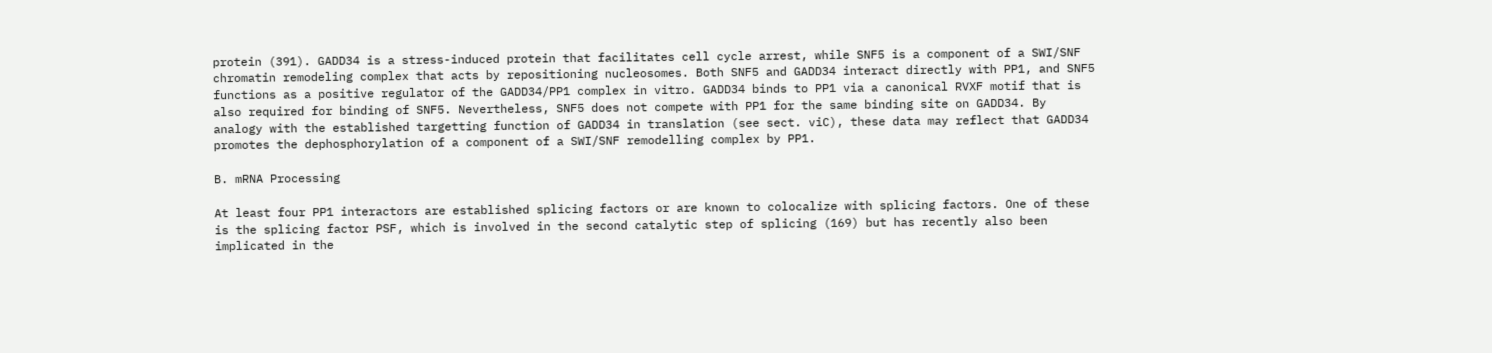protein (391). GADD34 is a stress-induced protein that facilitates cell cycle arrest, while SNF5 is a component of a SWI/SNF chromatin remodeling complex that acts by repositioning nucleosomes. Both SNF5 and GADD34 interact directly with PP1, and SNF5 functions as a positive regulator of the GADD34/PP1 complex in vitro. GADD34 binds to PP1 via a canonical RVXF motif that is also required for binding of SNF5. Nevertheless, SNF5 does not compete with PP1 for the same binding site on GADD34. By analogy with the established targetting function of GADD34 in translation (see sect. viC), these data may reflect that GADD34 promotes the dephosphorylation of a component of a SWI/SNF remodelling complex by PP1.

B. mRNA Processing

At least four PP1 interactors are established splicing factors or are known to colocalize with splicing factors. One of these is the splicing factor PSF, which is involved in the second catalytic step of splicing (169) but has recently also been implicated in the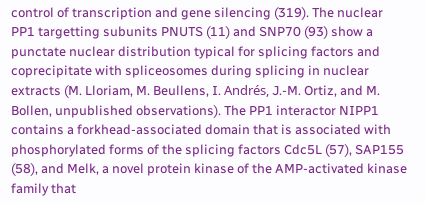control of transcription and gene silencing (319). The nuclear PP1 targetting subunits PNUTS (11) and SNP70 (93) show a punctate nuclear distribution typical for splicing factors and coprecipitate with spliceosomes during splicing in nuclear extracts (M. Lloriam, M. Beullens, I. Andrés, J.-M. Ortiz, and M. Bollen, unpublished observations). The PP1 interactor NIPP1 contains a forkhead-associated domain that is associated with phosphorylated forms of the splicing factors Cdc5L (57), SAP155 (58), and Melk, a novel protein kinase of the AMP-activated kinase family that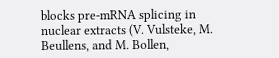blocks pre-mRNA splicing in nuclear extracts (V. Vulsteke, M. Beullens, and M. Bollen,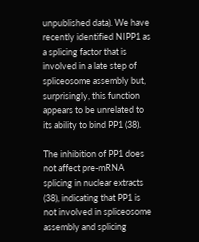unpublished data). We have recently identified NIPP1 as a splicing factor that is involved in a late step of spliceosome assembly but, surprisingly, this function appears to be unrelated to its ability to bind PP1 (38).

The inhibition of PP1 does not affect pre-mRNA splicing in nuclear extracts (38), indicating that PP1 is not involved in spliceosome assembly and splicing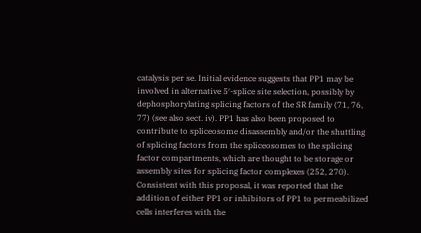catalysis per se. Initial evidence suggests that PP1 may be involved in alternative 5′-splice site selection, possibly by dephosphorylating splicing factors of the SR family (71, 76, 77) (see also sect. iv). PP1 has also been proposed to contribute to spliceosome disassembly and/or the shuttling of splicing factors from the spliceosomes to the splicing factor compartments, which are thought to be storage or assembly sites for splicing factor complexes (252, 270). Consistent with this proposal, it was reported that the addition of either PP1 or inhibitors of PP1 to permeabilized cells interferes with the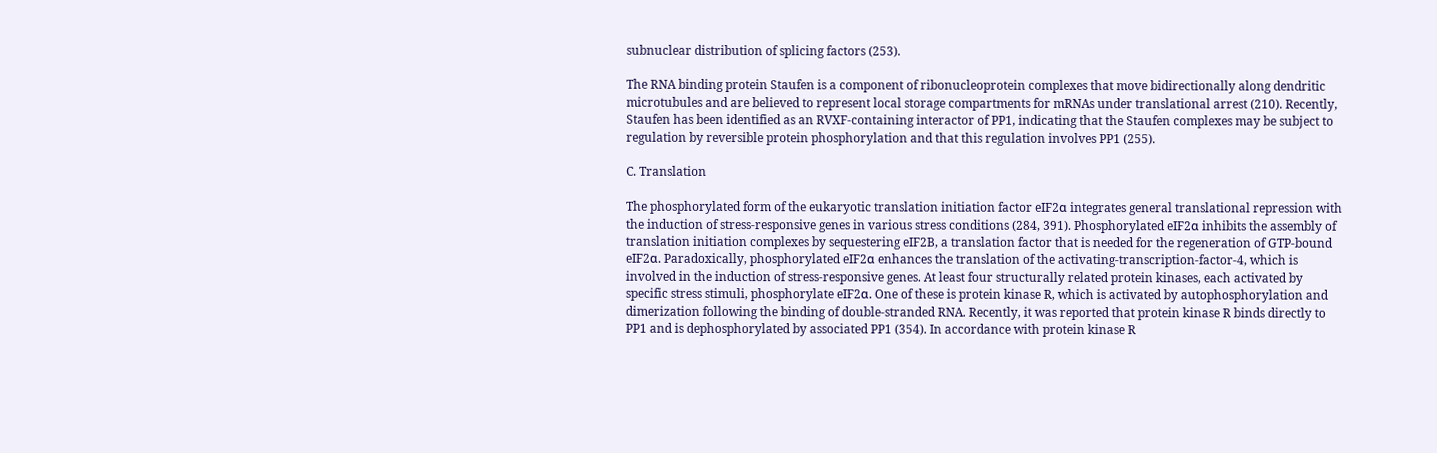subnuclear distribution of splicing factors (253).

The RNA binding protein Staufen is a component of ribonucleoprotein complexes that move bidirectionally along dendritic microtubules and are believed to represent local storage compartments for mRNAs under translational arrest (210). Recently, Staufen has been identified as an RVXF-containing interactor of PP1, indicating that the Staufen complexes may be subject to regulation by reversible protein phosphorylation and that this regulation involves PP1 (255).

C. Translation

The phosphorylated form of the eukaryotic translation initiation factor eIF2α integrates general translational repression with the induction of stress-responsive genes in various stress conditions (284, 391). Phosphorylated eIF2α inhibits the assembly of translation initiation complexes by sequestering eIF2B, a translation factor that is needed for the regeneration of GTP-bound eIF2α. Paradoxically, phosphorylated eIF2α enhances the translation of the activating-transcription-factor-4, which is involved in the induction of stress-responsive genes. At least four structurally related protein kinases, each activated by specific stress stimuli, phosphorylate eIF2α. One of these is protein kinase R, which is activated by autophosphorylation and dimerization following the binding of double-stranded RNA. Recently, it was reported that protein kinase R binds directly to PP1 and is dephosphorylated by associated PP1 (354). In accordance with protein kinase R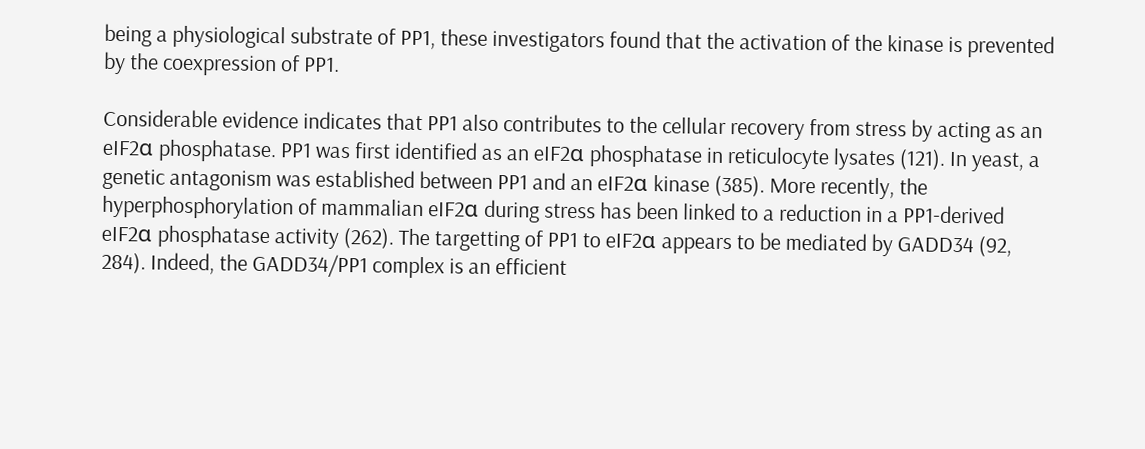being a physiological substrate of PP1, these investigators found that the activation of the kinase is prevented by the coexpression of PP1.

Considerable evidence indicates that PP1 also contributes to the cellular recovery from stress by acting as an eIF2α phosphatase. PP1 was first identified as an eIF2α phosphatase in reticulocyte lysates (121). In yeast, a genetic antagonism was established between PP1 and an eIF2α kinase (385). More recently, the hyperphosphorylation of mammalian eIF2α during stress has been linked to a reduction in a PP1-derived eIF2α phosphatase activity (262). The targetting of PP1 to eIF2α appears to be mediated by GADD34 (92, 284). Indeed, the GADD34/PP1 complex is an efficient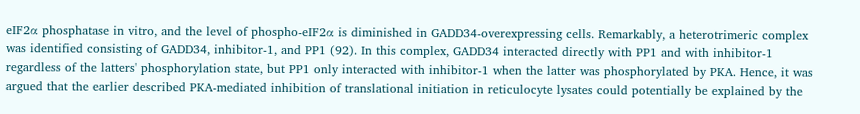eIF2α phosphatase in vitro, and the level of phospho-eIF2α is diminished in GADD34-overexpressing cells. Remarkably, a heterotrimeric complex was identified consisting of GADD34, inhibitor-1, and PP1 (92). In this complex, GADD34 interacted directly with PP1 and with inhibitor-1 regardless of the latters' phosphorylation state, but PP1 only interacted with inhibitor-1 when the latter was phosphorylated by PKA. Hence, it was argued that the earlier described PKA-mediated inhibition of translational initiation in reticulocyte lysates could potentially be explained by the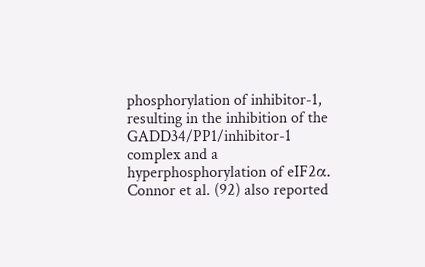phosphorylation of inhibitor-1, resulting in the inhibition of the GADD34/PP1/inhibitor-1 complex and a hyperphosphorylation of eIF2α. Connor et al. (92) also reported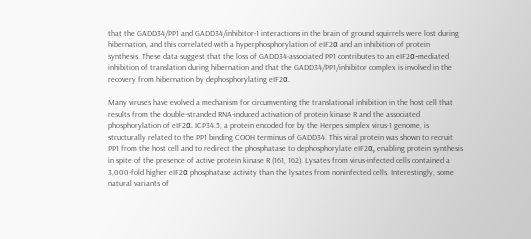that the GADD34/PP1 and GADD34/inhibitor-1 interactions in the brain of ground squirrels were lost during hibernation, and this correlated with a hyperphosphorylation of eIF2α and an inhibition of protein synthesis. These data suggest that the loss of GADD34-associated PP1 contributes to an eIF2α-mediated inhibition of translation during hibernation and that the GADD34/PP1/inhibitor complex is involved in the recovery from hibernation by dephosphorylating eIF2α.

Many viruses have evolved a mechanism for circumventing the translational inhibition in the host cell that results from the double-stranded RNA-induced activation of protein kinase R and the associated phosphorylation of eIF2α. ICP34.5, a protein encoded for by the Herpes simplex virus-1 genome, is structurally related to the PP1 binding COOH terminus of GADD34. This viral protein was shown to recruit PP1 from the host cell and to redirect the phosphatase to dephosphorylate eIF2α, enabling protein synthesis in spite of the presence of active protein kinase R (161, 162). Lysates from virus-infected cells contained a 3,000-fold higher eIF2α phosphatase activity than the lysates from noninfected cells. Interestingly, some natural variants of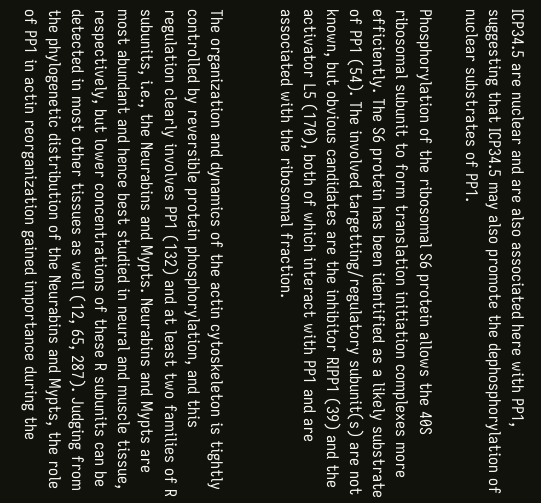ICP34.5 are nuclear and are also associated here with PP1, suggesting that ICP34.5 may also promote the dephosphorylation of nuclear substrates of PP1.

Phosphorylation of the ribosomal S6 protein allows the 40S ribosomal subunit to form translation initiation complexes more efficiently. The S6 protein has been identified as a likely substrate of PP1 (54). The involved targetting/regulatory subunit(s) are not known, but obvious candidates are the inhibitor RIPP1 (39) and the activator L5 (170), both of which interact with PP1 and are associated with the ribosomal fraction.


The organization and dynamics of the actin cytoskeleton is tightly controlled by reversible protein phosphorylation, and this regulation clearly involves PP1 (132) and at least two families of R subunits, i.e., the Neurabins and Mypts. Neurabins and Mypts are most abundant and hence best studied in neural and muscle tissue, respectively, but lower concentrations of these R subunits can be detected in most other tissues as well (12, 65, 287). Judging from the phylogenetic distribution of the Neurabins and Mypts, the role of PP1 in actin reorganization gained importance during the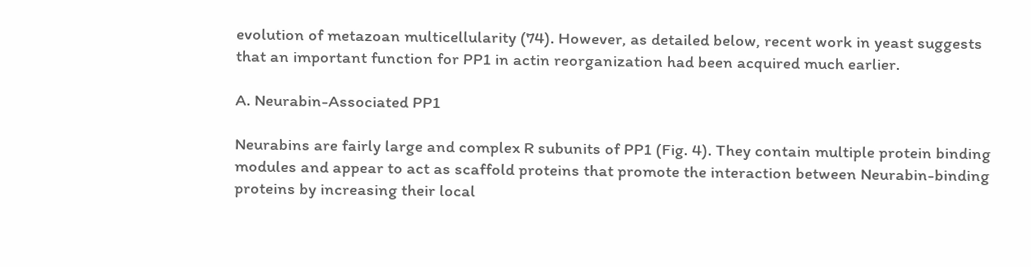evolution of metazoan multicellularity (74). However, as detailed below, recent work in yeast suggests that an important function for PP1 in actin reorganization had been acquired much earlier.

A. Neurabin-Associated PP1

Neurabins are fairly large and complex R subunits of PP1 (Fig. 4). They contain multiple protein binding modules and appear to act as scaffold proteins that promote the interaction between Neurabin-binding proteins by increasing their local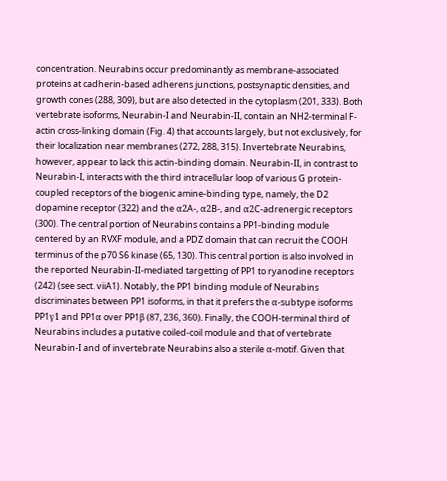concentration. Neurabins occur predominantly as membrane-associated proteins at cadherin-based adherens junctions, postsynaptic densities, and growth cones (288, 309), but are also detected in the cytoplasm (201, 333). Both vertebrate isoforms, Neurabin-I and Neurabin-II, contain an NH2-terminal F-actin cross-linking domain (Fig. 4) that accounts largely, but not exclusively, for their localization near membranes (272, 288, 315). Invertebrate Neurabins, however, appear to lack this actin-binding domain. Neurabin-II, in contrast to Neurabin-I, interacts with the third intracellular loop of various G protein-coupled receptors of the biogenic amine-binding type, namely, the D2 dopamine receptor (322) and the α2A-, α2B-, and α2C-adrenergic receptors (300). The central portion of Neurabins contains a PP1-binding module centered by an RVXF module, and a PDZ domain that can recruit the COOH terminus of the p70 S6 kinase (65, 130). This central portion is also involved in the reported Neurabin-II-mediated targetting of PP1 to ryanodine receptors (242) (see sect. viiA1). Notably, the PP1 binding module of Neurabins discriminates between PP1 isoforms, in that it prefers the α-subtype isoforms PP1γ1 and PP1α over PP1β (87, 236, 360). Finally, the COOH-terminal third of Neurabins includes a putative coiled-coil module and that of vertebrate Neurabin-I and of invertebrate Neurabins also a sterile α-motif. Given that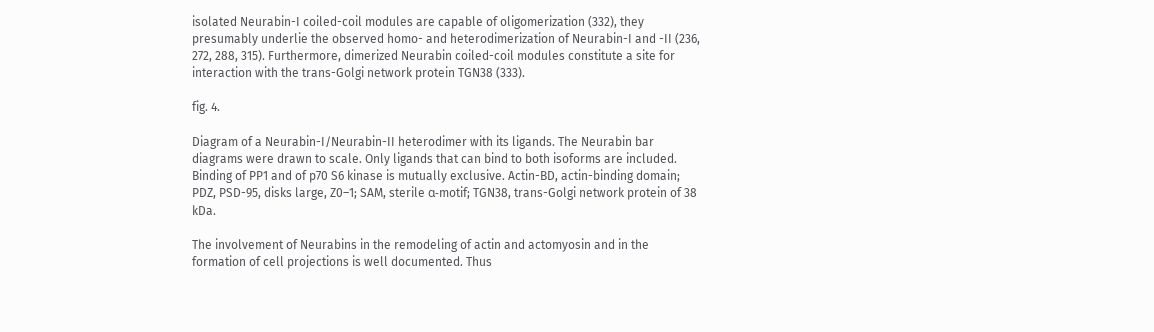isolated Neurabin-I coiled-coil modules are capable of oligomerization (332), they presumably underlie the observed homo- and heterodimerization of Neurabin-I and -II (236, 272, 288, 315). Furthermore, dimerized Neurabin coiled-coil modules constitute a site for interaction with the trans-Golgi network protein TGN38 (333).

fig. 4.

Diagram of a Neurabin-I/Neurabin-II heterodimer with its ligands. The Neurabin bar diagrams were drawn to scale. Only ligands that can bind to both isoforms are included. Binding of PP1 and of p70 S6 kinase is mutually exclusive. Actin-BD, actin-binding domain; PDZ, PSD-95, disks large, Z0–1; SAM, sterile α-motif; TGN38, trans-Golgi network protein of 38 kDa.

The involvement of Neurabins in the remodeling of actin and actomyosin and in the formation of cell projections is well documented. Thus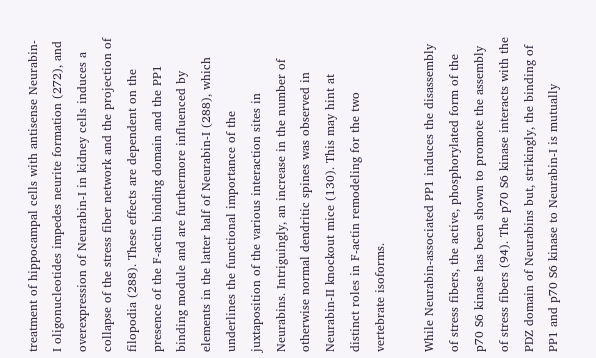treatment of hippocampal cells with antisense Neurabin-I oligonucleotides impedes neurite formation (272), and overexpression of Neurabin-I in kidney cells induces a collapse of the stress fiber network and the projection of filopodia (288). These effects are dependent on the presence of the F-actin binding domain and the PP1 binding module and are furthermore influenced by elements in the latter half of Neurabin-I (288), which underlines the functional importance of the juxtaposition of the various interaction sites in Neurabins. Intriguingly, an increase in the number of otherwise normal dendritic spines was observed in Neurabin-II knockout mice (130). This may hint at distinct roles in F-actin remodeling for the two vertebrate isoforms.

While Neurabin-associated PP1 induces the disassembly of stress fibers, the active, phosphorylated form of the p70 S6 kinase has been shown to promote the assembly of stress fibers (94). The p70 S6 kinase interacts with the PDZ domain of Neurabins but, strikingly, the binding of PP1 and p70 S6 kinase to Neurabin-I is mutually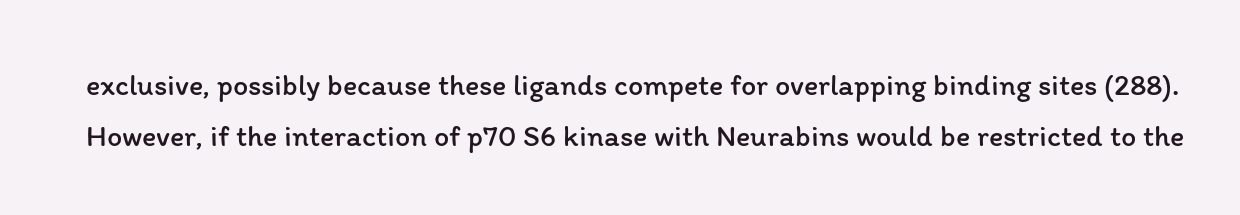exclusive, possibly because these ligands compete for overlapping binding sites (288). However, if the interaction of p70 S6 kinase with Neurabins would be restricted to the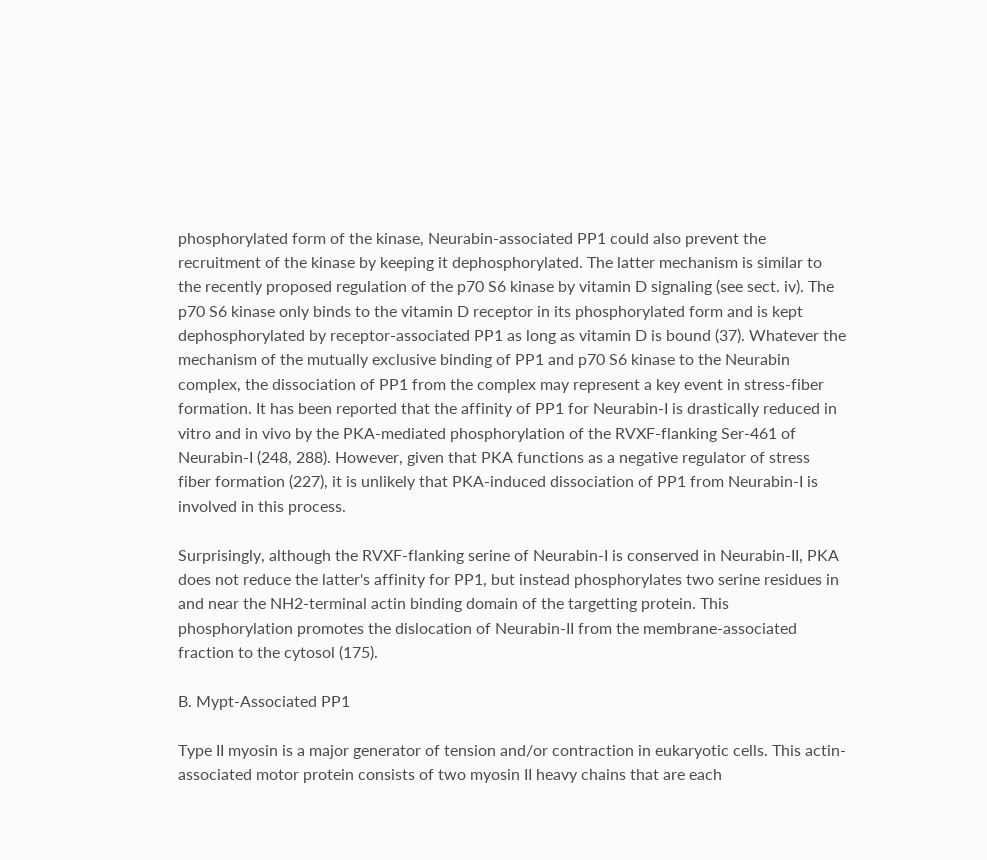phosphorylated form of the kinase, Neurabin-associated PP1 could also prevent the recruitment of the kinase by keeping it dephosphorylated. The latter mechanism is similar to the recently proposed regulation of the p70 S6 kinase by vitamin D signaling (see sect. iv). The p70 S6 kinase only binds to the vitamin D receptor in its phosphorylated form and is kept dephosphorylated by receptor-associated PP1 as long as vitamin D is bound (37). Whatever the mechanism of the mutually exclusive binding of PP1 and p70 S6 kinase to the Neurabin complex, the dissociation of PP1 from the complex may represent a key event in stress-fiber formation. It has been reported that the affinity of PP1 for Neurabin-I is drastically reduced in vitro and in vivo by the PKA-mediated phosphorylation of the RVXF-flanking Ser-461 of Neurabin-I (248, 288). However, given that PKA functions as a negative regulator of stress fiber formation (227), it is unlikely that PKA-induced dissociation of PP1 from Neurabin-I is involved in this process.

Surprisingly, although the RVXF-flanking serine of Neurabin-I is conserved in Neurabin-II, PKA does not reduce the latter's affinity for PP1, but instead phosphorylates two serine residues in and near the NH2-terminal actin binding domain of the targetting protein. This phosphorylation promotes the dislocation of Neurabin-II from the membrane-associated fraction to the cytosol (175).

B. Mypt-Associated PP1

Type II myosin is a major generator of tension and/or contraction in eukaryotic cells. This actin-associated motor protein consists of two myosin II heavy chains that are each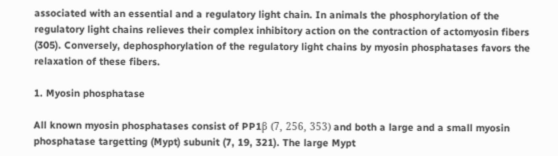associated with an essential and a regulatory light chain. In animals the phosphorylation of the regulatory light chains relieves their complex inhibitory action on the contraction of actomyosin fibers (305). Conversely, dephosphorylation of the regulatory light chains by myosin phosphatases favors the relaxation of these fibers.

1. Myosin phosphatase

All known myosin phosphatases consist of PP1β (7, 256, 353) and both a large and a small myosin phosphatase targetting (Mypt) subunit (7, 19, 321). The large Mypt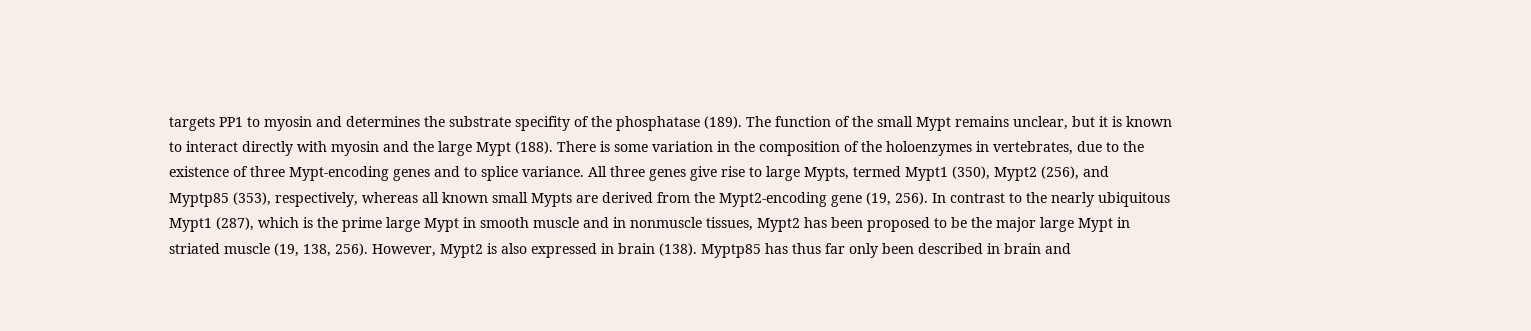targets PP1 to myosin and determines the substrate specifity of the phosphatase (189). The function of the small Mypt remains unclear, but it is known to interact directly with myosin and the large Mypt (188). There is some variation in the composition of the holoenzymes in vertebrates, due to the existence of three Mypt-encoding genes and to splice variance. All three genes give rise to large Mypts, termed Mypt1 (350), Mypt2 (256), and Myptp85 (353), respectively, whereas all known small Mypts are derived from the Mypt2-encoding gene (19, 256). In contrast to the nearly ubiquitous Mypt1 (287), which is the prime large Mypt in smooth muscle and in nonmuscle tissues, Mypt2 has been proposed to be the major large Mypt in striated muscle (19, 138, 256). However, Mypt2 is also expressed in brain (138). Myptp85 has thus far only been described in brain and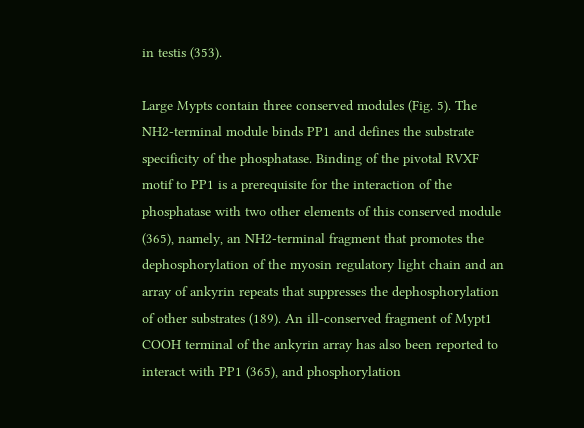in testis (353).

Large Mypts contain three conserved modules (Fig. 5). The NH2-terminal module binds PP1 and defines the substrate specificity of the phosphatase. Binding of the pivotal RVXF motif to PP1 is a prerequisite for the interaction of the phosphatase with two other elements of this conserved module (365), namely, an NH2-terminal fragment that promotes the dephosphorylation of the myosin regulatory light chain and an array of ankyrin repeats that suppresses the dephosphorylation of other substrates (189). An ill-conserved fragment of Mypt1 COOH terminal of the ankyrin array has also been reported to interact with PP1 (365), and phosphorylation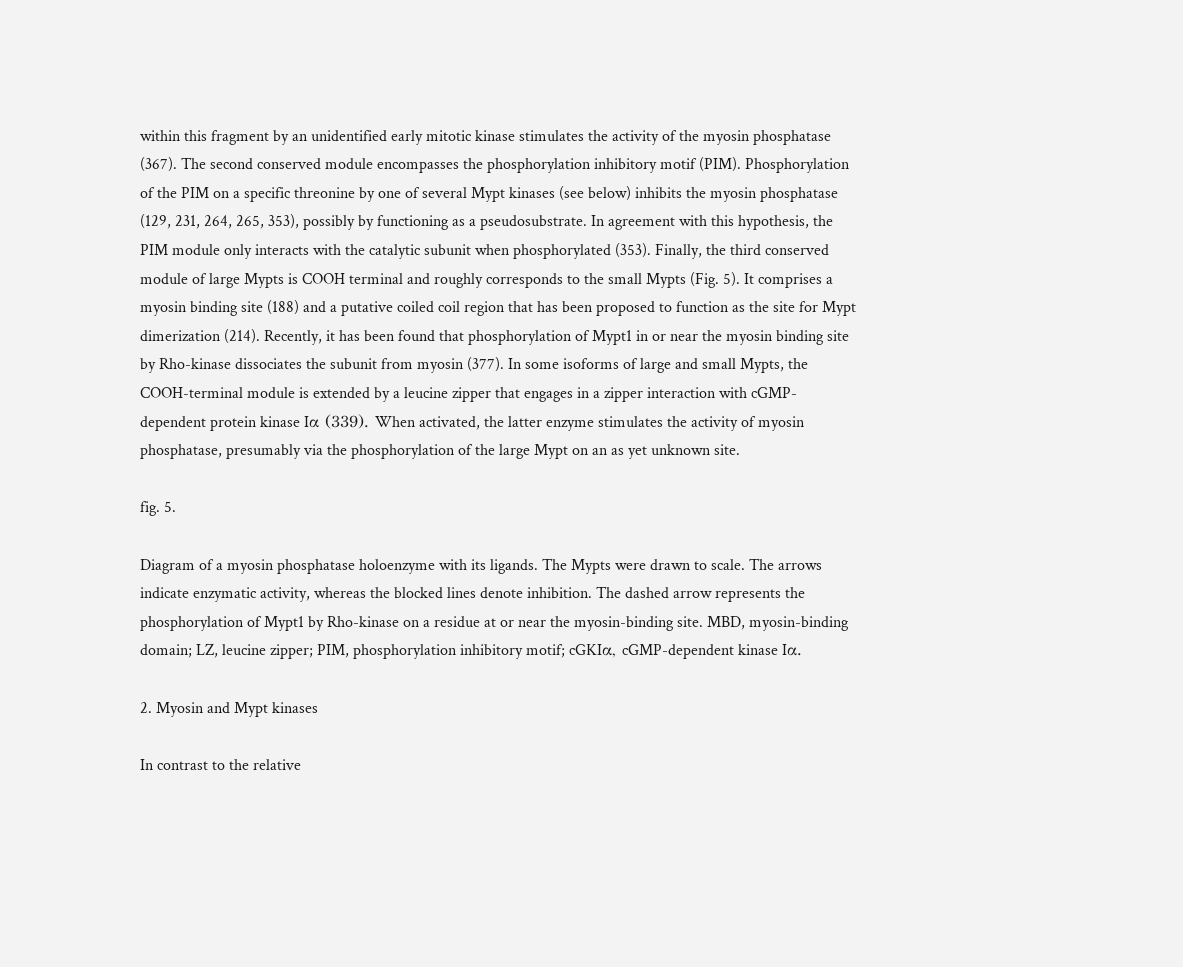within this fragment by an unidentified early mitotic kinase stimulates the activity of the myosin phosphatase (367). The second conserved module encompasses the phosphorylation inhibitory motif (PIM). Phosphorylation of the PIM on a specific threonine by one of several Mypt kinases (see below) inhibits the myosin phosphatase (129, 231, 264, 265, 353), possibly by functioning as a pseudosubstrate. In agreement with this hypothesis, the PIM module only interacts with the catalytic subunit when phosphorylated (353). Finally, the third conserved module of large Mypts is COOH terminal and roughly corresponds to the small Mypts (Fig. 5). It comprises a myosin binding site (188) and a putative coiled coil region that has been proposed to function as the site for Mypt dimerization (214). Recently, it has been found that phosphorylation of Mypt1 in or near the myosin binding site by Rho-kinase dissociates the subunit from myosin (377). In some isoforms of large and small Mypts, the COOH-terminal module is extended by a leucine zipper that engages in a zipper interaction with cGMP-dependent protein kinase Iα (339). When activated, the latter enzyme stimulates the activity of myosin phosphatase, presumably via the phosphorylation of the large Mypt on an as yet unknown site.

fig. 5.

Diagram of a myosin phosphatase holoenzyme with its ligands. The Mypts were drawn to scale. The arrows indicate enzymatic activity, whereas the blocked lines denote inhibition. The dashed arrow represents the phosphorylation of Mypt1 by Rho-kinase on a residue at or near the myosin-binding site. MBD, myosin-binding domain; LZ, leucine zipper; PIM, phosphorylation inhibitory motif; cGKIα, cGMP-dependent kinase Iα.

2. Myosin and Mypt kinases

In contrast to the relative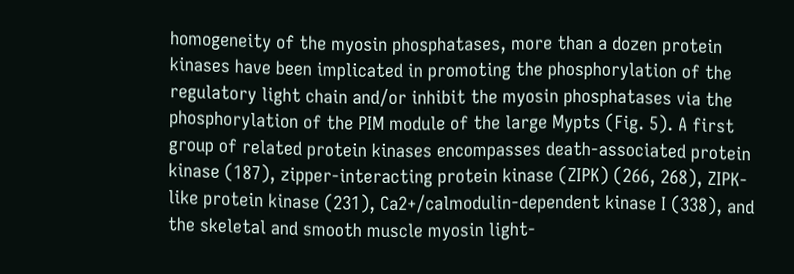homogeneity of the myosin phosphatases, more than a dozen protein kinases have been implicated in promoting the phosphorylation of the regulatory light chain and/or inhibit the myosin phosphatases via the phosphorylation of the PIM module of the large Mypts (Fig. 5). A first group of related protein kinases encompasses death-associated protein kinase (187), zipper-interacting protein kinase (ZIPK) (266, 268), ZIPK-like protein kinase (231), Ca2+/calmodulin-dependent kinase I (338), and the skeletal and smooth muscle myosin light-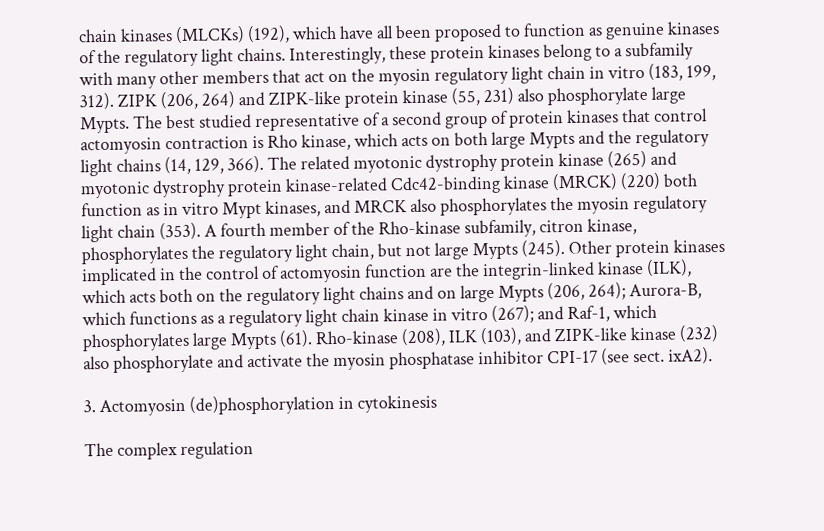chain kinases (MLCKs) (192), which have all been proposed to function as genuine kinases of the regulatory light chains. Interestingly, these protein kinases belong to a subfamily with many other members that act on the myosin regulatory light chain in vitro (183, 199, 312). ZIPK (206, 264) and ZIPK-like protein kinase (55, 231) also phosphorylate large Mypts. The best studied representative of a second group of protein kinases that control actomyosin contraction is Rho kinase, which acts on both large Mypts and the regulatory light chains (14, 129, 366). The related myotonic dystrophy protein kinase (265) and myotonic dystrophy protein kinase-related Cdc42-binding kinase (MRCK) (220) both function as in vitro Mypt kinases, and MRCK also phosphorylates the myosin regulatory light chain (353). A fourth member of the Rho-kinase subfamily, citron kinase, phosphorylates the regulatory light chain, but not large Mypts (245). Other protein kinases implicated in the control of actomyosin function are the integrin-linked kinase (ILK), which acts both on the regulatory light chains and on large Mypts (206, 264); Aurora-B, which functions as a regulatory light chain kinase in vitro (267); and Raf-1, which phosphorylates large Mypts (61). Rho-kinase (208), ILK (103), and ZIPK-like kinase (232) also phosphorylate and activate the myosin phosphatase inhibitor CPI-17 (see sect. ixA2).

3. Actomyosin (de)phosphorylation in cytokinesis

The complex regulation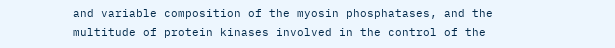and variable composition of the myosin phosphatases, and the multitude of protein kinases involved in the control of the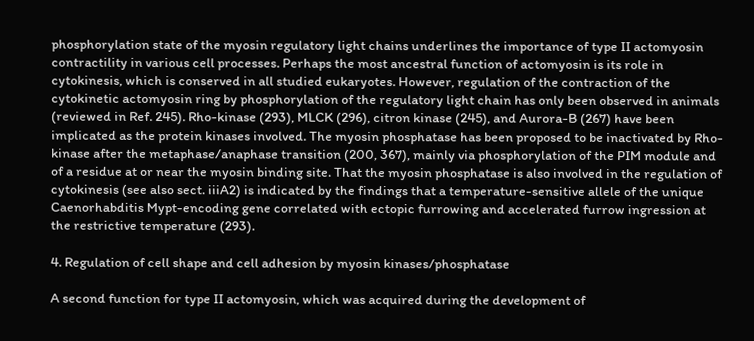phosphorylation state of the myosin regulatory light chains underlines the importance of type II actomyosin contractility in various cell processes. Perhaps the most ancestral function of actomyosin is its role in cytokinesis, which is conserved in all studied eukaryotes. However, regulation of the contraction of the cytokinetic actomyosin ring by phosphorylation of the regulatory light chain has only been observed in animals (reviewed in Ref. 245). Rho-kinase (293), MLCK (296), citron kinase (245), and Aurora-B (267) have been implicated as the protein kinases involved. The myosin phosphatase has been proposed to be inactivated by Rho-kinase after the metaphase/anaphase transition (200, 367), mainly via phosphorylation of the PIM module and of a residue at or near the myosin binding site. That the myosin phosphatase is also involved in the regulation of cytokinesis (see also sect. iiiA2) is indicated by the findings that a temperature-sensitive allele of the unique Caenorhabditis Mypt-encoding gene correlated with ectopic furrowing and accelerated furrow ingression at the restrictive temperature (293).

4. Regulation of cell shape and cell adhesion by myosin kinases/phosphatase

A second function for type II actomyosin, which was acquired during the development of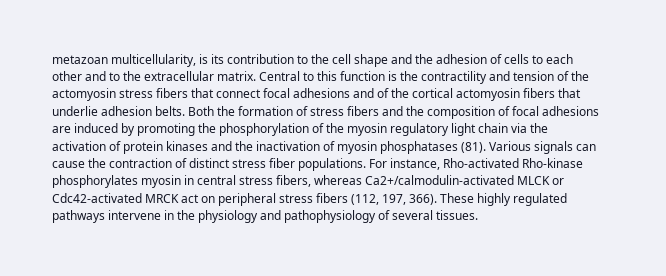metazoan multicellularity, is its contribution to the cell shape and the adhesion of cells to each other and to the extracellular matrix. Central to this function is the contractility and tension of the actomyosin stress fibers that connect focal adhesions and of the cortical actomyosin fibers that underlie adhesion belts. Both the formation of stress fibers and the composition of focal adhesions are induced by promoting the phosphorylation of the myosin regulatory light chain via the activation of protein kinases and the inactivation of myosin phosphatases (81). Various signals can cause the contraction of distinct stress fiber populations. For instance, Rho-activated Rho-kinase phosphorylates myosin in central stress fibers, whereas Ca2+/calmodulin-activated MLCK or Cdc42-activated MRCK act on peripheral stress fibers (112, 197, 366). These highly regulated pathways intervene in the physiology and pathophysiology of several tissues.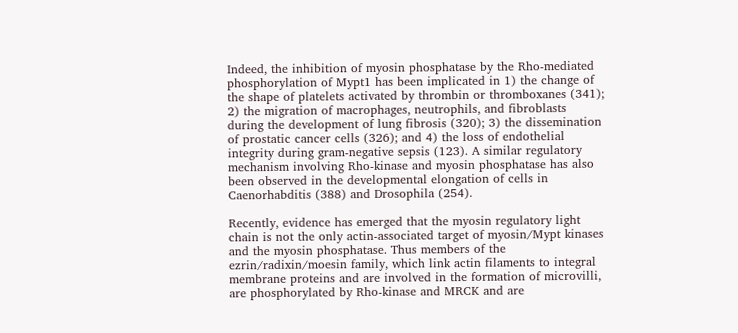Indeed, the inhibition of myosin phosphatase by the Rho-mediated phosphorylation of Mypt1 has been implicated in 1) the change of the shape of platelets activated by thrombin or thromboxanes (341); 2) the migration of macrophages, neutrophils, and fibroblasts during the development of lung fibrosis (320); 3) the dissemination of prostatic cancer cells (326); and 4) the loss of endothelial integrity during gram-negative sepsis (123). A similar regulatory mechanism involving Rho-kinase and myosin phosphatase has also been observed in the developmental elongation of cells in Caenorhabditis (388) and Drosophila (254).

Recently, evidence has emerged that the myosin regulatory light chain is not the only actin-associated target of myosin/Mypt kinases and the myosin phosphatase. Thus members of the ezrin/radixin/moesin family, which link actin filaments to integral membrane proteins and are involved in the formation of microvilli, are phosphorylated by Rho-kinase and MRCK and are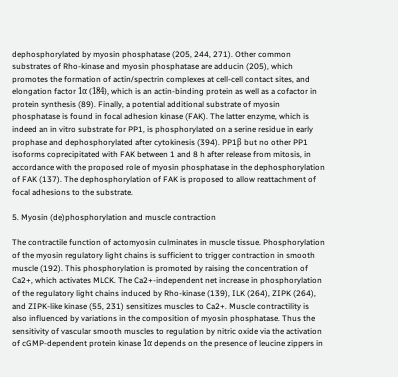dephosphorylated by myosin phosphatase (205, 244, 271). Other common substrates of Rho-kinase and myosin phosphatase are adducin (205), which promotes the formation of actin/spectrin complexes at cell-cell contact sites, and elongation factor 1α (184), which is an actin-binding protein as well as a cofactor in protein synthesis (89). Finally, a potential additional substrate of myosin phosphatase is found in focal adhesion kinase (FAK). The latter enzyme, which is indeed an in vitro substrate for PP1, is phosphorylated on a serine residue in early prophase and dephosphorylated after cytokinesis (394). PP1β but no other PP1 isoforms coprecipitated with FAK between 1 and 8 h after release from mitosis, in accordance with the proposed role of myosin phosphatase in the dephosphorylation of FAK (137). The dephosphorylation of FAK is proposed to allow reattachment of focal adhesions to the substrate.

5. Myosin (de)phosphorylation and muscle contraction

The contractile function of actomyosin culminates in muscle tissue. Phosphorylation of the myosin regulatory light chains is sufficient to trigger contraction in smooth muscle (192). This phosphorylation is promoted by raising the concentration of Ca2+, which activates MLCK. The Ca2+-independent net increase in phosphorylation of the regulatory light chains induced by Rho-kinase (139), ILK (264), ZIPK (264), and ZIPK-like kinase (55, 231) sensitizes muscles to Ca2+. Muscle contractility is also influenced by variations in the composition of myosin phosphatase. Thus the sensitivity of vascular smooth muscles to regulation by nitric oxide via the activation of cGMP-dependent protein kinase 1α depends on the presence of leucine zippers in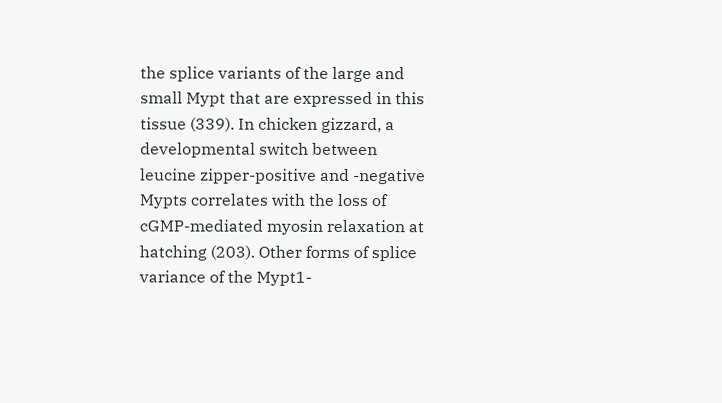the splice variants of the large and small Mypt that are expressed in this tissue (339). In chicken gizzard, a developmental switch between leucine zipper-positive and -negative Mypts correlates with the loss of cGMP-mediated myosin relaxation at hatching (203). Other forms of splice variance of the Mypt1-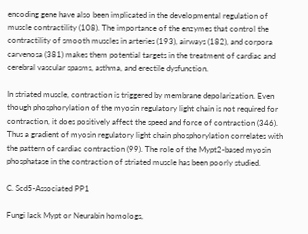encoding gene have also been implicated in the developmental regulation of muscle contractility (108). The importance of the enzymes that control the contractility of smooth muscles in arteries (193), airways (182), and corpora carvenosa (381) makes them potential targets in the treatment of cardiac and cerebral vascular spasms, asthma, and erectile dysfunction.

In striated muscle, contraction is triggered by membrane depolarization. Even though phosphorylation of the myosin regulatory light chain is not required for contraction, it does positively affect the speed and force of contraction (346). Thus a gradient of myosin regulatory light chain phosphorylation correlates with the pattern of cardiac contraction (99). The role of the Mypt2-based myosin phosphatase in the contraction of striated muscle has been poorly studied.

C. Scd5-Associated PP1

Fungi lack Mypt or Neurabin homologs,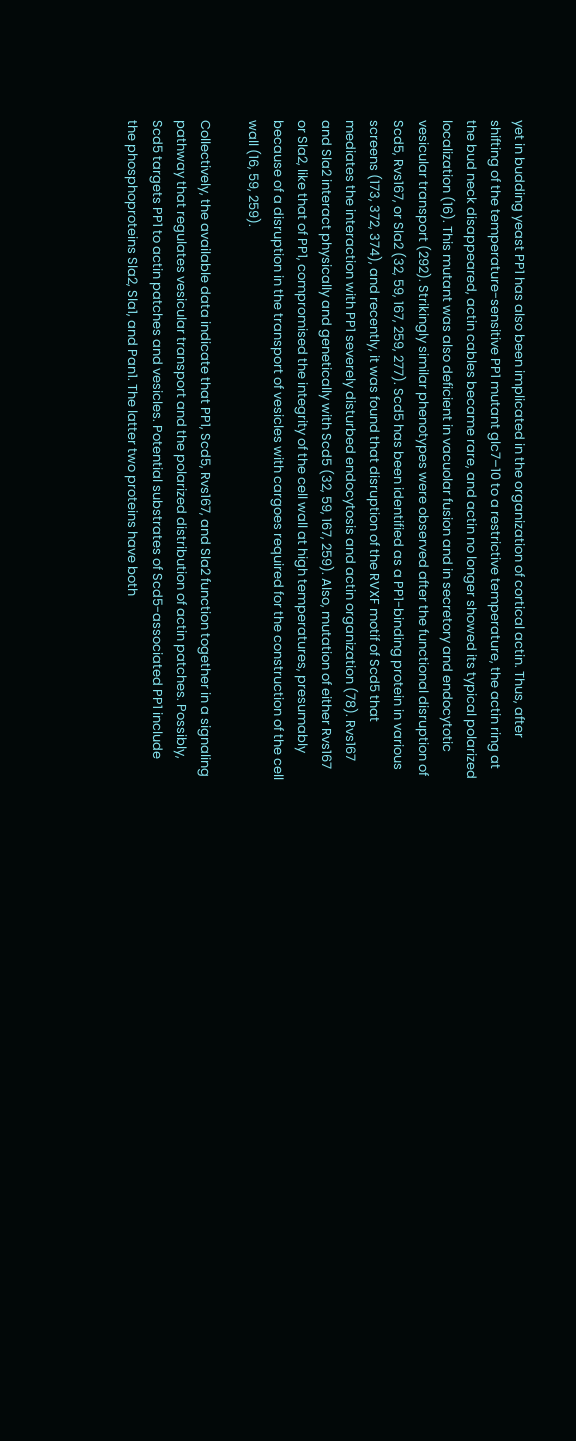yet in budding yeast PP1 has also been implicated in the organization of cortical actin. Thus, after shifting of the temperature-sensitive PP1 mutant glc7–10 to a restrictive temperature, the actin ring at the bud neck disappeared, actin cables became rare, and actin no longer showed its typical polarized localization (16). This mutant was also deficient in vacuolar fusion and in secretory and endocytotic vesicular transport (292). Strikingly similar phenotypes were observed after the functional disruption of Scd5, Rvs167, or Sla2 (32, 59, 167, 259, 277). Scd5 has been identified as a PP1-binding protein in various screens (173, 372, 374), and recently, it was found that disruption of the RVXF motif of Scd5 that mediates the interaction with PP1 severely disturbed endocytosis and actin organization (78). Rvs167 and Sla2 interact physically and genetically with Scd5 (32, 59, 167, 259). Also, mutation of either Rvs167 or Sla2, like that of PP1, compromised the integrity of the cell wall at high temperatures, presumably because of a disruption in the transport of vesicles with cargoes required for the construction of the cell wall (16, 59, 259).

Collectively, the available data indicate that PP1, Scd5, Rvs167, and Sla2 function together in a signaling pathway that regulates vesicular transport and the polarized distribution of actin patches. Possibly, Scd5 targets PP1 to actin patches and vesicles. Potential substrates of Scd5-associated PP1 include the phosphoproteins Sla2, Sla1, and Pan1. The latter two proteins have both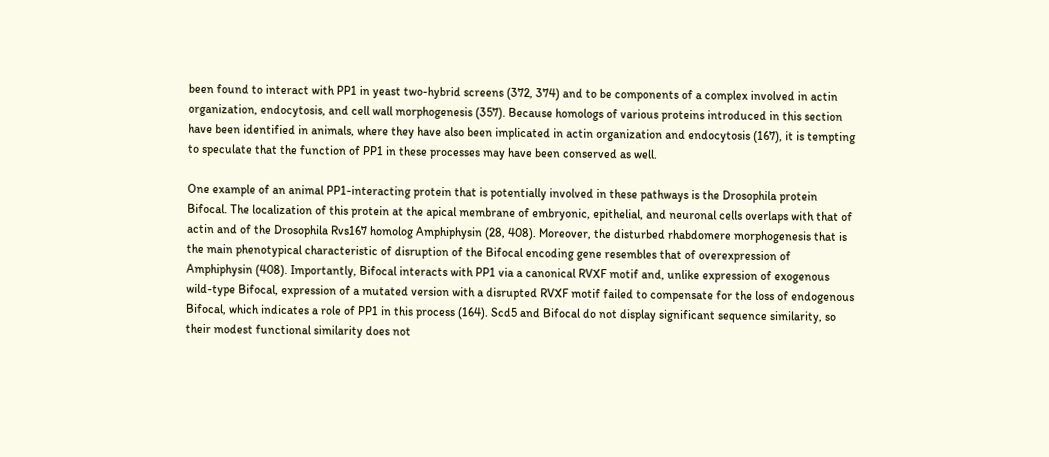been found to interact with PP1 in yeast two-hybrid screens (372, 374) and to be components of a complex involved in actin organization, endocytosis, and cell wall morphogenesis (357). Because homologs of various proteins introduced in this section have been identified in animals, where they have also been implicated in actin organization and endocytosis (167), it is tempting to speculate that the function of PP1 in these processes may have been conserved as well.

One example of an animal PP1-interacting protein that is potentially involved in these pathways is the Drosophila protein Bifocal. The localization of this protein at the apical membrane of embryonic, epithelial, and neuronal cells overlaps with that of actin and of the Drosophila Rvs167 homolog Amphiphysin (28, 408). Moreover, the disturbed rhabdomere morphogenesis that is the main phenotypical characteristic of disruption of the Bifocal encoding gene resembles that of overexpression of Amphiphysin (408). Importantly, Bifocal interacts with PP1 via a canonical RVXF motif and, unlike expression of exogenous wild-type Bifocal, expression of a mutated version with a disrupted RVXF motif failed to compensate for the loss of endogenous Bifocal, which indicates a role of PP1 in this process (164). Scd5 and Bifocal do not display significant sequence similarity, so their modest functional similarity does not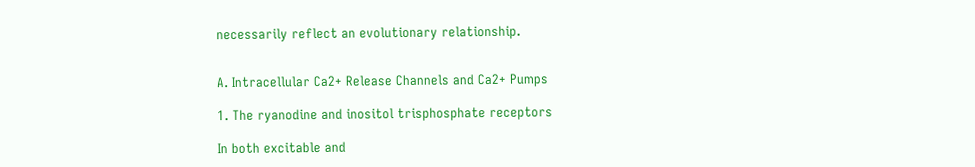necessarily reflect an evolutionary relationship.


A. Intracellular Ca2+ Release Channels and Ca2+ Pumps

1. The ryanodine and inositol trisphosphate receptors

In both excitable and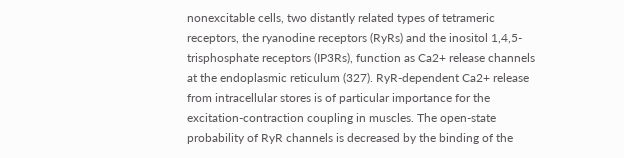nonexcitable cells, two distantly related types of tetrameric receptors, the ryanodine receptors (RyRs) and the inositol 1,4,5-trisphosphate receptors (IP3Rs), function as Ca2+ release channels at the endoplasmic reticulum (327). RyR-dependent Ca2+ release from intracellular stores is of particular importance for the excitation-contraction coupling in muscles. The open-state probability of RyR channels is decreased by the binding of the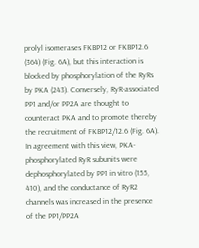prolyl isomerases FKBP12 or FKBP12.6 (364) (Fig. 6A), but this interaction is blocked by phosphorylation of the RyRs by PKA (243). Conversely, RyR-associated PP1 and/or PP2A are thought to counteract PKA and to promote thereby the recruitment of FKBP12/12.6 (Fig. 6A). In agreement with this view, PKA-phosphorylated RyR subunits were dephosphorylated by PP1 in vitro (155, 410), and the conductance of RyR2 channels was increased in the presence of the PP1/PP2A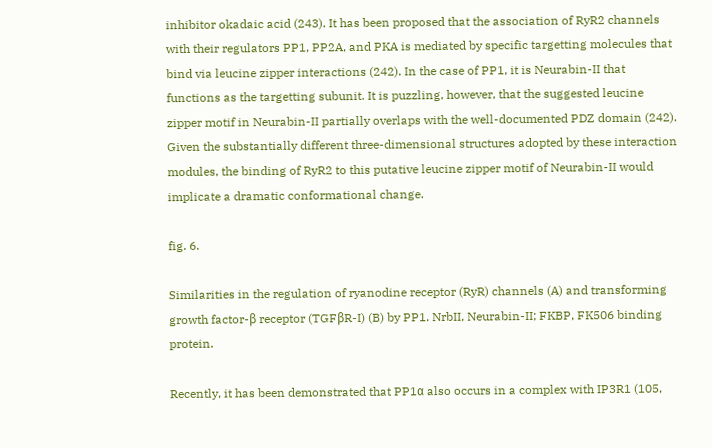inhibitor okadaic acid (243). It has been proposed that the association of RyR2 channels with their regulators PP1, PP2A, and PKA is mediated by specific targetting molecules that bind via leucine zipper interactions (242). In the case of PP1, it is Neurabin-II that functions as the targetting subunit. It is puzzling, however, that the suggested leucine zipper motif in Neurabin-II partially overlaps with the well-documented PDZ domain (242). Given the substantially different three-dimensional structures adopted by these interaction modules, the binding of RyR2 to this putative leucine zipper motif of Neurabin-II would implicate a dramatic conformational change.

fig. 6.

Similarities in the regulation of ryanodine receptor (RyR) channels (A) and transforming growth factor-β receptor (TGFβR-I) (B) by PP1. NrbII, Neurabin-II; FKBP, FK506 binding protein.

Recently, it has been demonstrated that PP1α also occurs in a complex with IP3R1 (105,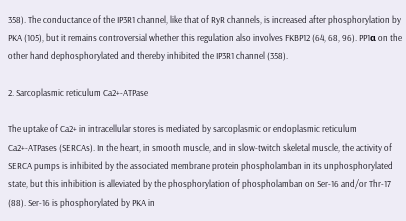358). The conductance of the IP3R1 channel, like that of RyR channels, is increased after phosphorylation by PKA (105), but it remains controversial whether this regulation also involves FKBP12 (64, 68, 96). PP1α on the other hand dephosphorylated and thereby inhibited the IP3R1 channel (358).

2. Sarcoplasmic reticulum Ca2+-ATPase

The uptake of Ca2+ in intracellular stores is mediated by sarcoplasmic or endoplasmic reticulum Ca2+-ATPases (SERCAs). In the heart, in smooth muscle, and in slow-twitch skeletal muscle, the activity of SERCA pumps is inhibited by the associated membrane protein phospholamban in its unphosphorylated state, but this inhibition is alleviated by the phosphorylation of phospholamban on Ser-16 and/or Thr-17 (88). Ser-16 is phosphorylated by PKA in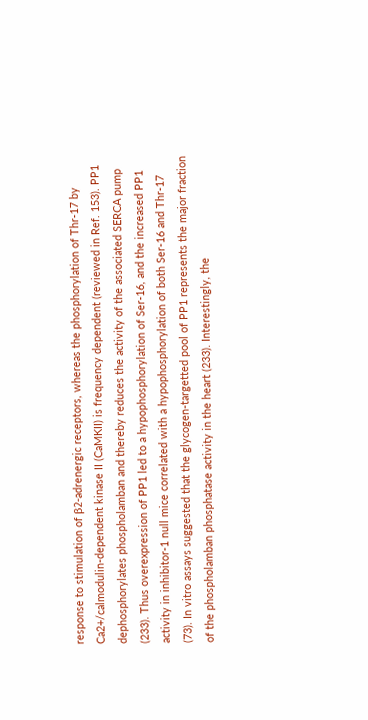response to stimulation of β2-adrenergic receptors, whereas the phosphorylation of Thr-17 by Ca2+/calmodulin-dependent kinase II (CaMKII) is frequency dependent (reviewed in Ref. 153). PP1 dephosphorylates phospholamban and thereby reduces the activity of the associated SERCA pump (233). Thus overexpression of PP1 led to a hypophosphorylation of Ser-16, and the increased PP1 activity in inhibitor-1 null mice correlated with a hypophosphorylation of both Ser-16 and Thr-17 (73). In vitro assays suggested that the glycogen-targetted pool of PP1 represents the major fraction of the phospholamban phosphatase activity in the heart (233). Interestingly, the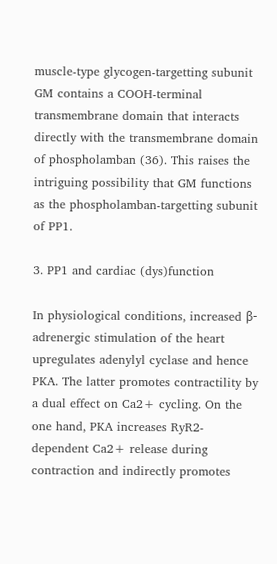muscle-type glycogen-targetting subunit GM contains a COOH-terminal transmembrane domain that interacts directly with the transmembrane domain of phospholamban (36). This raises the intriguing possibility that GM functions as the phospholamban-targetting subunit of PP1.

3. PP1 and cardiac (dys)function

In physiological conditions, increased β-adrenergic stimulation of the heart upregulates adenylyl cyclase and hence PKA. The latter promotes contractility by a dual effect on Ca2+ cycling. On the one hand, PKA increases RyR2-dependent Ca2+ release during contraction and indirectly promotes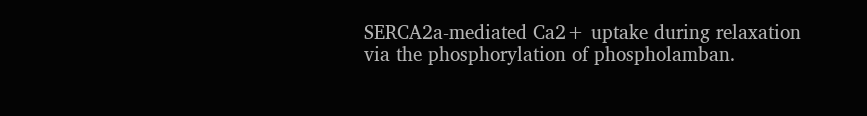SERCA2a-mediated Ca2+ uptake during relaxation via the phosphorylation of phospholamban.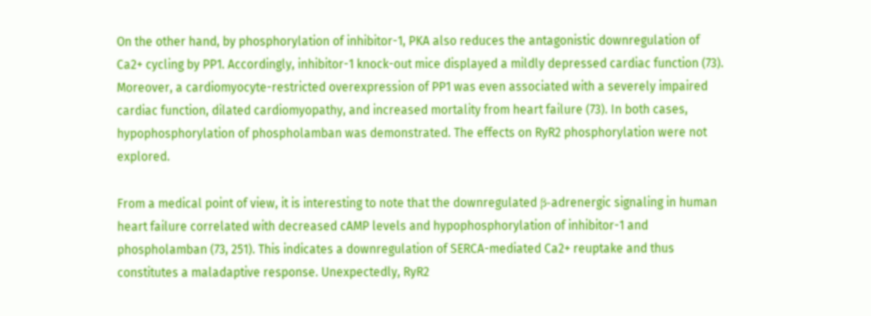On the other hand, by phosphorylation of inhibitor-1, PKA also reduces the antagonistic downregulation of Ca2+ cycling by PP1. Accordingly, inhibitor-1 knock-out mice displayed a mildly depressed cardiac function (73). Moreover, a cardiomyocyte-restricted overexpression of PP1 was even associated with a severely impaired cardiac function, dilated cardiomyopathy, and increased mortality from heart failure (73). In both cases, hypophosphorylation of phospholamban was demonstrated. The effects on RyR2 phosphorylation were not explored.

From a medical point of view, it is interesting to note that the downregulated β-adrenergic signaling in human heart failure correlated with decreased cAMP levels and hypophosphorylation of inhibitor-1 and phospholamban (73, 251). This indicates a downregulation of SERCA-mediated Ca2+ reuptake and thus constitutes a maladaptive response. Unexpectedly, RyR2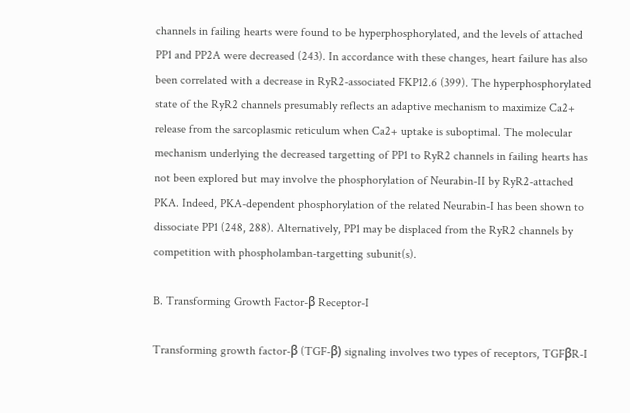channels in failing hearts were found to be hyperphosphorylated, and the levels of attached PP1 and PP2A were decreased (243). In accordance with these changes, heart failure has also been correlated with a decrease in RyR2-associated FKP12.6 (399). The hyperphosphorylated state of the RyR2 channels presumably reflects an adaptive mechanism to maximize Ca2+ release from the sarcoplasmic reticulum when Ca2+ uptake is suboptimal. The molecular mechanism underlying the decreased targetting of PP1 to RyR2 channels in failing hearts has not been explored but may involve the phosphorylation of Neurabin-II by RyR2-attached PKA. Indeed, PKA-dependent phosphorylation of the related Neurabin-I has been shown to dissociate PP1 (248, 288). Alternatively, PP1 may be displaced from the RyR2 channels by competition with phospholamban-targetting subunit(s).

B. Transforming Growth Factor-β Receptor-I

Transforming growth factor-β (TGF-β) signaling involves two types of receptors, TGFβR-I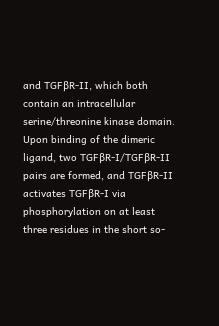and TGFβR-II, which both contain an intracellular serine/threonine kinase domain. Upon binding of the dimeric ligand, two TGFβR-I/TGFβR-II pairs are formed, and TGFβR-II activates TGFβR-I via phosphorylation on at least three residues in the short so-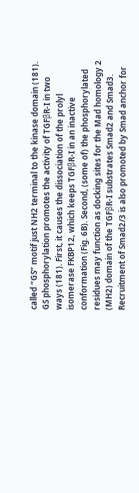called “GS” motif just NH2 terminal to the kinase domain (181). GS phosphorylation promotes the activity of TGFβR-I in two ways (181). First, it causes the dissociation of the prolyl isomerase FKBP12, which keeps TGFβR-I in an inactive conformation (Fig. 6B). Second, (some of) the phosphorylated residues may function as docking sites for the Mad homology 2 (MH2) domain of the TGFβR-I substrates Smad2 and Smad3. Recruitment of Smad2/3 is also promoted by Smad anchor for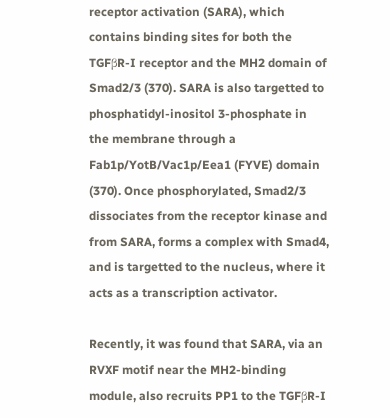receptor activation (SARA), which contains binding sites for both the TGFβR-I receptor and the MH2 domain of Smad2/3 (370). SARA is also targetted to phosphatidyl-inositol 3-phosphate in the membrane through a Fab1p/YotB/Vac1p/Eea1 (FYVE) domain (370). Once phosphorylated, Smad2/3 dissociates from the receptor kinase and from SARA, forms a complex with Smad4, and is targetted to the nucleus, where it acts as a transcription activator.

Recently, it was found that SARA, via an RVXF motif near the MH2-binding module, also recruits PP1 to the TGFβR-I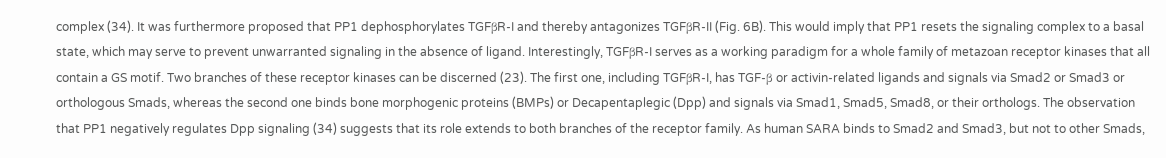complex (34). It was furthermore proposed that PP1 dephosphorylates TGFβR-I and thereby antagonizes TGFβR-II (Fig. 6B). This would imply that PP1 resets the signaling complex to a basal state, which may serve to prevent unwarranted signaling in the absence of ligand. Interestingly, TGFβR-I serves as a working paradigm for a whole family of metazoan receptor kinases that all contain a GS motif. Two branches of these receptor kinases can be discerned (23). The first one, including TGFβR-I, has TGF-β or activin-related ligands and signals via Smad2 or Smad3 or orthologous Smads, whereas the second one binds bone morphogenic proteins (BMPs) or Decapentaplegic (Dpp) and signals via Smad1, Smad5, Smad8, or their orthologs. The observation that PP1 negatively regulates Dpp signaling (34) suggests that its role extends to both branches of the receptor family. As human SARA binds to Smad2 and Smad3, but not to other Smads,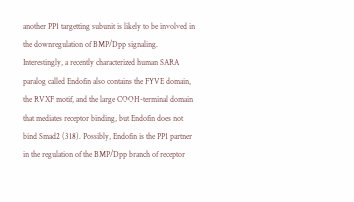another PP1 targetting subunit is likely to be involved in the downregulation of BMP/Dpp signaling. Interestingly, a recently characterized human SARA paralog called Endofin also contains the FYVE domain, the RVXF motif, and the large COOH-terminal domain that mediates receptor binding, but Endofin does not bind Smad2 (318). Possibly, Endofin is the PP1 partner in the regulation of the BMP/Dpp branch of receptor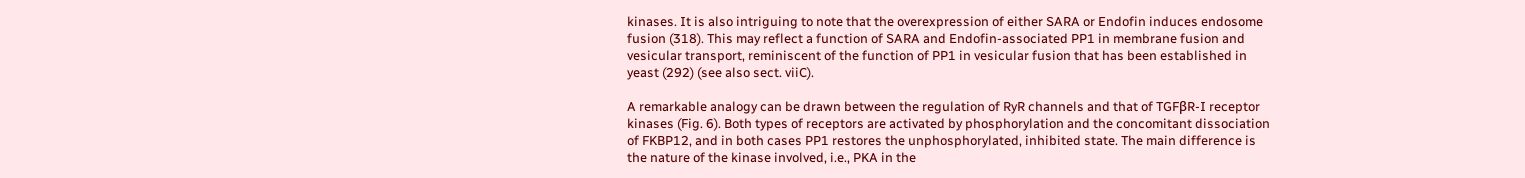kinases. It is also intriguing to note that the overexpression of either SARA or Endofin induces endosome fusion (318). This may reflect a function of SARA and Endofin-associated PP1 in membrane fusion and vesicular transport, reminiscent of the function of PP1 in vesicular fusion that has been established in yeast (292) (see also sect. viiC).

A remarkable analogy can be drawn between the regulation of RyR channels and that of TGFβR-I receptor kinases (Fig. 6). Both types of receptors are activated by phosphorylation and the concomitant dissociation of FKBP12, and in both cases PP1 restores the unphosphorylated, inhibited state. The main difference is the nature of the kinase involved, i.e., PKA in the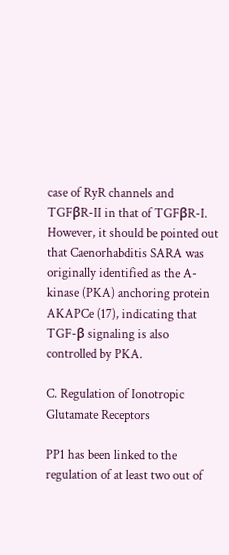case of RyR channels and TGFβR-II in that of TGFβR-I. However, it should be pointed out that Caenorhabditis SARA was originally identified as the A-kinase (PKA) anchoring protein AKAPCe (17), indicating that TGF-β signaling is also controlled by PKA.

C. Regulation of Ionotropic Glutamate Receptors

PP1 has been linked to the regulation of at least two out of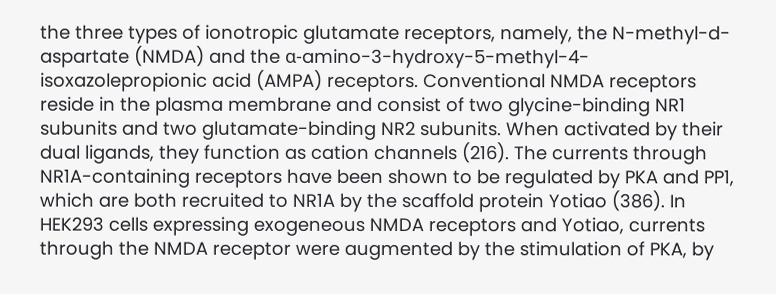the three types of ionotropic glutamate receptors, namely, the N-methyl-d-aspartate (NMDA) and the α-amino-3-hydroxy-5-methyl-4-isoxazolepropionic acid (AMPA) receptors. Conventional NMDA receptors reside in the plasma membrane and consist of two glycine-binding NR1 subunits and two glutamate-binding NR2 subunits. When activated by their dual ligands, they function as cation channels (216). The currents through NR1A-containing receptors have been shown to be regulated by PKA and PP1, which are both recruited to NR1A by the scaffold protein Yotiao (386). In HEK293 cells expressing exogeneous NMDA receptors and Yotiao, currents through the NMDA receptor were augmented by the stimulation of PKA, by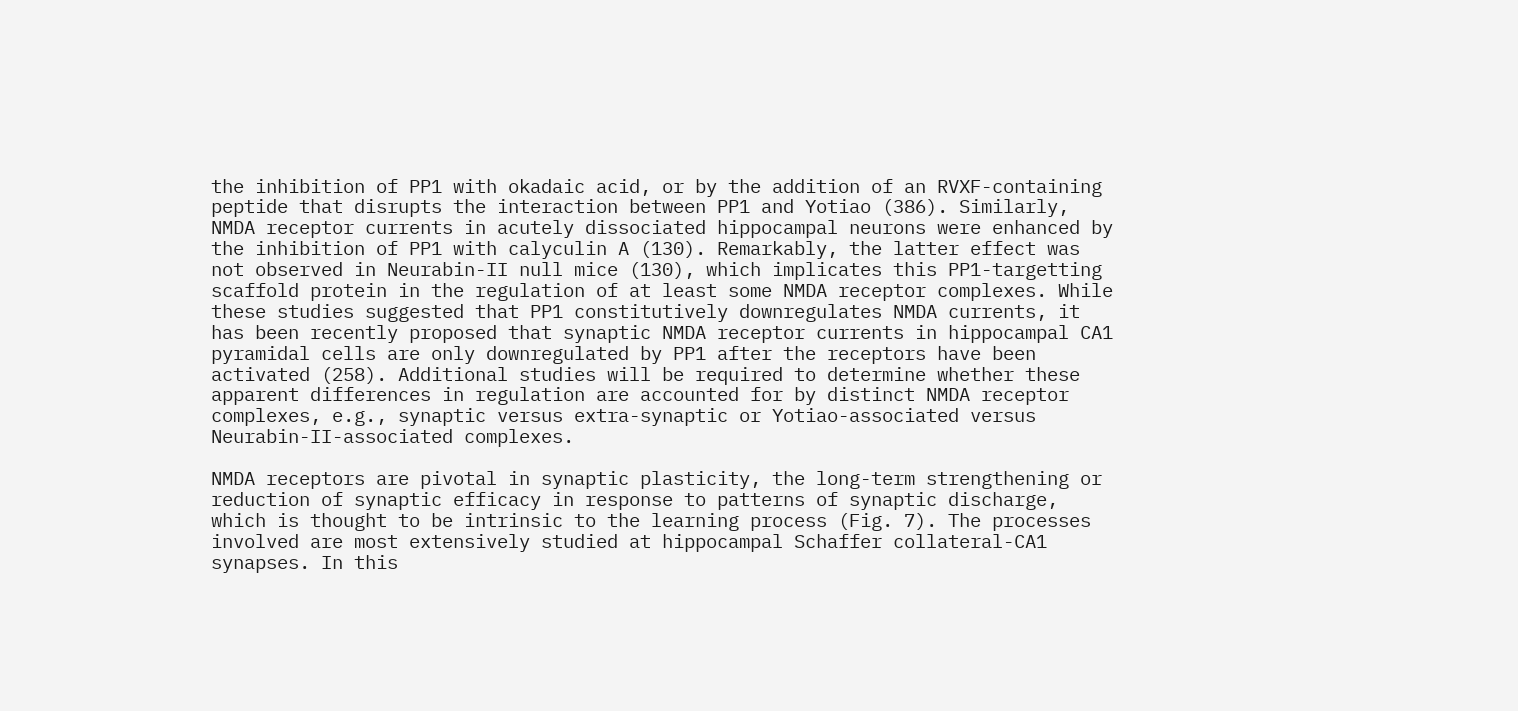the inhibition of PP1 with okadaic acid, or by the addition of an RVXF-containing peptide that disrupts the interaction between PP1 and Yotiao (386). Similarly, NMDA receptor currents in acutely dissociated hippocampal neurons were enhanced by the inhibition of PP1 with calyculin A (130). Remarkably, the latter effect was not observed in Neurabin-II null mice (130), which implicates this PP1-targetting scaffold protein in the regulation of at least some NMDA receptor complexes. While these studies suggested that PP1 constitutively downregulates NMDA currents, it has been recently proposed that synaptic NMDA receptor currents in hippocampal CA1 pyramidal cells are only downregulated by PP1 after the receptors have been activated (258). Additional studies will be required to determine whether these apparent differences in regulation are accounted for by distinct NMDA receptor complexes, e.g., synaptic versus extra-synaptic or Yotiao-associated versus Neurabin-II-associated complexes.

NMDA receptors are pivotal in synaptic plasticity, the long-term strengthening or reduction of synaptic efficacy in response to patterns of synaptic discharge, which is thought to be intrinsic to the learning process (Fig. 7). The processes involved are most extensively studied at hippocampal Schaffer collateral-CA1 synapses. In this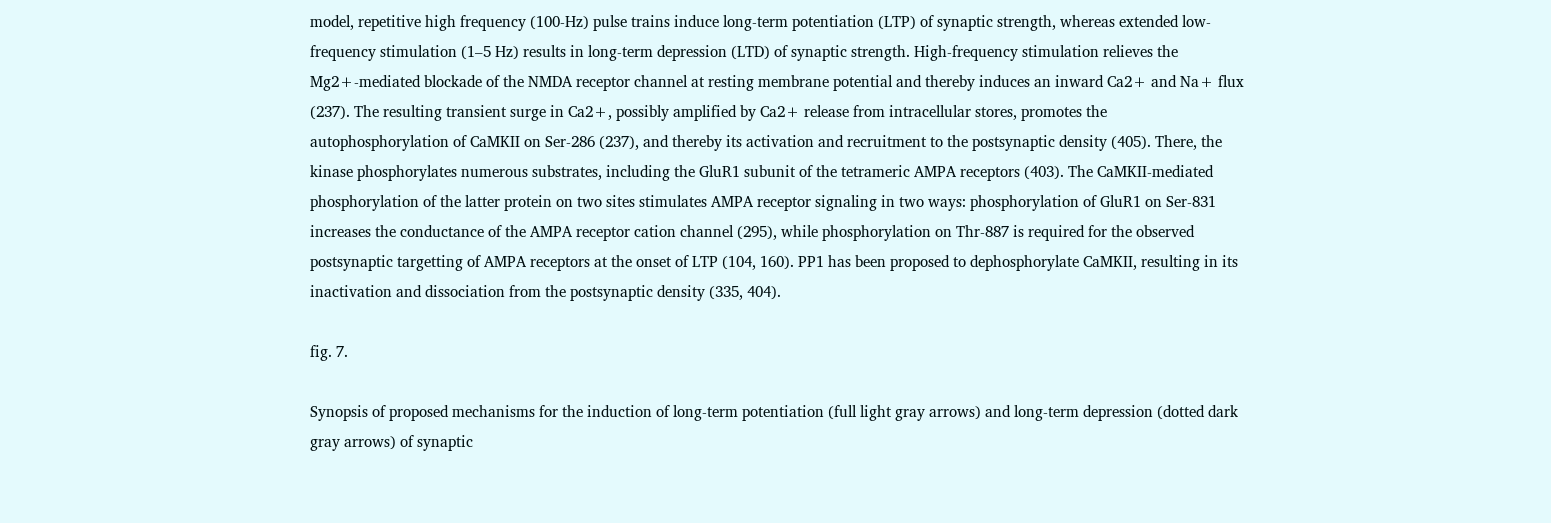model, repetitive high frequency (100-Hz) pulse trains induce long-term potentiation (LTP) of synaptic strength, whereas extended low-frequency stimulation (1–5 Hz) results in long-term depression (LTD) of synaptic strength. High-frequency stimulation relieves the Mg2+-mediated blockade of the NMDA receptor channel at resting membrane potential and thereby induces an inward Ca2+ and Na+ flux (237). The resulting transient surge in Ca2+, possibly amplified by Ca2+ release from intracellular stores, promotes the autophosphorylation of CaMKII on Ser-286 (237), and thereby its activation and recruitment to the postsynaptic density (405). There, the kinase phosphorylates numerous substrates, including the GluR1 subunit of the tetrameric AMPA receptors (403). The CaMKII-mediated phosphorylation of the latter protein on two sites stimulates AMPA receptor signaling in two ways: phosphorylation of GluR1 on Ser-831 increases the conductance of the AMPA receptor cation channel (295), while phosphorylation on Thr-887 is required for the observed postsynaptic targetting of AMPA receptors at the onset of LTP (104, 160). PP1 has been proposed to dephosphorylate CaMKII, resulting in its inactivation and dissociation from the postsynaptic density (335, 404).

fig. 7.

Synopsis of proposed mechanisms for the induction of long-term potentiation (full light gray arrows) and long-term depression (dotted dark gray arrows) of synaptic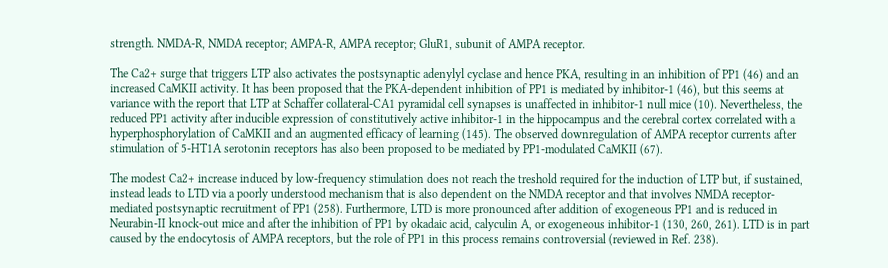strength. NMDA-R, NMDA receptor; AMPA-R, AMPA receptor; GluR1, subunit of AMPA receptor.

The Ca2+ surge that triggers LTP also activates the postsynaptic adenylyl cyclase and hence PKA, resulting in an inhibition of PP1 (46) and an increased CaMKII activity. It has been proposed that the PKA-dependent inhibition of PP1 is mediated by inhibitor-1 (46), but this seems at variance with the report that LTP at Schaffer collateral-CA1 pyramidal cell synapses is unaffected in inhibitor-1 null mice (10). Nevertheless, the reduced PP1 activity after inducible expression of constitutively active inhibitor-1 in the hippocampus and the cerebral cortex correlated with a hyperphosphorylation of CaMKII and an augmented efficacy of learning (145). The observed downregulation of AMPA receptor currents after stimulation of 5-HT1A serotonin receptors has also been proposed to be mediated by PP1-modulated CaMKII (67).

The modest Ca2+ increase induced by low-frequency stimulation does not reach the treshold required for the induction of LTP but, if sustained, instead leads to LTD via a poorly understood mechanism that is also dependent on the NMDA receptor and that involves NMDA receptor-mediated postsynaptic recruitment of PP1 (258). Furthermore, LTD is more pronounced after addition of exogeneous PP1 and is reduced in Neurabin-II knock-out mice and after the inhibition of PP1 by okadaic acid, calyculin A, or exogeneous inhibitor-1 (130, 260, 261). LTD is in part caused by the endocytosis of AMPA receptors, but the role of PP1 in this process remains controversial (reviewed in Ref. 238).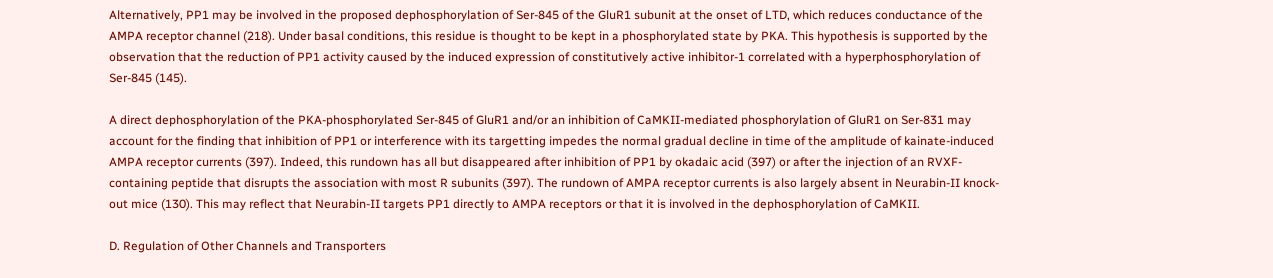Alternatively, PP1 may be involved in the proposed dephosphorylation of Ser-845 of the GluR1 subunit at the onset of LTD, which reduces conductance of the AMPA receptor channel (218). Under basal conditions, this residue is thought to be kept in a phosphorylated state by PKA. This hypothesis is supported by the observation that the reduction of PP1 activity caused by the induced expression of constitutively active inhibitor-1 correlated with a hyperphosphorylation of Ser-845 (145).

A direct dephosphorylation of the PKA-phosphorylated Ser-845 of GluR1 and/or an inhibition of CaMKII-mediated phosphorylation of GluR1 on Ser-831 may account for the finding that inhibition of PP1 or interference with its targetting impedes the normal gradual decline in time of the amplitude of kainate-induced AMPA receptor currents (397). Indeed, this rundown has all but disappeared after inhibition of PP1 by okadaic acid (397) or after the injection of an RVXF-containing peptide that disrupts the association with most R subunits (397). The rundown of AMPA receptor currents is also largely absent in Neurabin-II knock-out mice (130). This may reflect that Neurabin-II targets PP1 directly to AMPA receptors or that it is involved in the dephosphorylation of CaMKII.

D. Regulation of Other Channels and Transporters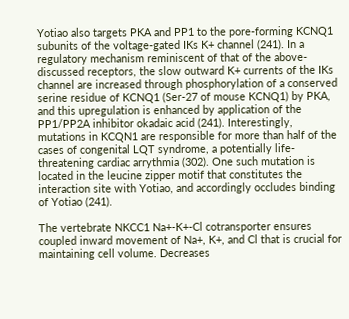Yotiao also targets PKA and PP1 to the pore-forming KCNQ1 subunits of the voltage-gated IKs K+ channel (241). In a regulatory mechanism reminiscent of that of the above-discussed receptors, the slow outward K+ currents of the IKs channel are increased through phosphorylation of a conserved serine residue of KCNQ1 (Ser-27 of mouse KCNQ1) by PKA, and this upregulation is enhanced by application of the PP1/PP2A inhibitor okadaic acid (241). Interestingly, mutations in KCQN1 are responsible for more than half of the cases of congenital LQT syndrome, a potentially life-threatening cardiac arrythmia (302). One such mutation is located in the leucine zipper motif that constitutes the interaction site with Yotiao, and accordingly occludes binding of Yotiao (241).

The vertebrate NKCC1 Na+-K+-Cl cotransporter ensures coupled inward movement of Na+, K+, and Cl that is crucial for maintaining cell volume. Decreases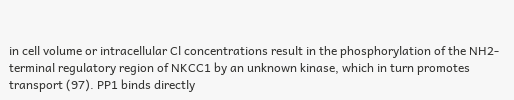in cell volume or intracellular Cl concentrations result in the phosphorylation of the NH2-terminal regulatory region of NKCC1 by an unknown kinase, which in turn promotes transport (97). PP1 binds directly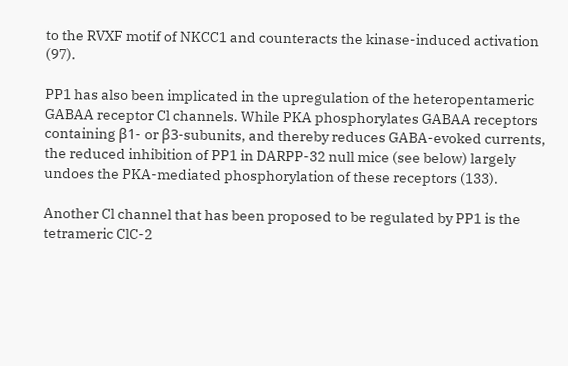to the RVXF motif of NKCC1 and counteracts the kinase-induced activation (97).

PP1 has also been implicated in the upregulation of the heteropentameric GABAA receptor Cl channels. While PKA phosphorylates GABAA receptors containing β1- or β3-subunits, and thereby reduces GABA-evoked currents, the reduced inhibition of PP1 in DARPP-32 null mice (see below) largely undoes the PKA-mediated phosphorylation of these receptors (133).

Another Cl channel that has been proposed to be regulated by PP1 is the tetrameric ClC-2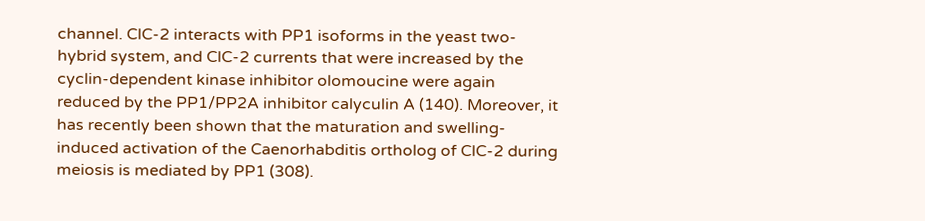channel. ClC-2 interacts with PP1 isoforms in the yeast two-hybrid system, and ClC-2 currents that were increased by the cyclin-dependent kinase inhibitor olomoucine were again reduced by the PP1/PP2A inhibitor calyculin A (140). Moreover, it has recently been shown that the maturation and swelling-induced activation of the Caenorhabditis ortholog of ClC-2 during meiosis is mediated by PP1 (308).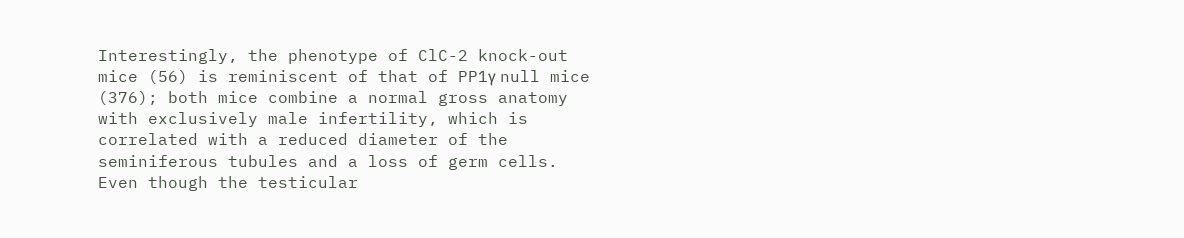Interestingly, the phenotype of ClC-2 knock-out mice (56) is reminiscent of that of PP1γ null mice (376); both mice combine a normal gross anatomy with exclusively male infertility, which is correlated with a reduced diameter of the seminiferous tubules and a loss of germ cells. Even though the testicular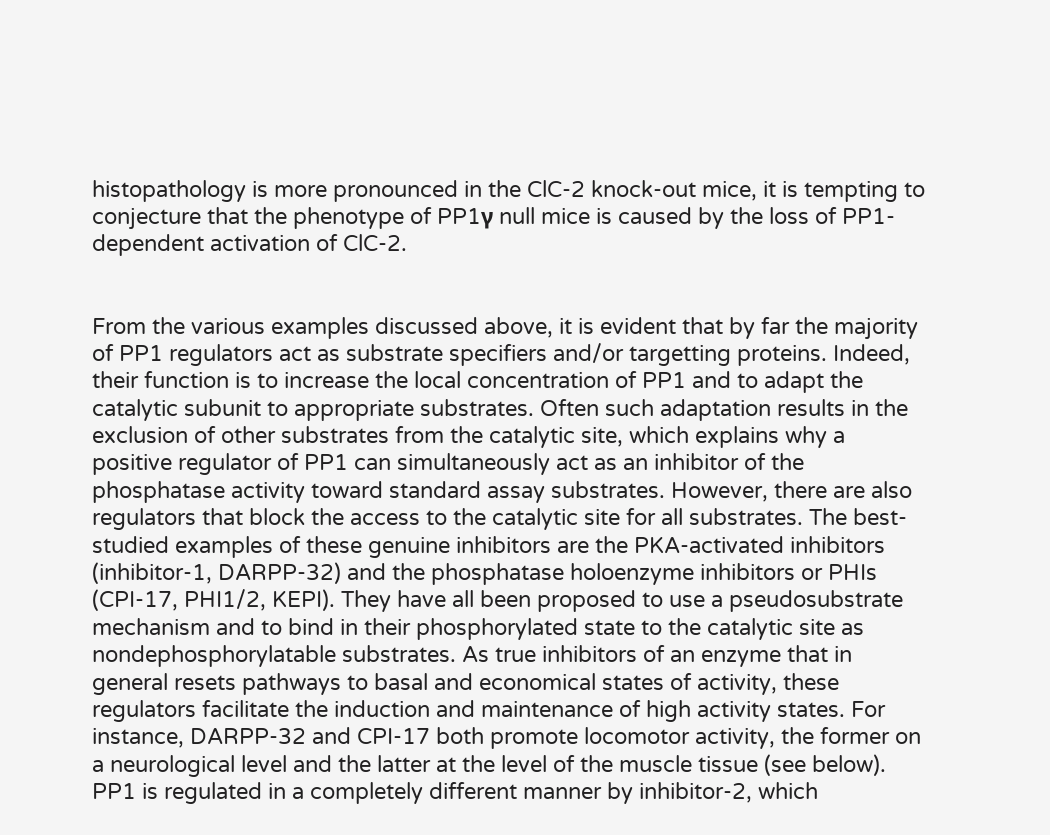histopathology is more pronounced in the ClC-2 knock-out mice, it is tempting to conjecture that the phenotype of PP1γ null mice is caused by the loss of PP1-dependent activation of ClC-2.


From the various examples discussed above, it is evident that by far the majority of PP1 regulators act as substrate specifiers and/or targetting proteins. Indeed, their function is to increase the local concentration of PP1 and to adapt the catalytic subunit to appropriate substrates. Often such adaptation results in the exclusion of other substrates from the catalytic site, which explains why a positive regulator of PP1 can simultaneously act as an inhibitor of the phosphatase activity toward standard assay substrates. However, there are also regulators that block the access to the catalytic site for all substrates. The best-studied examples of these genuine inhibitors are the PKA-activated inhibitors (inhibitor-1, DARPP-32) and the phosphatase holoenzyme inhibitors or PHIs (CPI-17, PHI1/2, KEPI). They have all been proposed to use a pseudosubstrate mechanism and to bind in their phosphorylated state to the catalytic site as nondephosphorylatable substrates. As true inhibitors of an enzyme that in general resets pathways to basal and economical states of activity, these regulators facilitate the induction and maintenance of high activity states. For instance, DARPP-32 and CPI-17 both promote locomotor activity, the former on a neurological level and the latter at the level of the muscle tissue (see below). PP1 is regulated in a completely different manner by inhibitor-2, which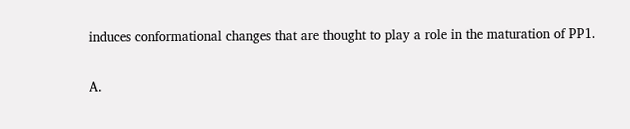induces conformational changes that are thought to play a role in the maturation of PP1.

A.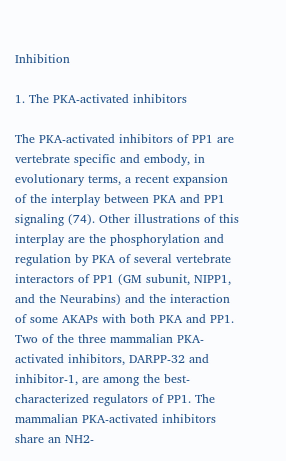Inhibition

1. The PKA-activated inhibitors

The PKA-activated inhibitors of PP1 are vertebrate specific and embody, in evolutionary terms, a recent expansion of the interplay between PKA and PP1 signaling (74). Other illustrations of this interplay are the phosphorylation and regulation by PKA of several vertebrate interactors of PP1 (GM subunit, NIPP1, and the Neurabins) and the interaction of some AKAPs with both PKA and PP1. Two of the three mammalian PKA-activated inhibitors, DARPP-32 and inhibitor-1, are among the best-characterized regulators of PP1. The mammalian PKA-activated inhibitors share an NH2-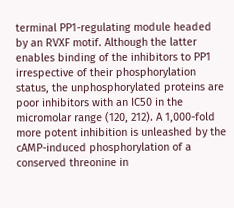terminal PP1-regulating module headed by an RVXF motif. Although the latter enables binding of the inhibitors to PP1 irrespective of their phosphorylation status, the unphosphorylated proteins are poor inhibitors with an IC50 in the micromolar range (120, 212). A 1,000-fold more potent inhibition is unleashed by the cAMP-induced phosphorylation of a conserved threonine in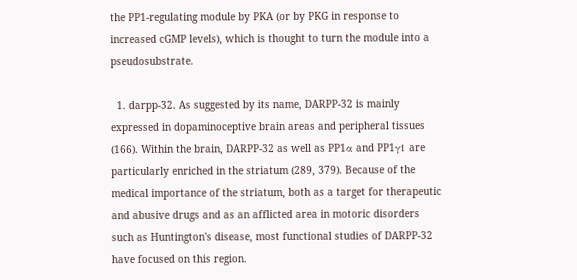the PP1-regulating module by PKA (or by PKG in response to increased cGMP levels), which is thought to turn the module into a pseudosubstrate.

  1. darpp-32. As suggested by its name, DARPP-32 is mainly expressed in dopaminoceptive brain areas and peripheral tissues (166). Within the brain, DARPP-32 as well as PP1α and PP1γ1 are particularly enriched in the striatum (289, 379). Because of the medical importance of the striatum, both as a target for therapeutic and abusive drugs and as an afflicted area in motoric disorders such as Huntington's disease, most functional studies of DARPP-32 have focused on this region.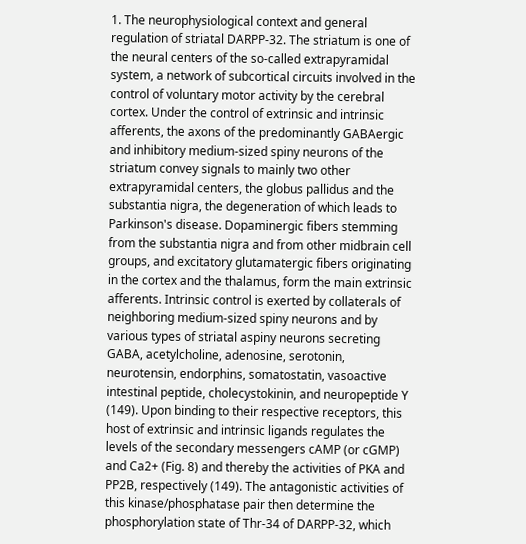1. The neurophysiological context and general regulation of striatal DARPP-32. The striatum is one of the neural centers of the so-called extrapyramidal system, a network of subcortical circuits involved in the control of voluntary motor activity by the cerebral cortex. Under the control of extrinsic and intrinsic afferents, the axons of the predominantly GABAergic and inhibitory medium-sized spiny neurons of the striatum convey signals to mainly two other extrapyramidal centers, the globus pallidus and the substantia nigra, the degeneration of which leads to Parkinson's disease. Dopaminergic fibers stemming from the substantia nigra and from other midbrain cell groups, and excitatory glutamatergic fibers originating in the cortex and the thalamus, form the main extrinsic afferents. Intrinsic control is exerted by collaterals of neighboring medium-sized spiny neurons and by various types of striatal aspiny neurons secreting GABA, acetylcholine, adenosine, serotonin, neurotensin, endorphins, somatostatin, vasoactive intestinal peptide, cholecystokinin, and neuropeptide Y (149). Upon binding to their respective receptors, this host of extrinsic and intrinsic ligands regulates the levels of the secondary messengers cAMP (or cGMP) and Ca2+ (Fig. 8) and thereby the activities of PKA and PP2B, respectively (149). The antagonistic activities of this kinase/phosphatase pair then determine the phosphorylation state of Thr-34 of DARPP-32, which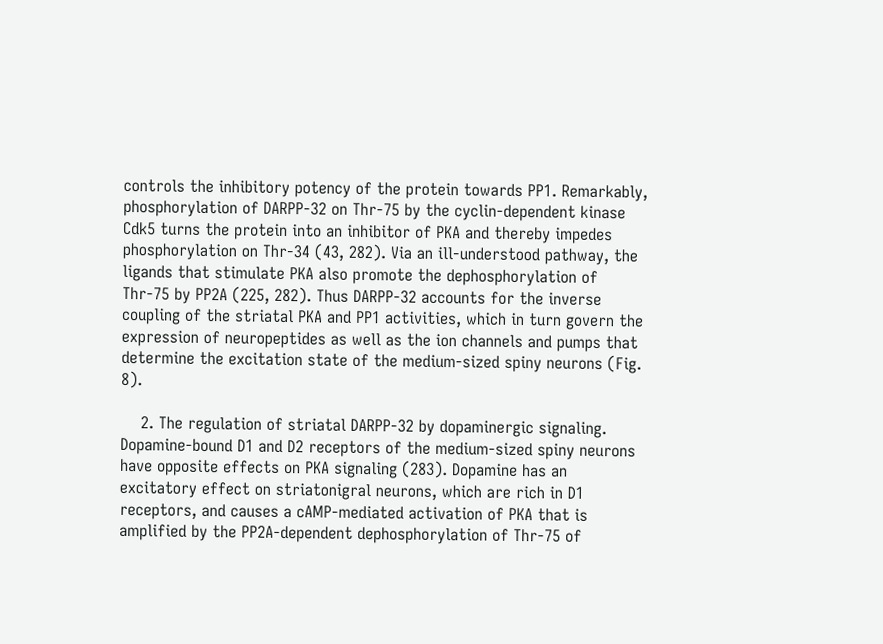controls the inhibitory potency of the protein towards PP1. Remarkably, phosphorylation of DARPP-32 on Thr-75 by the cyclin-dependent kinase Cdk5 turns the protein into an inhibitor of PKA and thereby impedes phosphorylation on Thr-34 (43, 282). Via an ill-understood pathway, the ligands that stimulate PKA also promote the dephosphorylation of Thr-75 by PP2A (225, 282). Thus DARPP-32 accounts for the inverse coupling of the striatal PKA and PP1 activities, which in turn govern the expression of neuropeptides as well as the ion channels and pumps that determine the excitation state of the medium-sized spiny neurons (Fig. 8).

    2. The regulation of striatal DARPP-32 by dopaminergic signaling. Dopamine-bound D1 and D2 receptors of the medium-sized spiny neurons have opposite effects on PKA signaling (283). Dopamine has an excitatory effect on striatonigral neurons, which are rich in D1 receptors, and causes a cAMP-mediated activation of PKA that is amplified by the PP2A-dependent dephosphorylation of Thr-75 of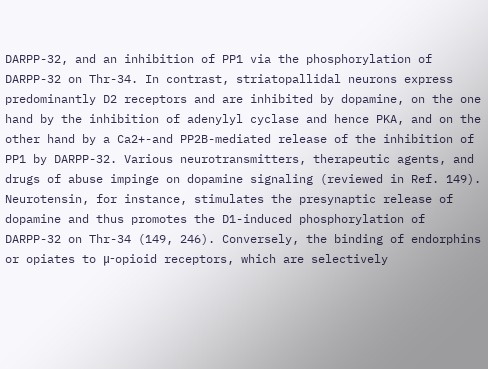DARPP-32, and an inhibition of PP1 via the phosphorylation of DARPP-32 on Thr-34. In contrast, striatopallidal neurons express predominantly D2 receptors and are inhibited by dopamine, on the one hand by the inhibition of adenylyl cyclase and hence PKA, and on the other hand by a Ca2+-and PP2B-mediated release of the inhibition of PP1 by DARPP-32. Various neurotransmitters, therapeutic agents, and drugs of abuse impinge on dopamine signaling (reviewed in Ref. 149). Neurotensin, for instance, stimulates the presynaptic release of dopamine and thus promotes the D1-induced phosphorylation of DARPP-32 on Thr-34 (149, 246). Conversely, the binding of endorphins or opiates to μ-opioid receptors, which are selectively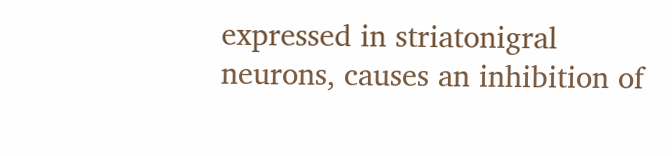expressed in striatonigral neurons, causes an inhibition of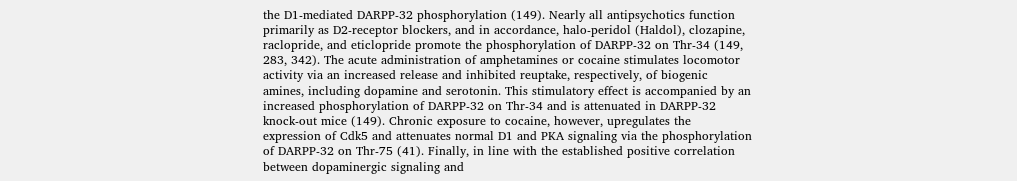the D1-mediated DARPP-32 phosphorylation (149). Nearly all antipsychotics function primarily as D2-receptor blockers, and in accordance, halo-peridol (Haldol), clozapine, raclopride, and eticlopride promote the phosphorylation of DARPP-32 on Thr-34 (149, 283, 342). The acute administration of amphetamines or cocaine stimulates locomotor activity via an increased release and inhibited reuptake, respectively, of biogenic amines, including dopamine and serotonin. This stimulatory effect is accompanied by an increased phosphorylation of DARPP-32 on Thr-34 and is attenuated in DARPP-32 knock-out mice (149). Chronic exposure to cocaine, however, upregulates the expression of Cdk5 and attenuates normal D1 and PKA signaling via the phosphorylation of DARPP-32 on Thr-75 (41). Finally, in line with the established positive correlation between dopaminergic signaling and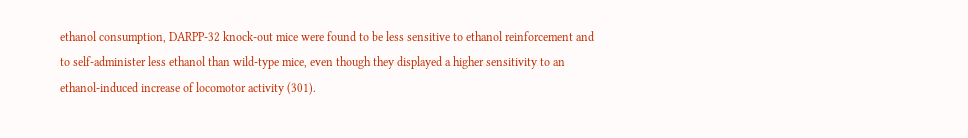ethanol consumption, DARPP-32 knock-out mice were found to be less sensitive to ethanol reinforcement and to self-administer less ethanol than wild-type mice, even though they displayed a higher sensitivity to an ethanol-induced increase of locomotor activity (301).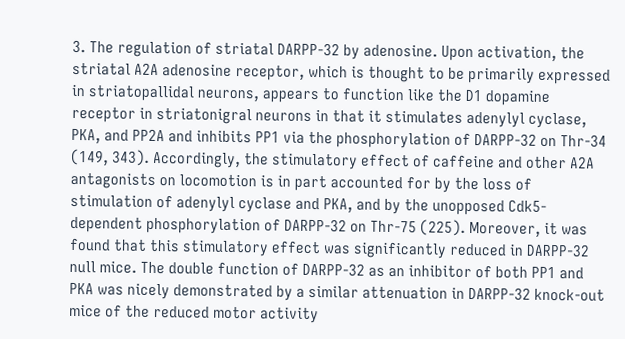3. The regulation of striatal DARPP-32 by adenosine. Upon activation, the striatal A2A adenosine receptor, which is thought to be primarily expressed in striatopallidal neurons, appears to function like the D1 dopamine receptor in striatonigral neurons in that it stimulates adenylyl cyclase, PKA, and PP2A and inhibits PP1 via the phosphorylation of DARPP-32 on Thr-34 (149, 343). Accordingly, the stimulatory effect of caffeine and other A2A antagonists on locomotion is in part accounted for by the loss of stimulation of adenylyl cyclase and PKA, and by the unopposed Cdk5-dependent phosphorylation of DARPP-32 on Thr-75 (225). Moreover, it was found that this stimulatory effect was significantly reduced in DARPP-32 null mice. The double function of DARPP-32 as an inhibitor of both PP1 and PKA was nicely demonstrated by a similar attenuation in DARPP-32 knock-out mice of the reduced motor activity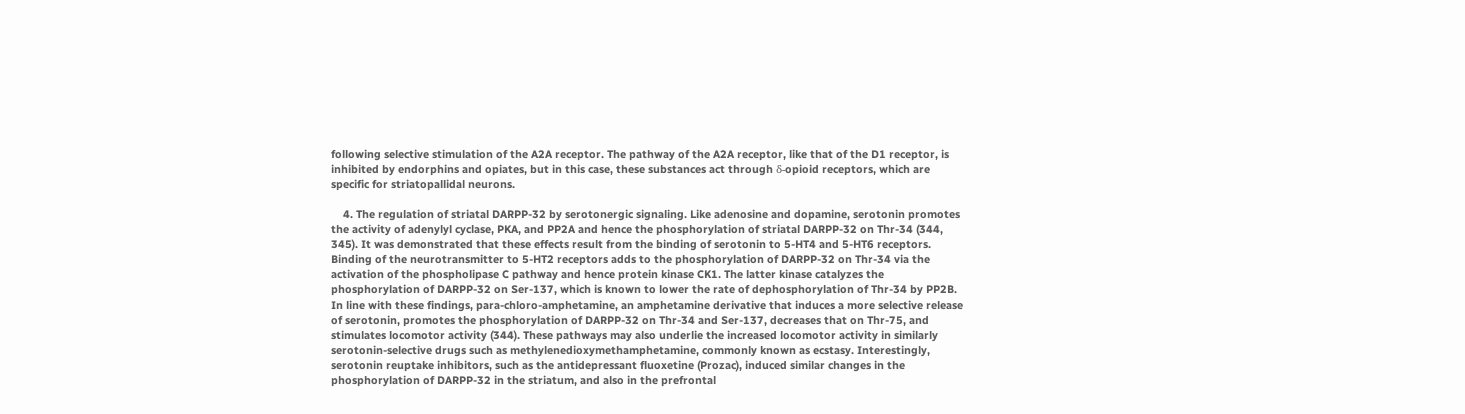following selective stimulation of the A2A receptor. The pathway of the A2A receptor, like that of the D1 receptor, is inhibited by endorphins and opiates, but in this case, these substances act through δ-opioid receptors, which are specific for striatopallidal neurons.

    4. The regulation of striatal DARPP-32 by serotonergic signaling. Like adenosine and dopamine, serotonin promotes the activity of adenylyl cyclase, PKA, and PP2A and hence the phosphorylation of striatal DARPP-32 on Thr-34 (344, 345). It was demonstrated that these effects result from the binding of serotonin to 5-HT4 and 5-HT6 receptors. Binding of the neurotransmitter to 5-HT2 receptors adds to the phosphorylation of DARPP-32 on Thr-34 via the activation of the phospholipase C pathway and hence protein kinase CK1. The latter kinase catalyzes the phosphorylation of DARPP-32 on Ser-137, which is known to lower the rate of dephosphorylation of Thr-34 by PP2B. In line with these findings, para-chloro-amphetamine, an amphetamine derivative that induces a more selective release of serotonin, promotes the phosphorylation of DARPP-32 on Thr-34 and Ser-137, decreases that on Thr-75, and stimulates locomotor activity (344). These pathways may also underlie the increased locomotor activity in similarly serotonin-selective drugs such as methylenedioxymethamphetamine, commonly known as ecstasy. Interestingly, serotonin reuptake inhibitors, such as the antidepressant fluoxetine (Prozac), induced similar changes in the phosphorylation of DARPP-32 in the striatum, and also in the prefrontal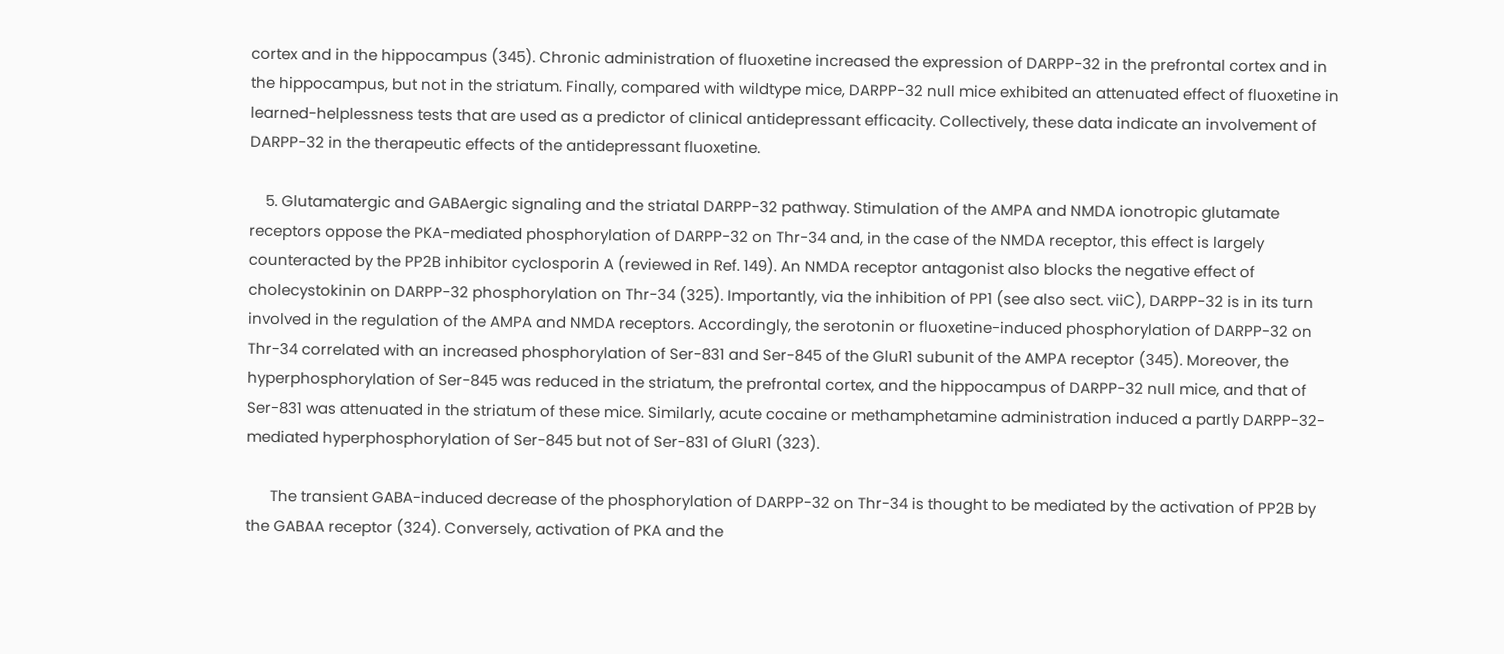cortex and in the hippocampus (345). Chronic administration of fluoxetine increased the expression of DARPP-32 in the prefrontal cortex and in the hippocampus, but not in the striatum. Finally, compared with wildtype mice, DARPP-32 null mice exhibited an attenuated effect of fluoxetine in learned-helplessness tests that are used as a predictor of clinical antidepressant efficacity. Collectively, these data indicate an involvement of DARPP-32 in the therapeutic effects of the antidepressant fluoxetine.

    5. Glutamatergic and GABAergic signaling and the striatal DARPP-32 pathway. Stimulation of the AMPA and NMDA ionotropic glutamate receptors oppose the PKA-mediated phosphorylation of DARPP-32 on Thr-34 and, in the case of the NMDA receptor, this effect is largely counteracted by the PP2B inhibitor cyclosporin A (reviewed in Ref. 149). An NMDA receptor antagonist also blocks the negative effect of cholecystokinin on DARPP-32 phosphorylation on Thr-34 (325). Importantly, via the inhibition of PP1 (see also sect. viiC), DARPP-32 is in its turn involved in the regulation of the AMPA and NMDA receptors. Accordingly, the serotonin or fluoxetine-induced phosphorylation of DARPP-32 on Thr-34 correlated with an increased phosphorylation of Ser-831 and Ser-845 of the GluR1 subunit of the AMPA receptor (345). Moreover, the hyperphosphorylation of Ser-845 was reduced in the striatum, the prefrontal cortex, and the hippocampus of DARPP-32 null mice, and that of Ser-831 was attenuated in the striatum of these mice. Similarly, acute cocaine or methamphetamine administration induced a partly DARPP-32-mediated hyperphosphorylation of Ser-845 but not of Ser-831 of GluR1 (323).

      The transient GABA-induced decrease of the phosphorylation of DARPP-32 on Thr-34 is thought to be mediated by the activation of PP2B by the GABAA receptor (324). Conversely, activation of PKA and the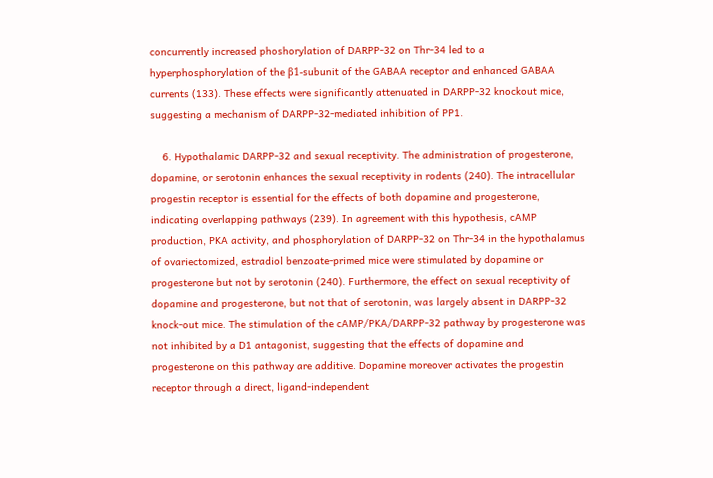concurrently increased phoshorylation of DARPP-32 on Thr-34 led to a hyperphosphorylation of the β1-subunit of the GABAA receptor and enhanced GABAA currents (133). These effects were significantly attenuated in DARPP-32 knockout mice, suggesting a mechanism of DARPP-32-mediated inhibition of PP1.

    6. Hypothalamic DARPP-32 and sexual receptivity. The administration of progesterone, dopamine, or serotonin enhances the sexual receptivity in rodents (240). The intracellular progestin receptor is essential for the effects of both dopamine and progesterone, indicating overlapping pathways (239). In agreement with this hypothesis, cAMP production, PKA activity, and phosphorylation of DARPP-32 on Thr-34 in the hypothalamus of ovariectomized, estradiol benzoate-primed mice were stimulated by dopamine or progesterone but not by serotonin (240). Furthermore, the effect on sexual receptivity of dopamine and progesterone, but not that of serotonin, was largely absent in DARPP-32 knock-out mice. The stimulation of the cAMP/PKA/DARPP-32 pathway by progesterone was not inhibited by a D1 antagonist, suggesting that the effects of dopamine and progesterone on this pathway are additive. Dopamine moreover activates the progestin receptor through a direct, ligand-independent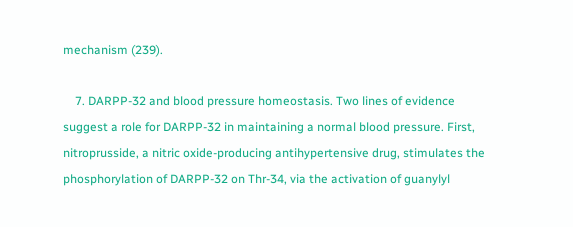mechanism (239).

    7. DARPP-32 and blood pressure homeostasis. Two lines of evidence suggest a role for DARPP-32 in maintaining a normal blood pressure. First, nitroprusside, a nitric oxide-producing antihypertensive drug, stimulates the phosphorylation of DARPP-32 on Thr-34, via the activation of guanylyl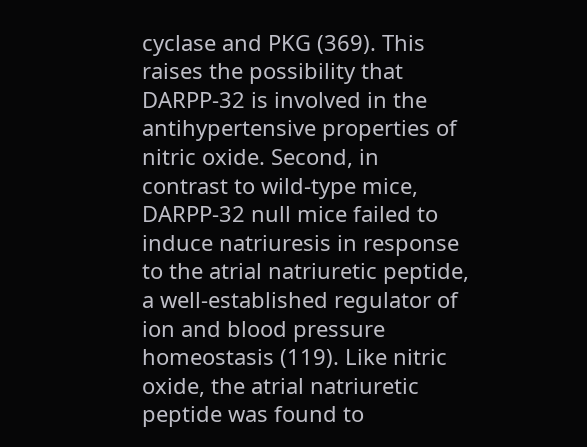cyclase and PKG (369). This raises the possibility that DARPP-32 is involved in the antihypertensive properties of nitric oxide. Second, in contrast to wild-type mice, DARPP-32 null mice failed to induce natriuresis in response to the atrial natriuretic peptide, a well-established regulator of ion and blood pressure homeostasis (119). Like nitric oxide, the atrial natriuretic peptide was found to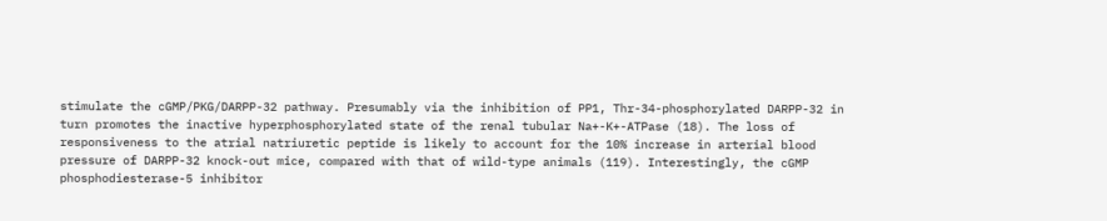stimulate the cGMP/PKG/DARPP-32 pathway. Presumably via the inhibition of PP1, Thr-34-phosphorylated DARPP-32 in turn promotes the inactive hyperphosphorylated state of the renal tubular Na+-K+-ATPase (18). The loss of responsiveness to the atrial natriuretic peptide is likely to account for the 10% increase in arterial blood pressure of DARPP-32 knock-out mice, compared with that of wild-type animals (119). Interestingly, the cGMP phosphodiesterase-5 inhibitor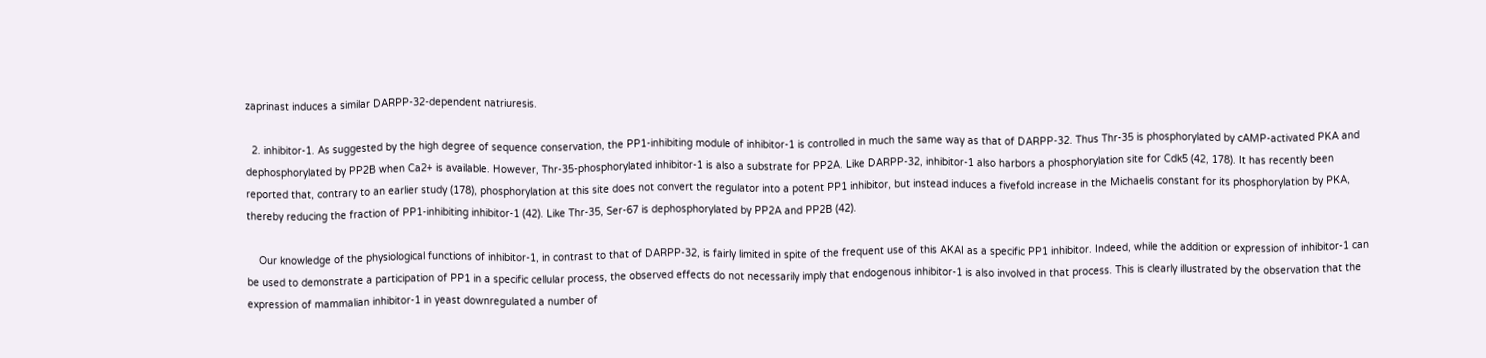zaprinast induces a similar DARPP-32-dependent natriuresis.

  2. inhibitor-1. As suggested by the high degree of sequence conservation, the PP1-inhibiting module of inhibitor-1 is controlled in much the same way as that of DARPP-32. Thus Thr-35 is phosphorylated by cAMP-activated PKA and dephosphorylated by PP2B when Ca2+ is available. However, Thr-35-phosphorylated inhibitor-1 is also a substrate for PP2A. Like DARPP-32, inhibitor-1 also harbors a phosphorylation site for Cdk5 (42, 178). It has recently been reported that, contrary to an earlier study (178), phosphorylation at this site does not convert the regulator into a potent PP1 inhibitor, but instead induces a fivefold increase in the Michaelis constant for its phosphorylation by PKA, thereby reducing the fraction of PP1-inhibiting inhibitor-1 (42). Like Thr-35, Ser-67 is dephosphorylated by PP2A and PP2B (42).

    Our knowledge of the physiological functions of inhibitor-1, in contrast to that of DARPP-32, is fairly limited in spite of the frequent use of this AKAI as a specific PP1 inhibitor. Indeed, while the addition or expression of inhibitor-1 can be used to demonstrate a participation of PP1 in a specific cellular process, the observed effects do not necessarily imply that endogenous inhibitor-1 is also involved in that process. This is clearly illustrated by the observation that the expression of mammalian inhibitor-1 in yeast downregulated a number of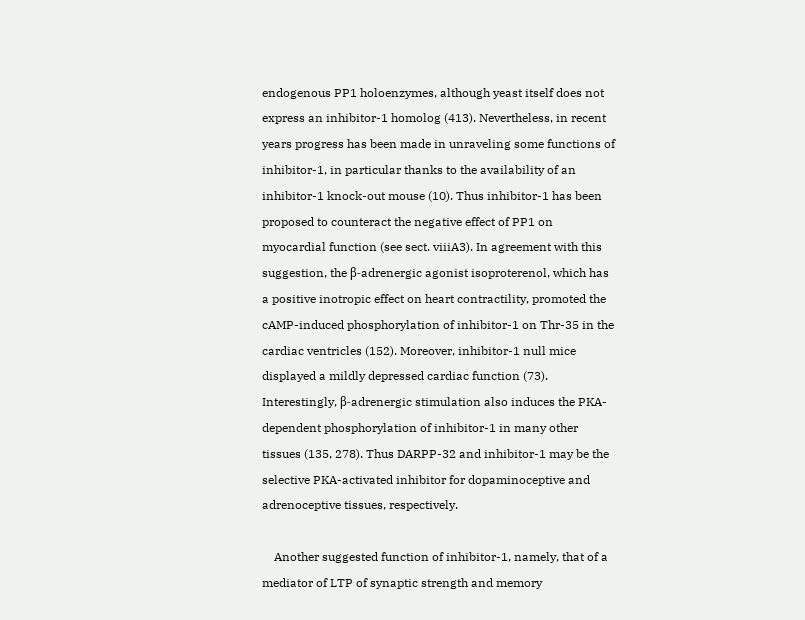endogenous PP1 holoenzymes, although yeast itself does not express an inhibitor-1 homolog (413). Nevertheless, in recent years progress has been made in unraveling some functions of inhibitor-1, in particular thanks to the availability of an inhibitor-1 knock-out mouse (10). Thus inhibitor-1 has been proposed to counteract the negative effect of PP1 on myocardial function (see sect. viiiA3). In agreement with this suggestion, the β-adrenergic agonist isoproterenol, which has a positive inotropic effect on heart contractility, promoted the cAMP-induced phosphorylation of inhibitor-1 on Thr-35 in the cardiac ventricles (152). Moreover, inhibitor-1 null mice displayed a mildly depressed cardiac function (73). Interestingly, β-adrenergic stimulation also induces the PKA-dependent phosphorylation of inhibitor-1 in many other tissues (135, 278). Thus DARPP-32 and inhibitor-1 may be the selective PKA-activated inhibitor for dopaminoceptive and adrenoceptive tissues, respectively.

    Another suggested function of inhibitor-1, namely, that of a mediator of LTP of synaptic strength and memory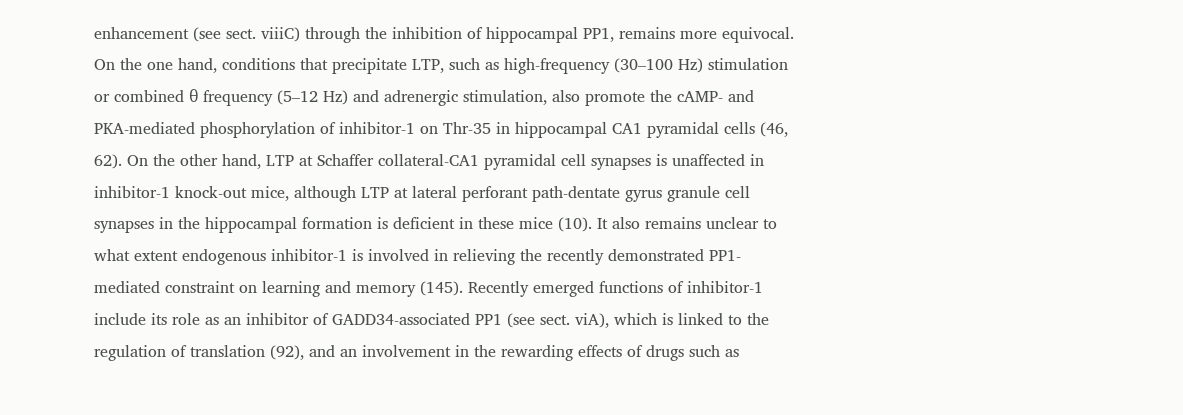enhancement (see sect. viiiC) through the inhibition of hippocampal PP1, remains more equivocal. On the one hand, conditions that precipitate LTP, such as high-frequency (30–100 Hz) stimulation or combined θ frequency (5–12 Hz) and adrenergic stimulation, also promote the cAMP- and PKA-mediated phosphorylation of inhibitor-1 on Thr-35 in hippocampal CA1 pyramidal cells (46, 62). On the other hand, LTP at Schaffer collateral-CA1 pyramidal cell synapses is unaffected in inhibitor-1 knock-out mice, although LTP at lateral perforant path-dentate gyrus granule cell synapses in the hippocampal formation is deficient in these mice (10). It also remains unclear to what extent endogenous inhibitor-1 is involved in relieving the recently demonstrated PP1-mediated constraint on learning and memory (145). Recently emerged functions of inhibitor-1 include its role as an inhibitor of GADD34-associated PP1 (see sect. viA), which is linked to the regulation of translation (92), and an involvement in the rewarding effects of drugs such as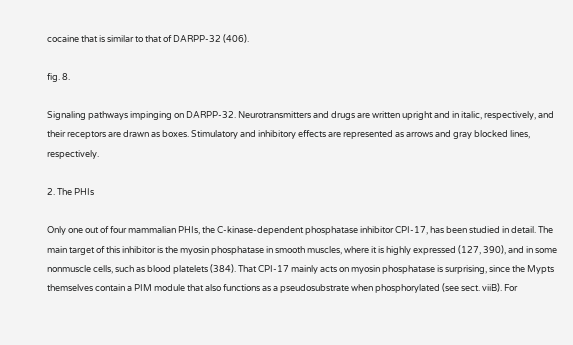cocaine that is similar to that of DARPP-32 (406).

fig. 8.

Signaling pathways impinging on DARPP-32. Neurotransmitters and drugs are written upright and in italic, respectively, and their receptors are drawn as boxes. Stimulatory and inhibitory effects are represented as arrows and gray blocked lines, respectively.

2. The PHIs

Only one out of four mammalian PHIs, the C-kinase-dependent phosphatase inhibitor CPI-17, has been studied in detail. The main target of this inhibitor is the myosin phosphatase in smooth muscles, where it is highly expressed (127, 390), and in some nonmuscle cells, such as blood platelets (384). That CPI-17 mainly acts on myosin phosphatase is surprising, since the Mypts themselves contain a PIM module that also functions as a pseudosubstrate when phosphorylated (see sect. viiB). For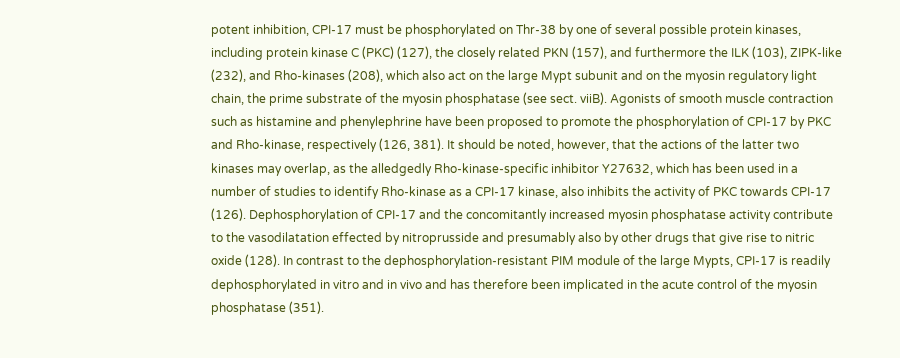potent inhibition, CPI-17 must be phosphorylated on Thr-38 by one of several possible protein kinases, including protein kinase C (PKC) (127), the closely related PKN (157), and furthermore the ILK (103), ZIPK-like (232), and Rho-kinases (208), which also act on the large Mypt subunit and on the myosin regulatory light chain, the prime substrate of the myosin phosphatase (see sect. viiB). Agonists of smooth muscle contraction such as histamine and phenylephrine have been proposed to promote the phosphorylation of CPI-17 by PKC and Rho-kinase, respectively (126, 381). It should be noted, however, that the actions of the latter two kinases may overlap, as the alledgedly Rho-kinase-specific inhibitor Y27632, which has been used in a number of studies to identify Rho-kinase as a CPI-17 kinase, also inhibits the activity of PKC towards CPI-17 (126). Dephosphorylation of CPI-17 and the concomitantly increased myosin phosphatase activity contribute to the vasodilatation effected by nitroprusside and presumably also by other drugs that give rise to nitric oxide (128). In contrast to the dephosphorylation-resistant PIM module of the large Mypts, CPI-17 is readily dephosphorylated in vitro and in vivo and has therefore been implicated in the acute control of the myosin phosphatase (351).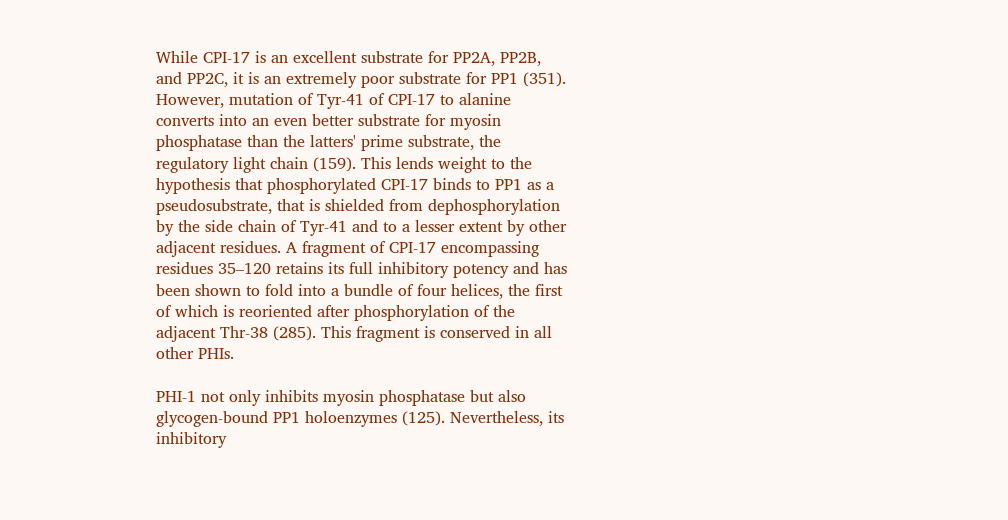While CPI-17 is an excellent substrate for PP2A, PP2B, and PP2C, it is an extremely poor substrate for PP1 (351). However, mutation of Tyr-41 of CPI-17 to alanine converts into an even better substrate for myosin phosphatase than the latters' prime substrate, the regulatory light chain (159). This lends weight to the hypothesis that phosphorylated CPI-17 binds to PP1 as a pseudosubstrate, that is shielded from dephosphorylation by the side chain of Tyr-41 and to a lesser extent by other adjacent residues. A fragment of CPI-17 encompassing residues 35–120 retains its full inhibitory potency and has been shown to fold into a bundle of four helices, the first of which is reoriented after phosphorylation of the adjacent Thr-38 (285). This fragment is conserved in all other PHIs.

PHI-1 not only inhibits myosin phosphatase but also glycogen-bound PP1 holoenzymes (125). Nevertheless, its inhibitory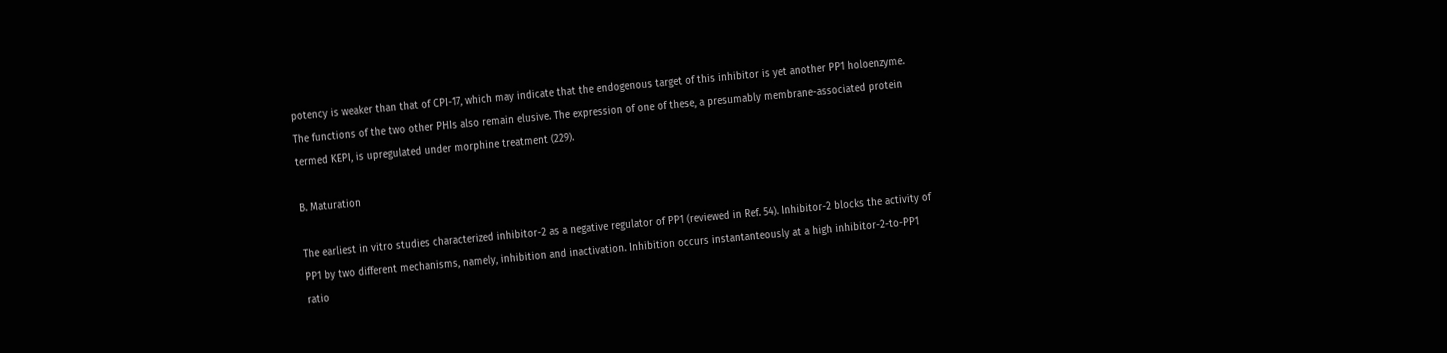potency is weaker than that of CPI-17, which may indicate that the endogenous target of this inhibitor is yet another PP1 holoenzyme. The functions of the two other PHIs also remain elusive. The expression of one of these, a presumably membrane-associated protein termed KEPI, is upregulated under morphine treatment (229).

B. Maturation

The earliest in vitro studies characterized inhibitor-2 as a negative regulator of PP1 (reviewed in Ref. 54). Inhibitor-2 blocks the activity of PP1 by two different mechanisms, namely, inhibition and inactivation. Inhibition occurs instantanteously at a high inhibitor-2-to-PP1 ratio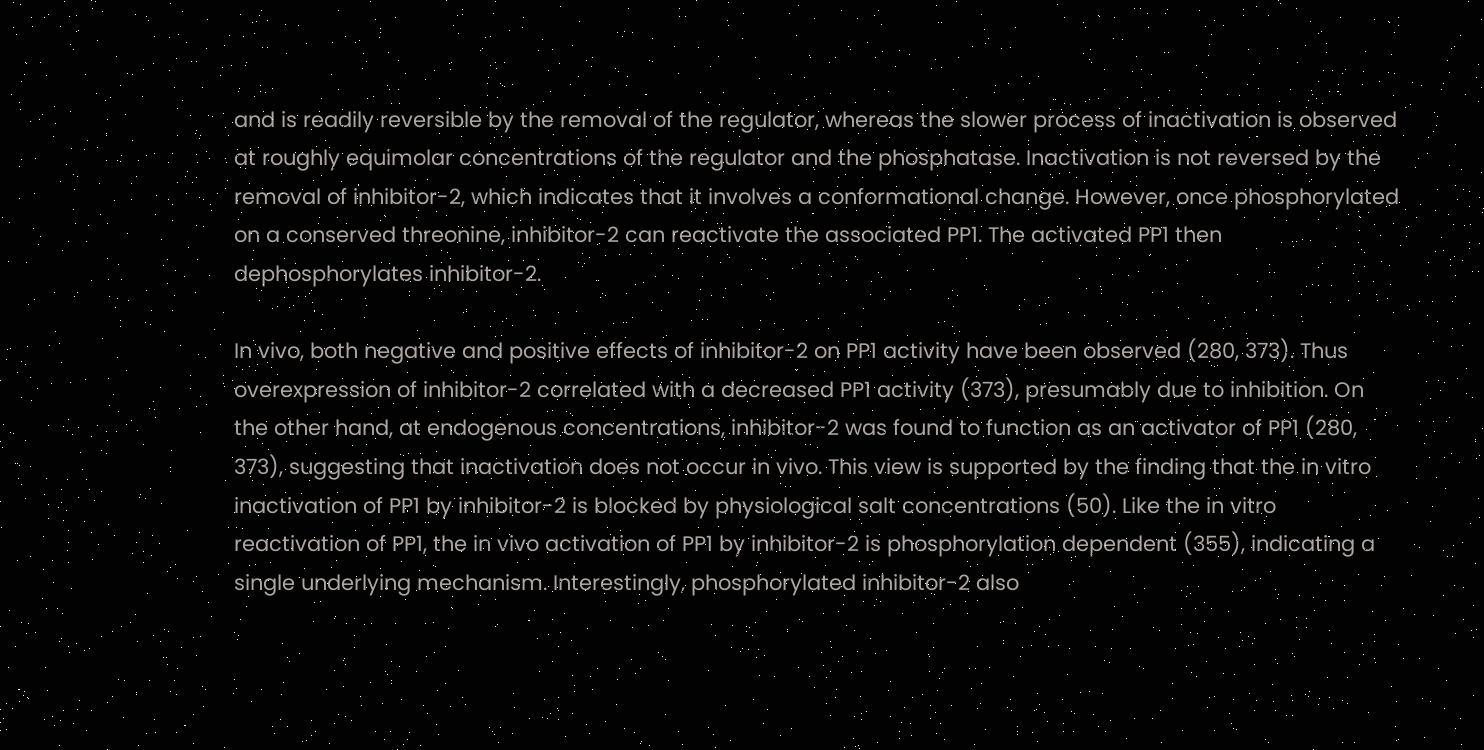and is readily reversible by the removal of the regulator, whereas the slower process of inactivation is observed at roughly equimolar concentrations of the regulator and the phosphatase. Inactivation is not reversed by the removal of inhibitor-2, which indicates that it involves a conformational change. However, once phosphorylated on a conserved threonine, inhibitor-2 can reactivate the associated PP1. The activated PP1 then dephosphorylates inhibitor-2.

In vivo, both negative and positive effects of inhibitor-2 on PP1 activity have been observed (280, 373). Thus overexpression of inhibitor-2 correlated with a decreased PP1 activity (373), presumably due to inhibition. On the other hand, at endogenous concentrations, inhibitor-2 was found to function as an activator of PP1 (280, 373), suggesting that inactivation does not occur in vivo. This view is supported by the finding that the in vitro inactivation of PP1 by inhibitor-2 is blocked by physiological salt concentrations (50). Like the in vitro reactivation of PP1, the in vivo activation of PP1 by inhibitor-2 is phosphorylation dependent (355), indicating a single underlying mechanism. Interestingly, phosphorylated inhibitor-2 also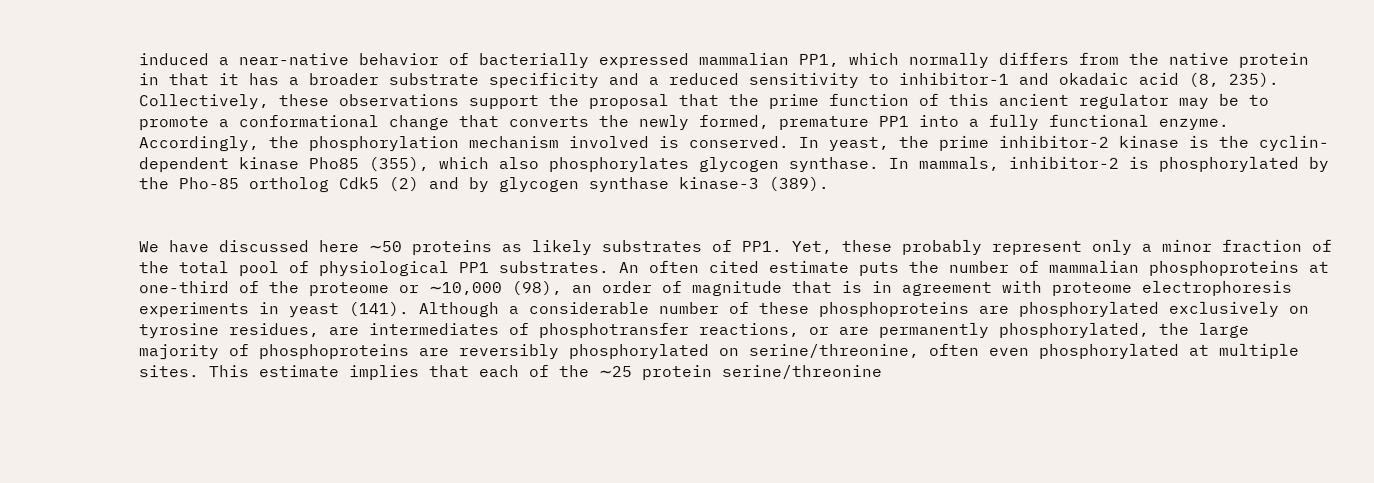induced a near-native behavior of bacterially expressed mammalian PP1, which normally differs from the native protein in that it has a broader substrate specificity and a reduced sensitivity to inhibitor-1 and okadaic acid (8, 235). Collectively, these observations support the proposal that the prime function of this ancient regulator may be to promote a conformational change that converts the newly formed, premature PP1 into a fully functional enzyme. Accordingly, the phosphorylation mechanism involved is conserved. In yeast, the prime inhibitor-2 kinase is the cyclin-dependent kinase Pho85 (355), which also phosphorylates glycogen synthase. In mammals, inhibitor-2 is phosphorylated by the Pho-85 ortholog Cdk5 (2) and by glycogen synthase kinase-3 (389).


We have discussed here ∼50 proteins as likely substrates of PP1. Yet, these probably represent only a minor fraction of the total pool of physiological PP1 substrates. An often cited estimate puts the number of mammalian phosphoproteins at one-third of the proteome or ∼10,000 (98), an order of magnitude that is in agreement with proteome electrophoresis experiments in yeast (141). Although a considerable number of these phosphoproteins are phosphorylated exclusively on tyrosine residues, are intermediates of phosphotransfer reactions, or are permanently phosphorylated, the large majority of phosphoproteins are reversibly phosphorylated on serine/threonine, often even phosphorylated at multiple sites. This estimate implies that each of the ∼25 protein serine/threonine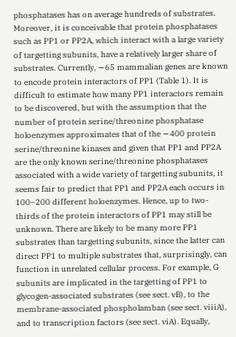phosphatases has on average hundreds of substrates. Moreover, it is conceivable that protein phosphatases such as PP1 or PP2A, which interact with a large variety of targetting subunits, have a relatively larger share of substrates. Currently, ∼65 mammalian genes are known to encode protein interactors of PP1 (Table 1). It is difficult to estimate how many PP1 interactors remain to be discovered, but with the assumption that the number of protein serine/threonine phosphatase holoenzymes approximates that of the ∼400 protein serine/threonine kinases and given that PP1 and PP2A are the only known serine/threonine phosphatases associated with a wide variety of targetting subunits, it seems fair to predict that PP1 and PP2A each occurs in 100–200 different holoenzymes. Hence, up to two-thirds of the protein interactors of PP1 may still be unknown. There are likely to be many more PP1 substrates than targetting subunits, since the latter can direct PP1 to multiple substrates that, surprisingly, can function in unrelated cellular process. For example, G subunits are implicated in the targetting of PP1 to glycogen-associated substrates (see sect. vB), to the membrane-associated phospholamban (see sect. viiiA), and to transcription factors (see sect. viA). Equally,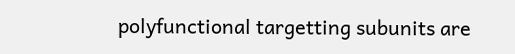polyfunctional targetting subunits are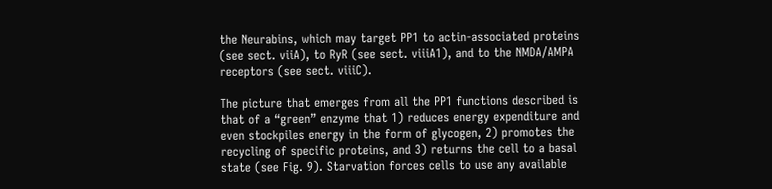the Neurabins, which may target PP1 to actin-associated proteins (see sect. viiA), to RyR (see sect. viiiA1), and to the NMDA/AMPA receptors (see sect. viiiC).

The picture that emerges from all the PP1 functions described is that of a “green” enzyme that 1) reduces energy expenditure and even stockpiles energy in the form of glycogen, 2) promotes the recycling of specific proteins, and 3) returns the cell to a basal state (see Fig. 9). Starvation forces cells to use any available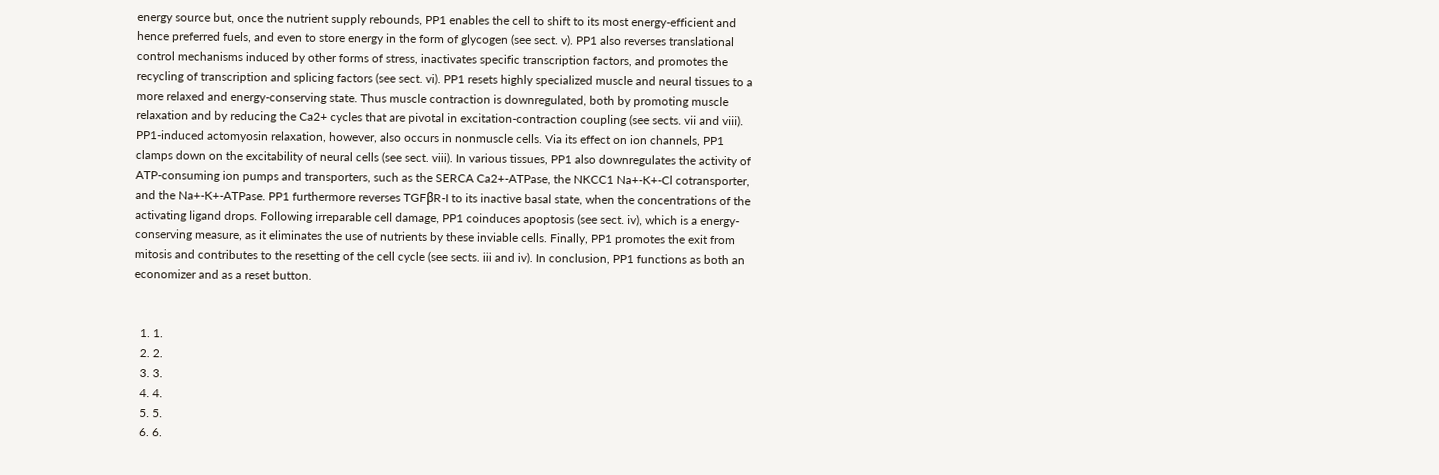energy source but, once the nutrient supply rebounds, PP1 enables the cell to shift to its most energy-efficient and hence preferred fuels, and even to store energy in the form of glycogen (see sect. v). PP1 also reverses translational control mechanisms induced by other forms of stress, inactivates specific transcription factors, and promotes the recycling of transcription and splicing factors (see sect. vi). PP1 resets highly specialized muscle and neural tissues to a more relaxed and energy-conserving state. Thus muscle contraction is downregulated, both by promoting muscle relaxation and by reducing the Ca2+ cycles that are pivotal in excitation-contraction coupling (see sects. vii and viii). PP1-induced actomyosin relaxation, however, also occurs in nonmuscle cells. Via its effect on ion channels, PP1 clamps down on the excitability of neural cells (see sect. viii). In various tissues, PP1 also downregulates the activity of ATP-consuming ion pumps and transporters, such as the SERCA Ca2+-ATPase, the NKCC1 Na+-K+-Cl cotransporter, and the Na+-K+-ATPase. PP1 furthermore reverses TGFβR-I to its inactive basal state, when the concentrations of the activating ligand drops. Following irreparable cell damage, PP1 coinduces apoptosis (see sect. iv), which is a energy-conserving measure, as it eliminates the use of nutrients by these inviable cells. Finally, PP1 promotes the exit from mitosis and contributes to the resetting of the cell cycle (see sects. iii and iv). In conclusion, PP1 functions as both an economizer and as a reset button.


  1. 1.
  2. 2.
  3. 3.
  4. 4.
  5. 5.
  6. 6.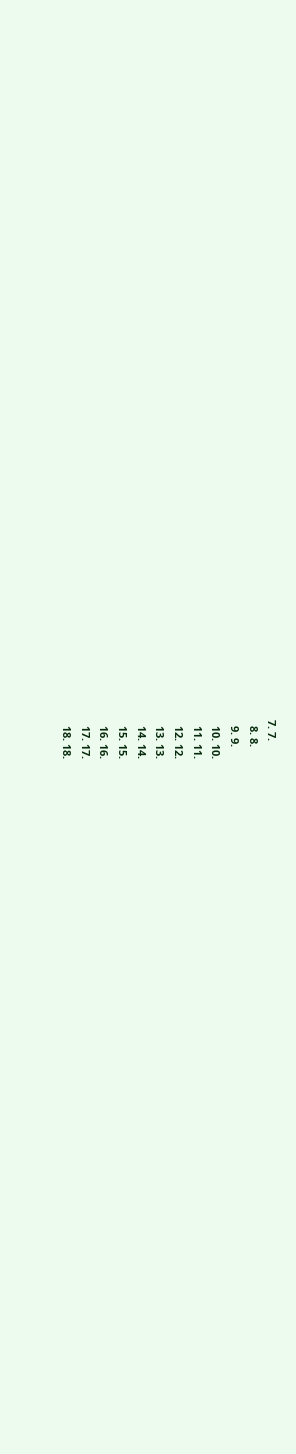7. 7.
  8. 8.
  9. 9.
  10. 10.
  11. 11.
  12. 12.
  13. 13.
  14. 14.
  15. 15.
  16. 16.
  17. 17.
  18. 18.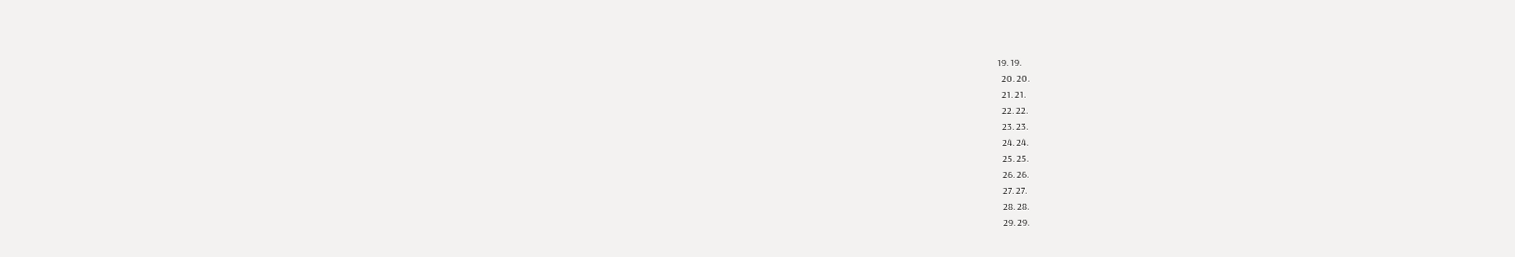19. 19.
  20. 20.
  21. 21.
  22. 22.
  23. 23.
  24. 24.
  25. 25.
  26. 26.
  27. 27.
  28. 28.
  29. 29.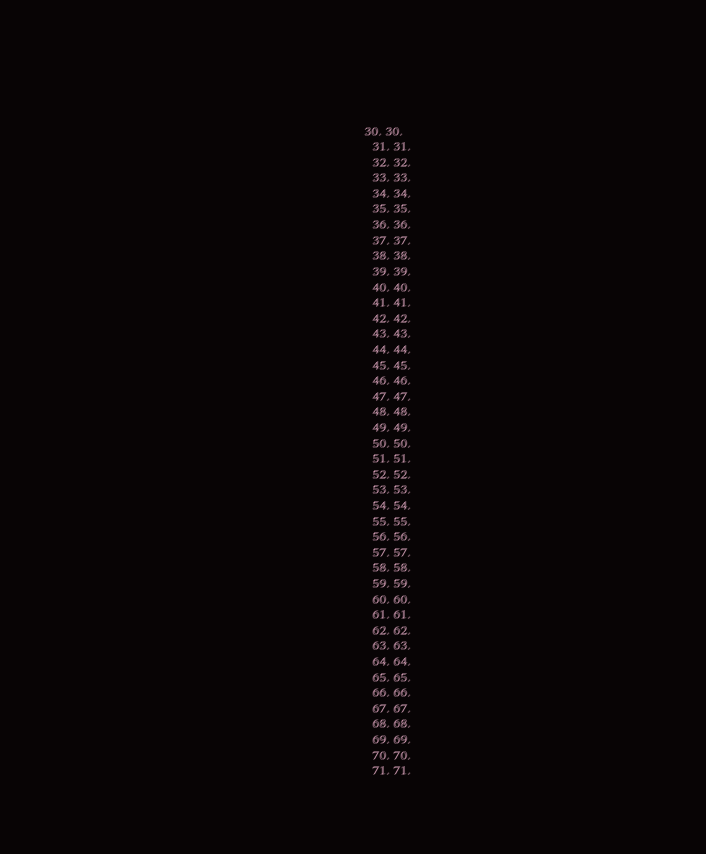30. 30.
  31. 31.
  32. 32.
  33. 33.
  34. 34.
  35. 35.
  36. 36.
  37. 37.
  38. 38.
  39. 39.
  40. 40.
  41. 41.
  42. 42.
  43. 43.
  44. 44.
  45. 45.
  46. 46.
  47. 47.
  48. 48.
  49. 49.
  50. 50.
  51. 51.
  52. 52.
  53. 53.
  54. 54.
  55. 55.
  56. 56.
  57. 57.
  58. 58.
  59. 59.
  60. 60.
  61. 61.
  62. 62.
  63. 63.
  64. 64.
  65. 65.
  66. 66.
  67. 67.
  68. 68.
  69. 69.
  70. 70.
  71. 71.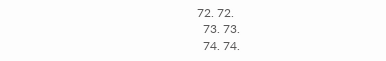72. 72.
  73. 73.
  74. 74.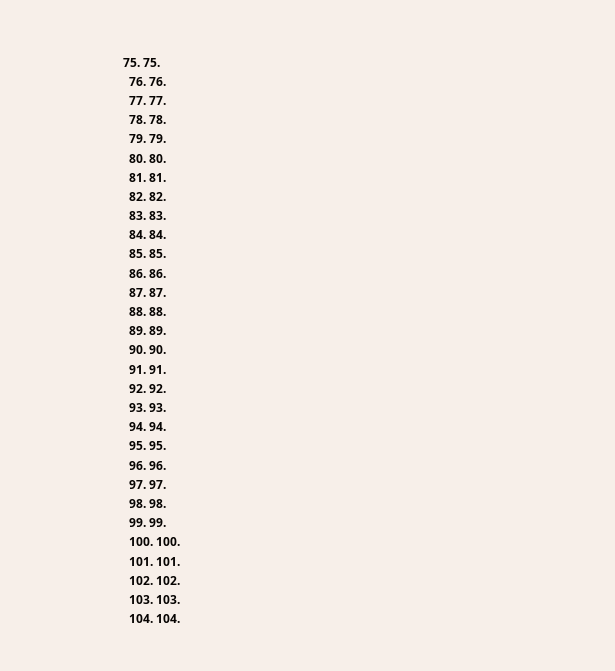75. 75.
  76. 76.
  77. 77.
  78. 78.
  79. 79.
  80. 80.
  81. 81.
  82. 82.
  83. 83.
  84. 84.
  85. 85.
  86. 86.
  87. 87.
  88. 88.
  89. 89.
  90. 90.
  91. 91.
  92. 92.
  93. 93.
  94. 94.
  95. 95.
  96. 96.
  97. 97.
  98. 98.
  99. 99.
  100. 100.
  101. 101.
  102. 102.
  103. 103.
  104. 104.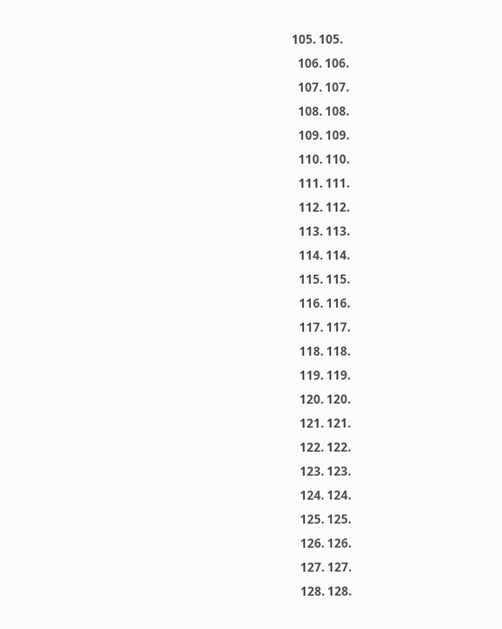105. 105.
  106. 106.
  107. 107.
  108. 108.
  109. 109.
  110. 110.
  111. 111.
  112. 112.
  113. 113.
  114. 114.
  115. 115.
  116. 116.
  117. 117.
  118. 118.
  119. 119.
  120. 120.
  121. 121.
  122. 122.
  123. 123.
  124. 124.
  125. 125.
  126. 126.
  127. 127.
  128. 128.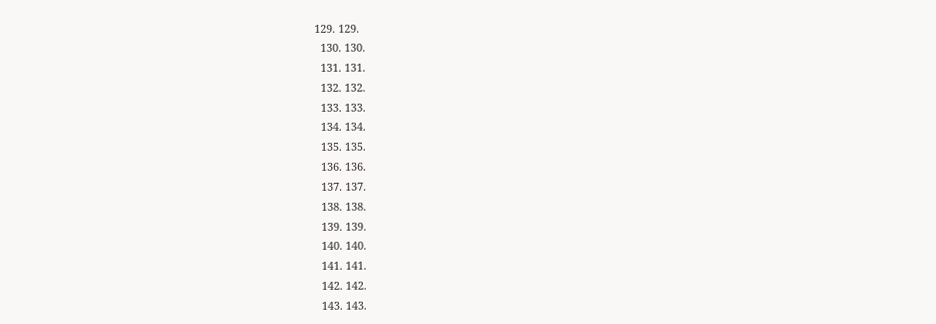129. 129.
  130. 130.
  131. 131.
  132. 132.
  133. 133.
  134. 134.
  135. 135.
  136. 136.
  137. 137.
  138. 138.
  139. 139.
  140. 140.
  141. 141.
  142. 142.
  143. 143.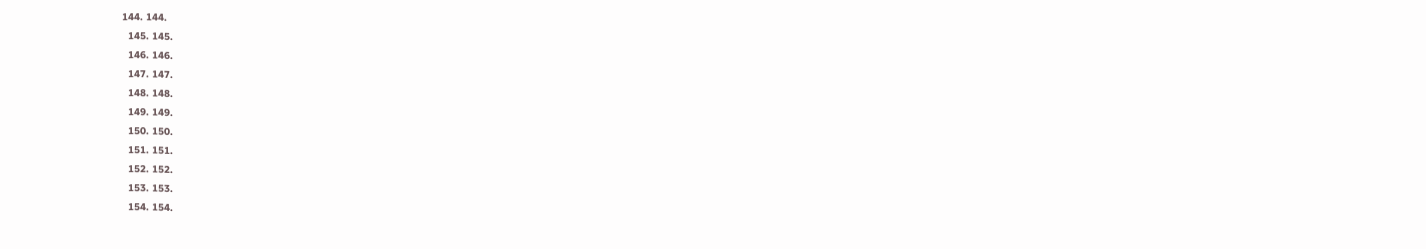144. 144.
  145. 145.
  146. 146.
  147. 147.
  148. 148.
  149. 149.
  150. 150.
  151. 151.
  152. 152.
  153. 153.
  154. 154.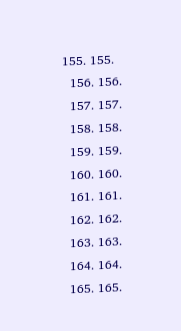155. 155.
  156. 156.
  157. 157.
  158. 158.
  159. 159.
  160. 160.
  161. 161.
  162. 162.
  163. 163.
  164. 164.
  165. 165.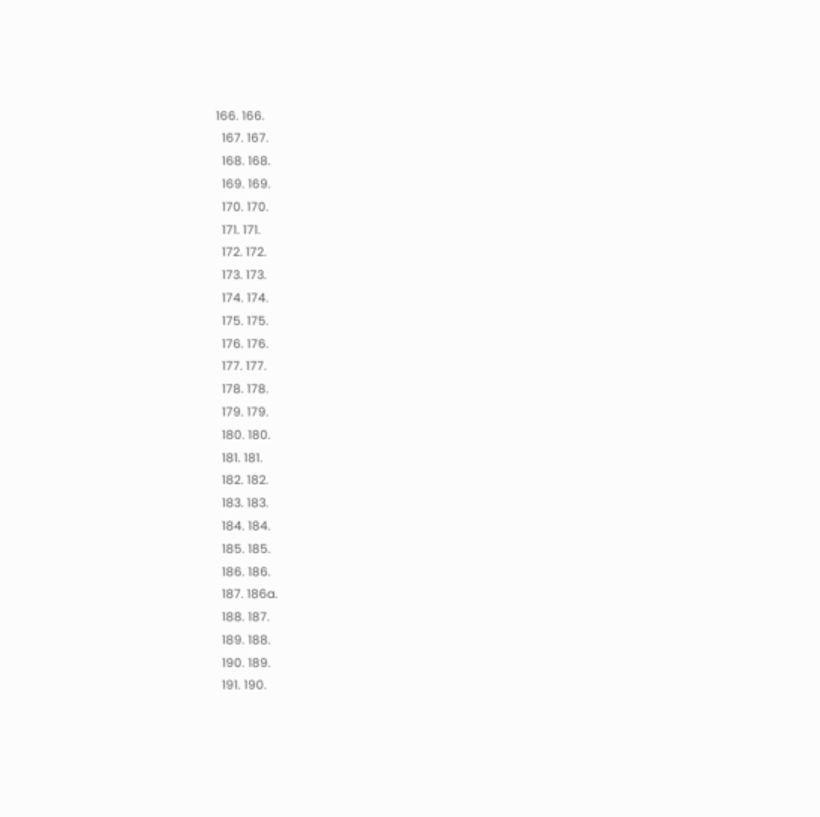166. 166.
  167. 167.
  168. 168.
  169. 169.
  170. 170.
  171. 171.
  172. 172.
  173. 173.
  174. 174.
  175. 175.
  176. 176.
  177. 177.
  178. 178.
  179. 179.
  180. 180.
  181. 181.
  182. 182.
  183. 183.
  184. 184.
  185. 185.
  186. 186.
  187. 186a.
  188. 187.
  189. 188.
  190. 189.
  191. 190.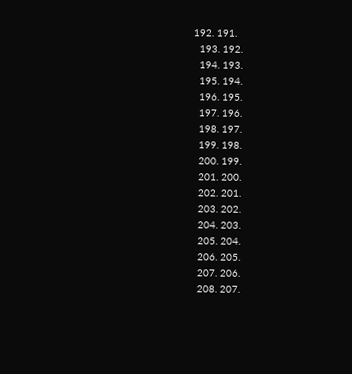192. 191.
  193. 192.
  194. 193.
  195. 194.
  196. 195.
  197. 196.
  198. 197.
  199. 198.
  200. 199.
  201. 200.
  202. 201.
  203. 202.
  204. 203.
  205. 204.
  206. 205.
  207. 206.
  208. 207.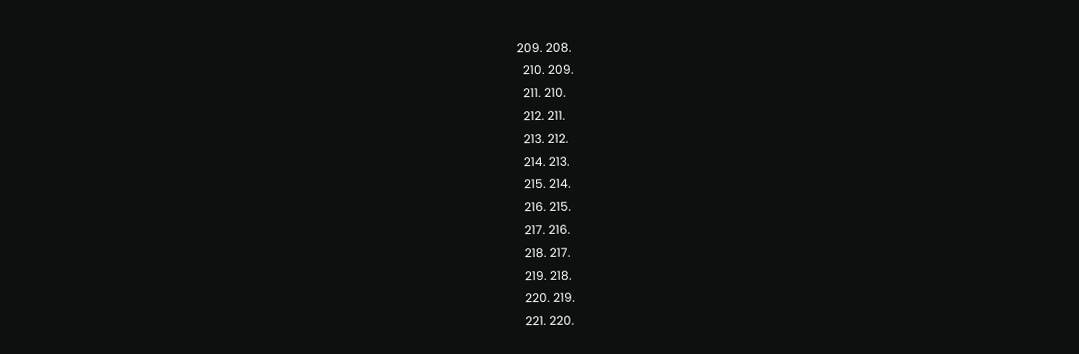209. 208.
  210. 209.
  211. 210.
  212. 211.
  213. 212.
  214. 213.
  215. 214.
  216. 215.
  217. 216.
  218. 217.
  219. 218.
  220. 219.
  221. 220.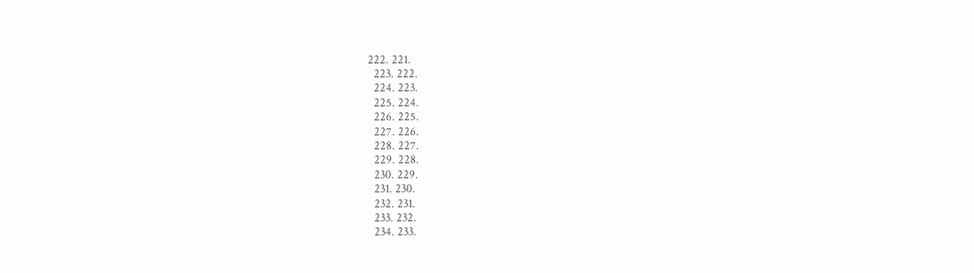222. 221.
  223. 222.
  224. 223.
  225. 224.
  226. 225.
  227. 226.
  228. 227.
  229. 228.
  230. 229.
  231. 230.
  232. 231.
  233. 232.
  234. 233.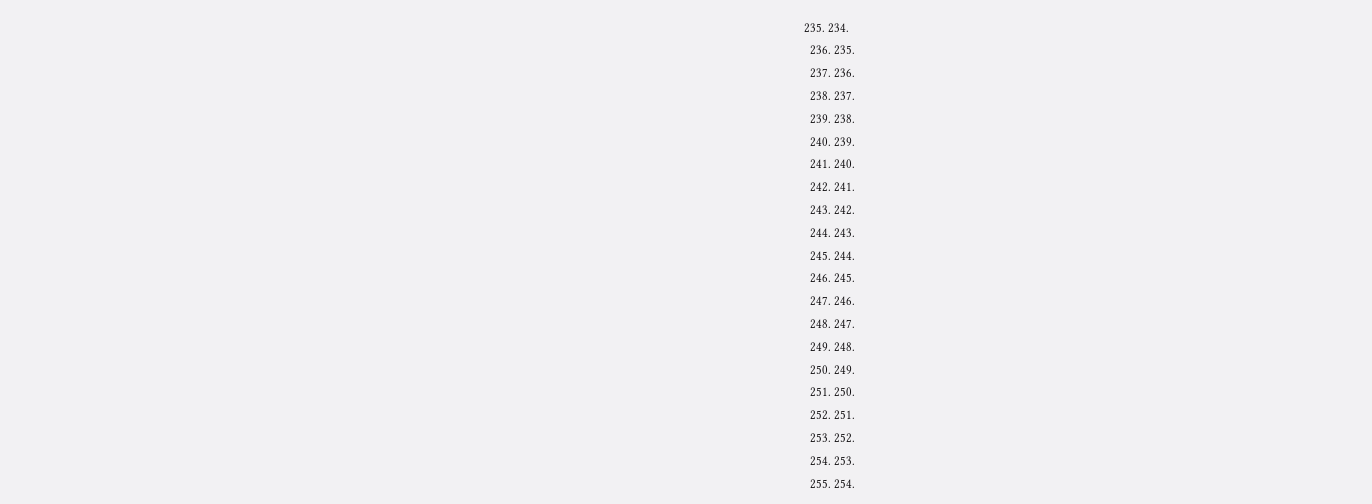235. 234.
  236. 235.
  237. 236.
  238. 237.
  239. 238.
  240. 239.
  241. 240.
  242. 241.
  243. 242.
  244. 243.
  245. 244.
  246. 245.
  247. 246.
  248. 247.
  249. 248.
  250. 249.
  251. 250.
  252. 251.
  253. 252.
  254. 253.
  255. 254.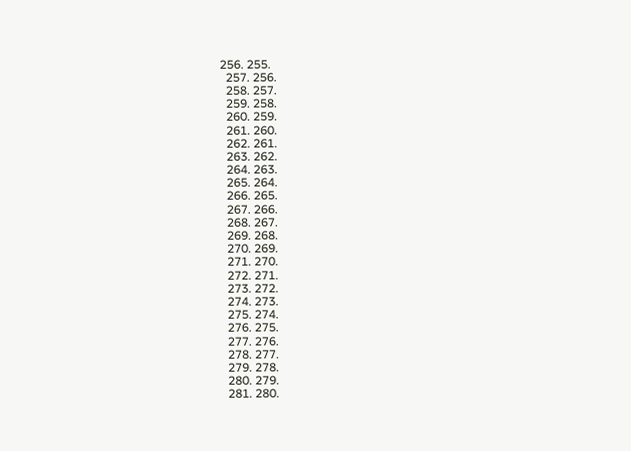256. 255.
  257. 256.
  258. 257.
  259. 258.
  260. 259.
  261. 260.
  262. 261.
  263. 262.
  264. 263.
  265. 264.
  266. 265.
  267. 266.
  268. 267.
  269. 268.
  270. 269.
  271. 270.
  272. 271.
  273. 272.
  274. 273.
  275. 274.
  276. 275.
  277. 276.
  278. 277.
  279. 278.
  280. 279.
  281. 280.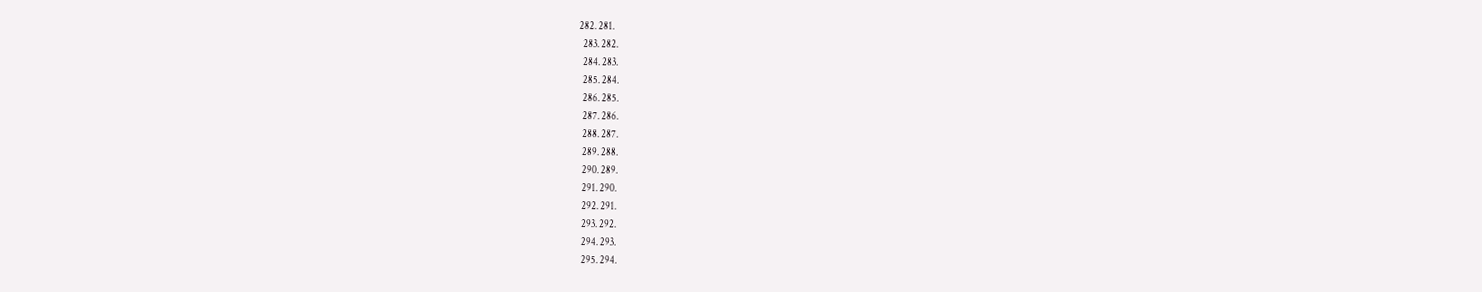282. 281.
  283. 282.
  284. 283.
  285. 284.
  286. 285.
  287. 286.
  288. 287.
  289. 288.
  290. 289.
  291. 290.
  292. 291.
  293. 292.
  294. 293.
  295. 294.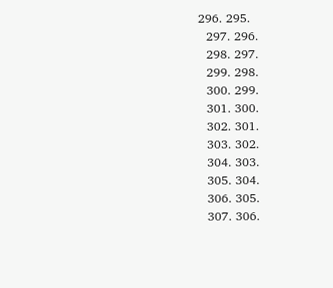296. 295.
  297. 296.
  298. 297.
  299. 298.
  300. 299.
  301. 300.
  302. 301.
  303. 302.
  304. 303.
  305. 304.
  306. 305.
  307. 306.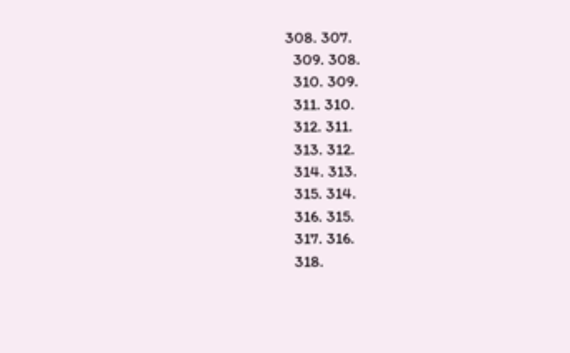308. 307.
  309. 308.
  310. 309.
  311. 310.
  312. 311.
  313. 312.
  314. 313.
  315. 314.
  316. 315.
  317. 316.
  318.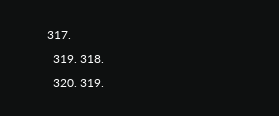317.
  319. 318.
  320. 319.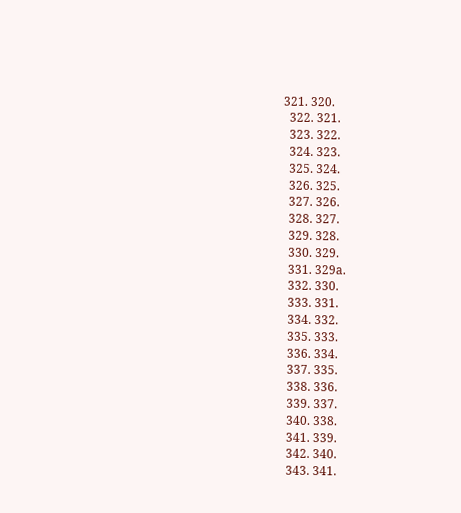321. 320.
  322. 321.
  323. 322.
  324. 323.
  325. 324.
  326. 325.
  327. 326.
  328. 327.
  329. 328.
  330. 329.
  331. 329a.
  332. 330.
  333. 331.
  334. 332.
  335. 333.
  336. 334.
  337. 335.
  338. 336.
  339. 337.
  340. 338.
  341. 339.
  342. 340.
  343. 341.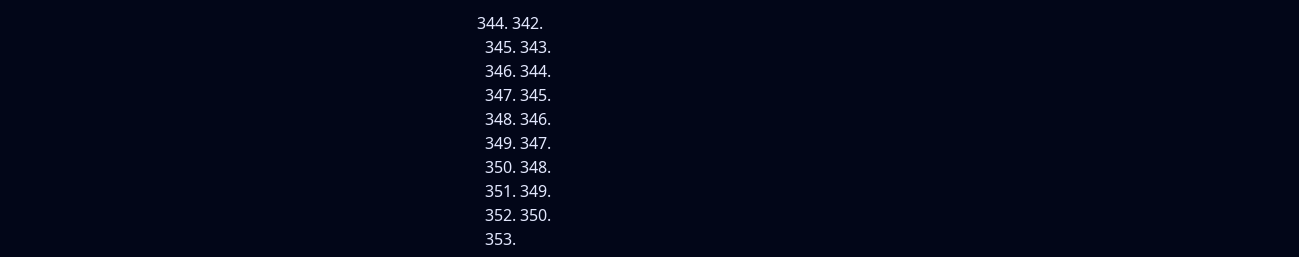344. 342.
  345. 343.
  346. 344.
  347. 345.
  348. 346.
  349. 347.
  350. 348.
  351. 349.
  352. 350.
  353.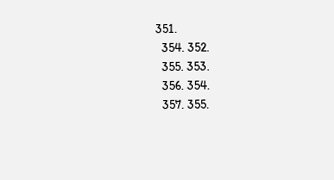351.
  354. 352.
  355. 353.
  356. 354.
  357. 355.